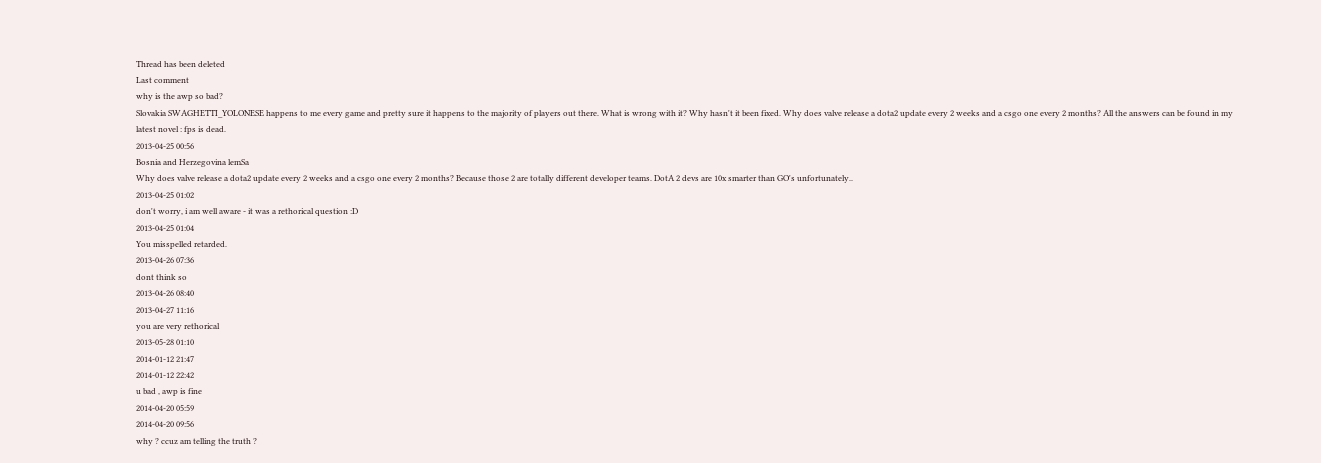Thread has been deleted
Last comment
why is the awp so bad?
Slovakia SWAGHETTI_YOLONESE happens to me every game and pretty sure it happens to the majority of players out there. What is wrong with it? Why hasn't it been fixed. Why does valve release a dota2 update every 2 weeks and a csgo one every 2 months? All the answers can be found in my latest novel : fps is dead.
2013-04-25 00:56
Bosnia and Herzegovina lemSa
Why does valve release a dota2 update every 2 weeks and a csgo one every 2 months? Because those 2 are totally different developer teams. DotA 2 devs are 10x smarter than GO's unfortunately..
2013-04-25 01:02
don't worry, i am well aware - it was a rethorical question :D
2013-04-25 01:04
You misspelled retarded.
2013-04-26 07:36
dont think so
2013-04-26 08:40
2013-04-27 11:16
you are very rethorical
2013-05-28 01:10
2014-01-12 21:47
2014-01-12 22:42
u bad , awp is fine
2014-04-20 05:59
2014-04-20 09:56
why ? ccuz am telling the truth ?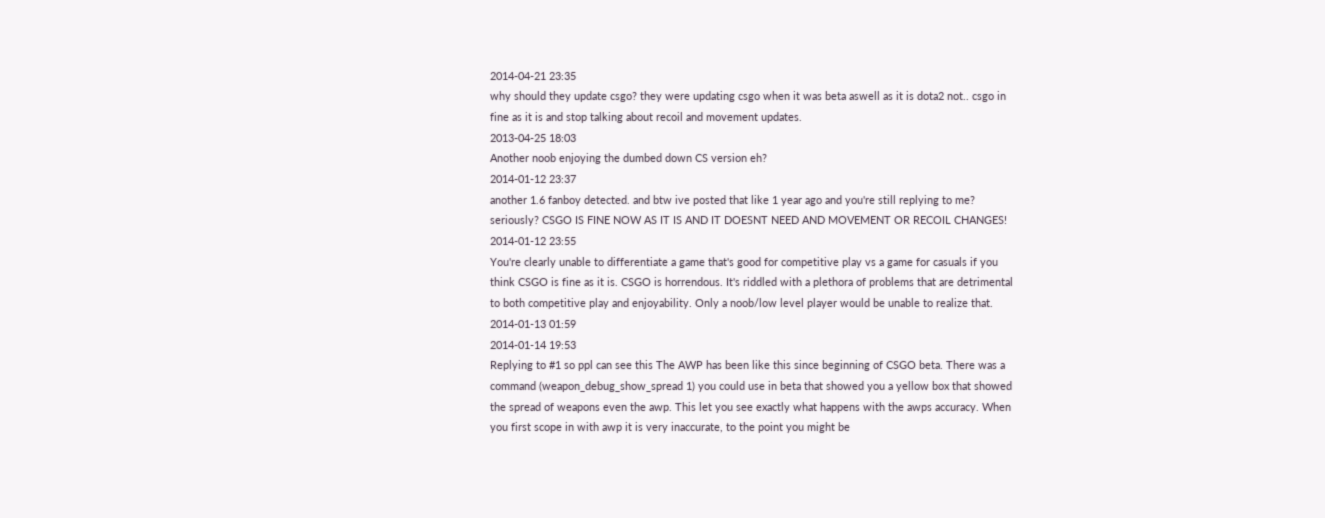2014-04-21 23:35
why should they update csgo? they were updating csgo when it was beta aswell as it is dota2 not.. csgo in fine as it is and stop talking about recoil and movement updates.
2013-04-25 18:03
Another noob enjoying the dumbed down CS version eh?
2014-01-12 23:37
another 1.6 fanboy detected. and btw ive posted that like 1 year ago and you're still replying to me? seriously? CSGO IS FINE NOW AS IT IS AND IT DOESNT NEED AND MOVEMENT OR RECOIL CHANGES!
2014-01-12 23:55
You're clearly unable to differentiate a game that's good for competitive play vs a game for casuals if you think CSGO is fine as it is. CSGO is horrendous. It's riddled with a plethora of problems that are detrimental to both competitive play and enjoyability. Only a noob/low level player would be unable to realize that.
2014-01-13 01:59
2014-01-14 19:53
Replying to #1 so ppl can see this The AWP has been like this since beginning of CSGO beta. There was a command (weapon_debug_show_spread 1) you could use in beta that showed you a yellow box that showed the spread of weapons even the awp. This let you see exactly what happens with the awps accuracy. When you first scope in with awp it is very inaccurate, to the point you might be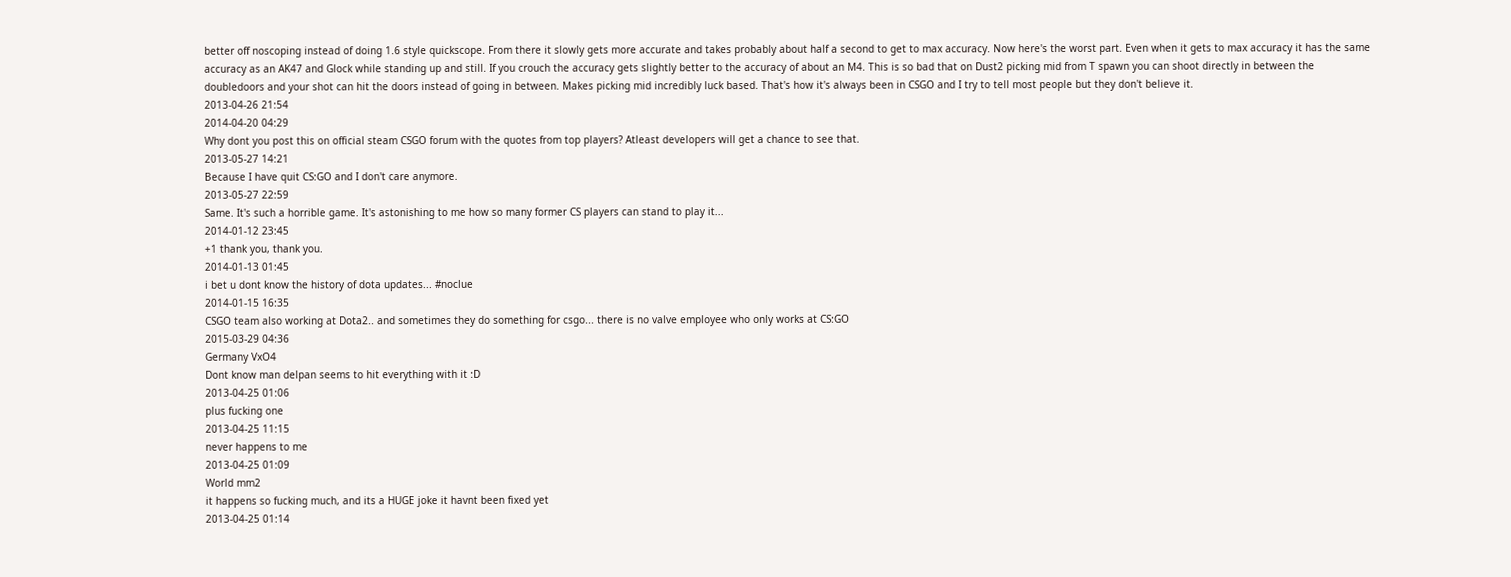better off noscoping instead of doing 1.6 style quickscope. From there it slowly gets more accurate and takes probably about half a second to get to max accuracy. Now here's the worst part. Even when it gets to max accuracy it has the same accuracy as an AK47 and Glock while standing up and still. If you crouch the accuracy gets slightly better to the accuracy of about an M4. This is so bad that on Dust2 picking mid from T spawn you can shoot directly in between the doubledoors and your shot can hit the doors instead of going in between. Makes picking mid incredibly luck based. That's how it's always been in CSGO and I try to tell most people but they don't believe it.
2013-04-26 21:54
2014-04-20 04:29
Why dont you post this on official steam CSGO forum with the quotes from top players? Atleast developers will get a chance to see that.
2013-05-27 14:21
Because I have quit CS:GO and I don't care anymore.
2013-05-27 22:59
Same. It's such a horrible game. It's astonishing to me how so many former CS players can stand to play it...
2014-01-12 23:45
+1 thank you, thank you.
2014-01-13 01:45
i bet u dont know the history of dota updates... #noclue
2014-01-15 16:35
CSGO team also working at Dota2.. and sometimes they do something for csgo... there is no valve employee who only works at CS:GO
2015-03-29 04:36
Germany VxO4
Dont know man delpan seems to hit everything with it :D
2013-04-25 01:06
plus fucking one
2013-04-25 11:15
never happens to me
2013-04-25 01:09
World mm2
it happens so fucking much, and its a HUGE joke it havnt been fixed yet
2013-04-25 01:14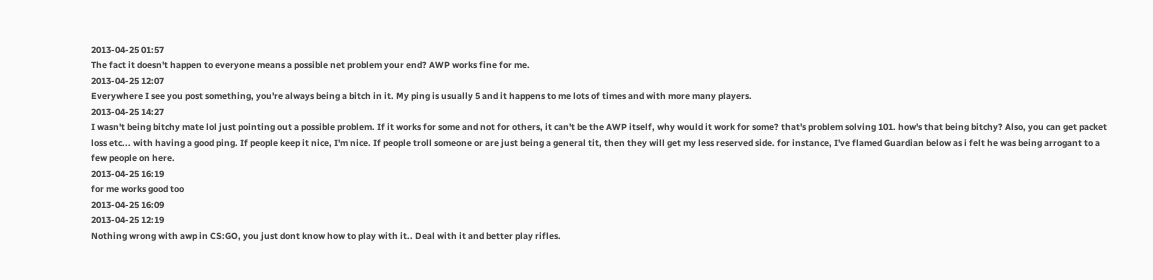2013-04-25 01:57
The fact it doesn't happen to everyone means a possible net problem your end? AWP works fine for me.
2013-04-25 12:07
Everywhere I see you post something, you're always being a bitch in it. My ping is usually 5 and it happens to me lots of times and with more many players.
2013-04-25 14:27
I wasn't being bitchy mate lol just pointing out a possible problem. If it works for some and not for others, it can't be the AWP itself, why would it work for some? that's problem solving 101. how's that being bitchy? Also, you can get packet loss etc... with having a good ping. If people keep it nice, I'm nice. If people troll someone or are just being a general tit, then they will get my less reserved side. for instance, I've flamed Guardian below as i felt he was being arrogant to a few people on here.
2013-04-25 16:19
for me works good too
2013-04-25 16:09
2013-04-25 12:19
Nothing wrong with awp in CS:GO, you just dont know how to play with it.. Deal with it and better play rifles.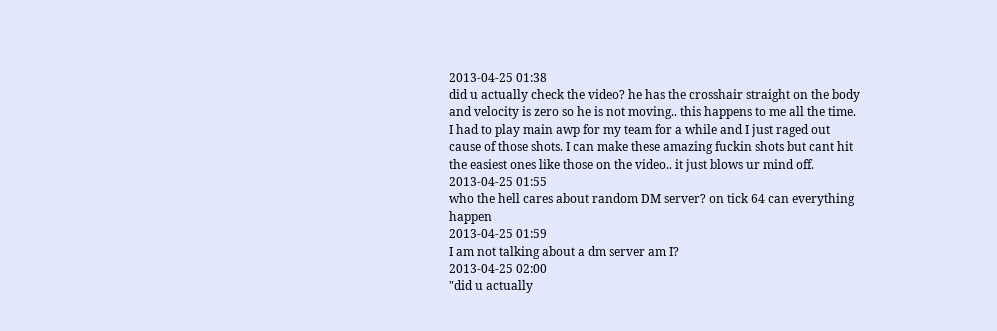2013-04-25 01:38
did u actually check the video? he has the crosshair straight on the body and velocity is zero so he is not moving.. this happens to me all the time. I had to play main awp for my team for a while and I just raged out cause of those shots. I can make these amazing fuckin shots but cant hit the easiest ones like those on the video.. it just blows ur mind off.
2013-04-25 01:55
who the hell cares about random DM server? on tick 64 can everything happen
2013-04-25 01:59
I am not talking about a dm server am I?
2013-04-25 02:00
"did u actually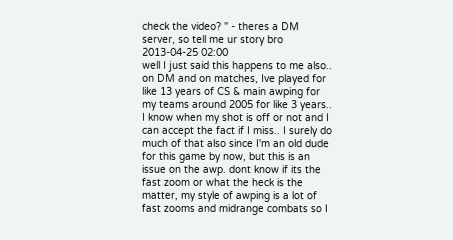check the video? " - theres a DM server, so tell me ur story bro
2013-04-25 02:00
well I just said this happens to me also.. on DM and on matches, Ive played for like 13 years of CS & main awping for my teams around 2005 for like 3 years.. I know when my shot is off or not and I can accept the fact if I miss.. I surely do much of that also since I'm an old dude for this game by now, but this is an issue on the awp. dont know if its the fast zoom or what the heck is the matter, my style of awping is a lot of fast zooms and midrange combats so I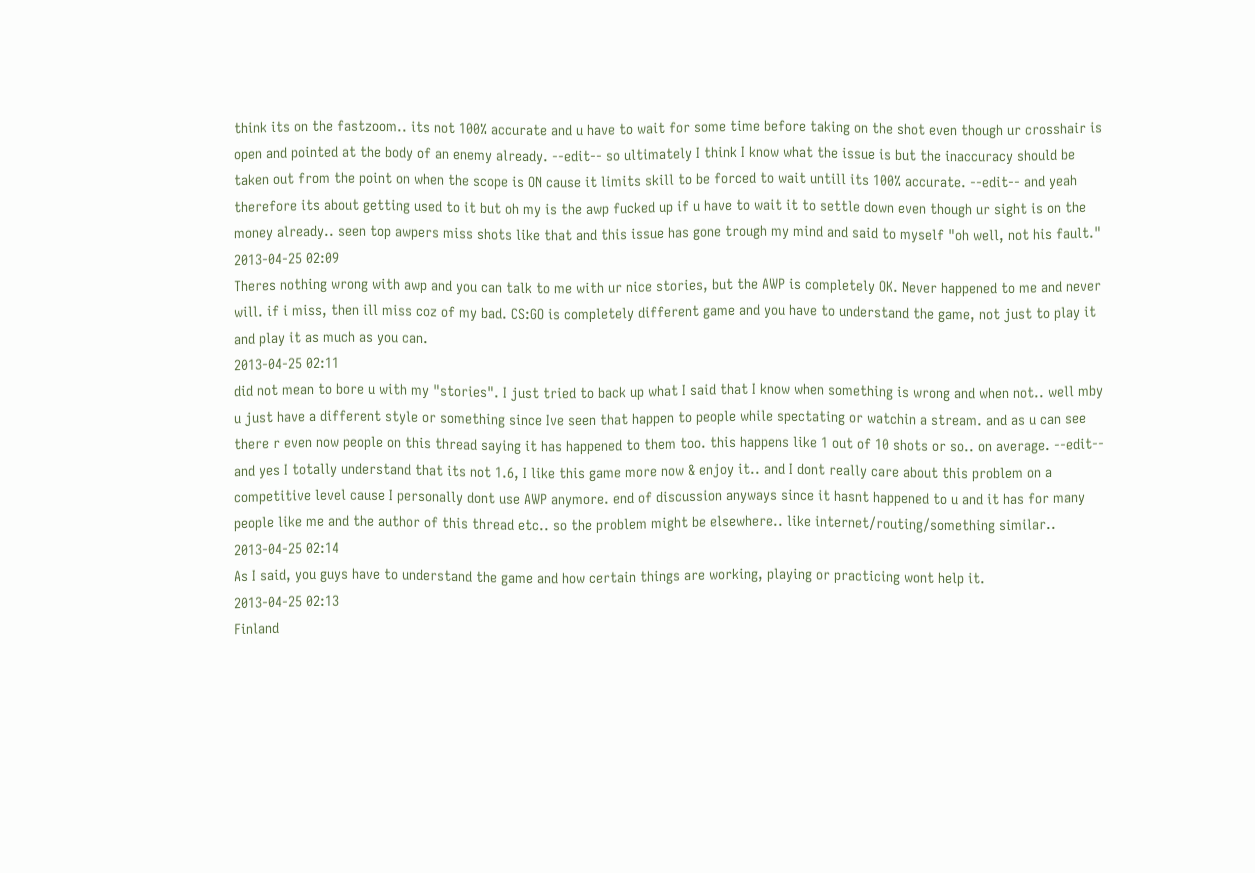think its on the fastzoom.. its not 100% accurate and u have to wait for some time before taking on the shot even though ur crosshair is open and pointed at the body of an enemy already. --edit-- so ultimately I think I know what the issue is but the inaccuracy should be taken out from the point on when the scope is ON cause it limits skill to be forced to wait untill its 100% accurate. --edit-- and yeah therefore its about getting used to it but oh my is the awp fucked up if u have to wait it to settle down even though ur sight is on the money already.. seen top awpers miss shots like that and this issue has gone trough my mind and said to myself "oh well, not his fault."
2013-04-25 02:09
Theres nothing wrong with awp and you can talk to me with ur nice stories, but the AWP is completely OK. Never happened to me and never will. if i miss, then ill miss coz of my bad. CS:GO is completely different game and you have to understand the game, not just to play it and play it as much as you can.
2013-04-25 02:11
did not mean to bore u with my "stories". I just tried to back up what I said that I know when something is wrong and when not.. well mby u just have a different style or something since Ive seen that happen to people while spectating or watchin a stream. and as u can see there r even now people on this thread saying it has happened to them too. this happens like 1 out of 10 shots or so.. on average. --edit-- and yes I totally understand that its not 1.6, I like this game more now & enjoy it.. and I dont really care about this problem on a competitive level cause I personally dont use AWP anymore. end of discussion anyways since it hasnt happened to u and it has for many people like me and the author of this thread etc.. so the problem might be elsewhere.. like internet/routing/something similar..
2013-04-25 02:14
As I said, you guys have to understand the game and how certain things are working, playing or practicing wont help it.
2013-04-25 02:13
Finland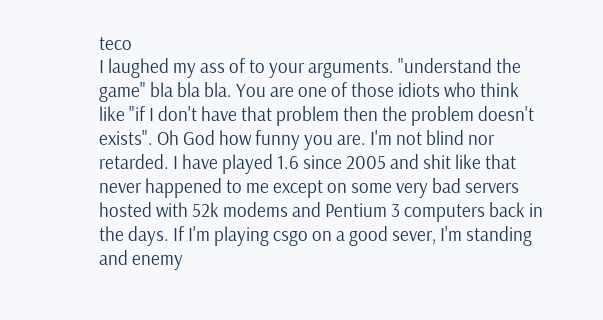teco
I laughed my ass of to your arguments. "understand the game" bla bla bla. You are one of those idiots who think like "if I don't have that problem then the problem doesn't exists". Oh God how funny you are. I'm not blind nor retarded. I have played 1.6 since 2005 and shit like that never happened to me except on some very bad servers hosted with 52k modems and Pentium 3 computers back in the days. If I'm playing csgo on a good sever, I'm standing and enemy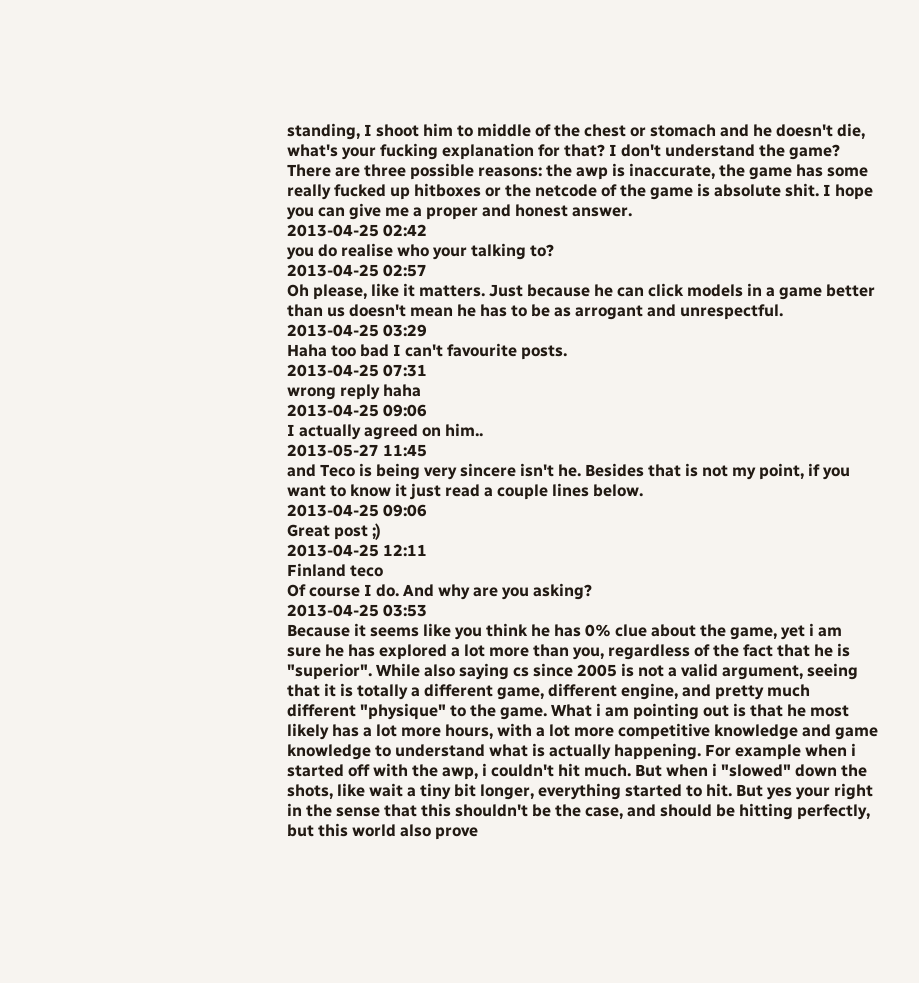standing, I shoot him to middle of the chest or stomach and he doesn't die, what's your fucking explanation for that? I don't understand the game? There are three possible reasons: the awp is inaccurate, the game has some really fucked up hitboxes or the netcode of the game is absolute shit. I hope you can give me a proper and honest answer.
2013-04-25 02:42
you do realise who your talking to?
2013-04-25 02:57
Oh please, like it matters. Just because he can click models in a game better than us doesn't mean he has to be as arrogant and unrespectful.
2013-04-25 03:29
Haha too bad I can't favourite posts.
2013-04-25 07:31
wrong reply haha
2013-04-25 09:06
I actually agreed on him..
2013-05-27 11:45
and Teco is being very sincere isn't he. Besides that is not my point, if you want to know it just read a couple lines below.
2013-04-25 09:06
Great post ;)
2013-04-25 12:11
Finland teco
Of course I do. And why are you asking?
2013-04-25 03:53
Because it seems like you think he has 0% clue about the game, yet i am sure he has explored a lot more than you, regardless of the fact that he is "superior". While also saying cs since 2005 is not a valid argument, seeing that it is totally a different game, different engine, and pretty much different "physique" to the game. What i am pointing out is that he most likely has a lot more hours, with a lot more competitive knowledge and game knowledge to understand what is actually happening. For example when i started off with the awp, i couldn't hit much. But when i "slowed" down the shots, like wait a tiny bit longer, everything started to hit. But yes your right in the sense that this shouldn't be the case, and should be hitting perfectly, but this world also prove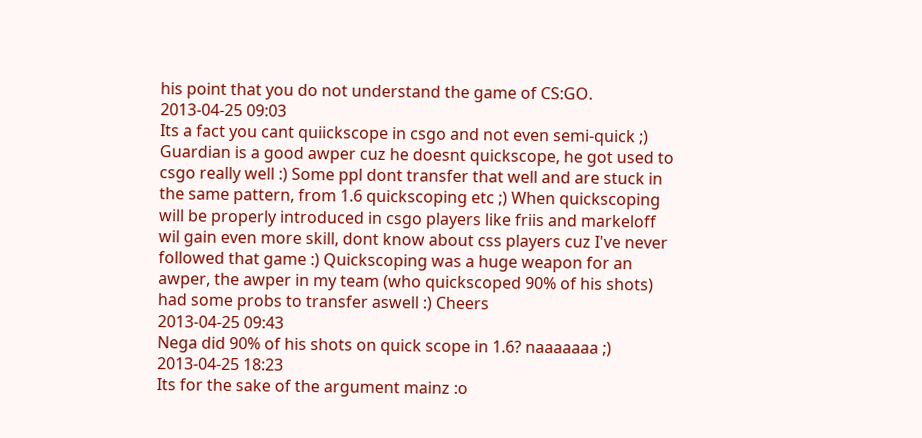his point that you do not understand the game of CS:GO.
2013-04-25 09:03
Its a fact you cant quiickscope in csgo and not even semi-quick ;) Guardian is a good awper cuz he doesnt quickscope, he got used to csgo really well :) Some ppl dont transfer that well and are stuck in the same pattern, from 1.6 quickscoping etc ;) When quickscoping will be properly introduced in csgo players like friis and markeloff wil gain even more skill, dont know about css players cuz I've never followed that game :) Quickscoping was a huge weapon for an awper, the awper in my team (who quickscoped 90% of his shots) had some probs to transfer aswell :) Cheers
2013-04-25 09:43
Nega did 90% of his shots on quick scope in 1.6? naaaaaaa ;)
2013-04-25 18:23
Its for the sake of the argument mainz :o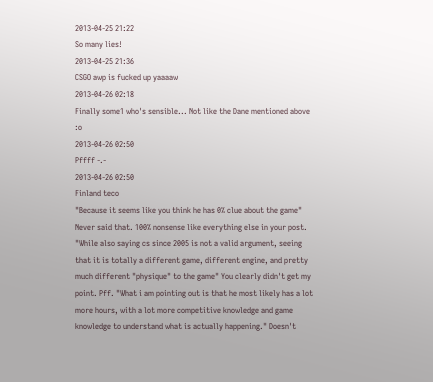2013-04-25 21:22
So many lies!
2013-04-25 21:36
CSGO awp is fucked up yaaaaw
2013-04-26 02:18
Finally some1 who's sensible... Not like the Dane mentioned above :o
2013-04-26 02:50
Pffff -.-
2013-04-26 02:50
Finland teco
"Because it seems like you think he has 0% clue about the game" Never said that. 100% nonsense like everything else in your post. "While also saying cs since 2005 is not a valid argument, seeing that it is totally a different game, different engine, and pretty much different "physique" to the game" You clearly didn't get my point. Pff. "What i am pointing out is that he most likely has a lot more hours, with a lot more competitive knowledge and game knowledge to understand what is actually happening." Doesn't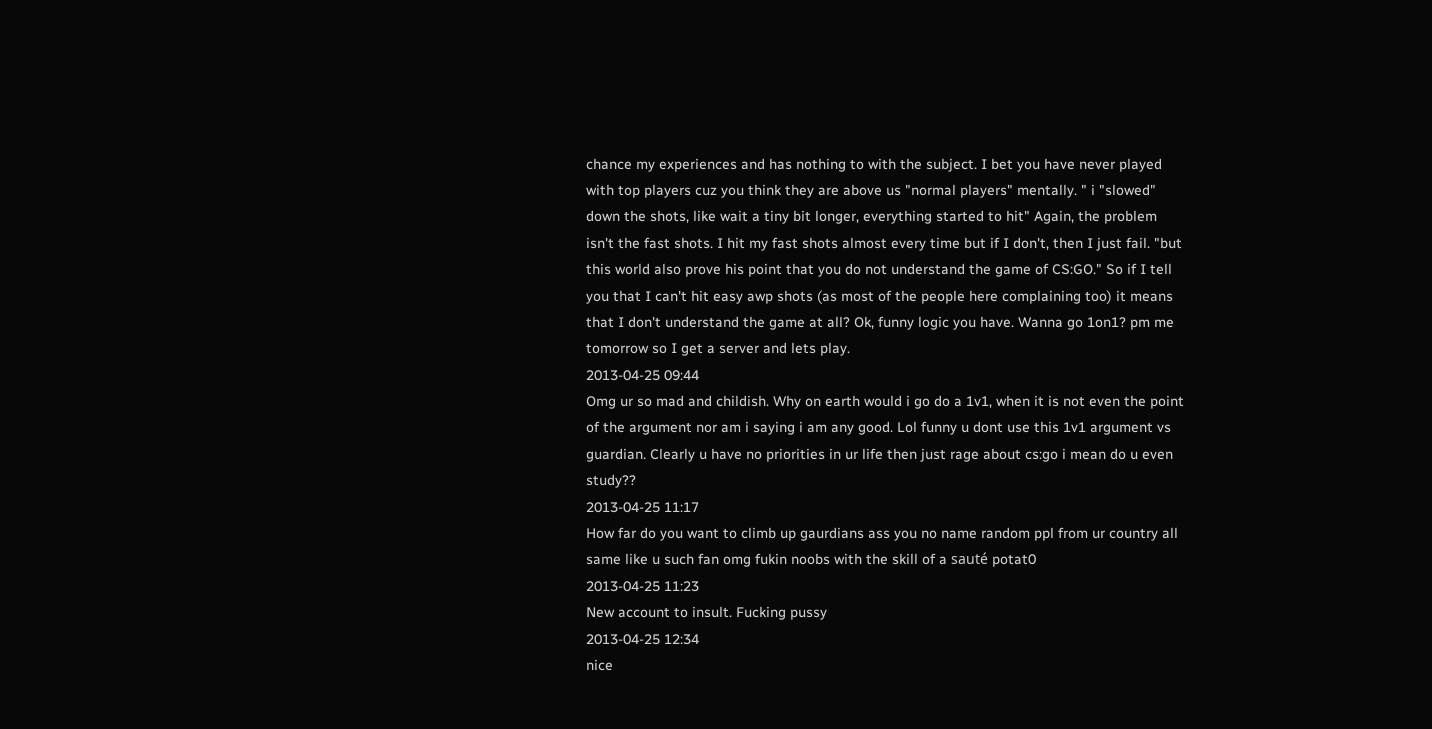chance my experiences and has nothing to with the subject. I bet you have never played with top players cuz you think they are above us "normal players" mentally. " i "slowed" down the shots, like wait a tiny bit longer, everything started to hit" Again, the problem isn't the fast shots. I hit my fast shots almost every time but if I don't, then I just fail. "but this world also prove his point that you do not understand the game of CS:GO." So if I tell you that I can't hit easy awp shots (as most of the people here complaining too) it means that I don't understand the game at all? Ok, funny logic you have. Wanna go 1on1? pm me tomorrow so I get a server and lets play.
2013-04-25 09:44
Omg ur so mad and childish. Why on earth would i go do a 1v1, when it is not even the point of the argument nor am i saying i am any good. Lol funny u dont use this 1v1 argument vs guardian. Clearly u have no priorities in ur life then just rage about cs:go i mean do u even study??
2013-04-25 11:17
How far do you want to climb up gaurdians ass you no name random ppl from ur country all same like u such fan omg fukin noobs with the skill of a sauté potat0
2013-04-25 11:23
New account to insult. Fucking pussy
2013-04-25 12:34
nice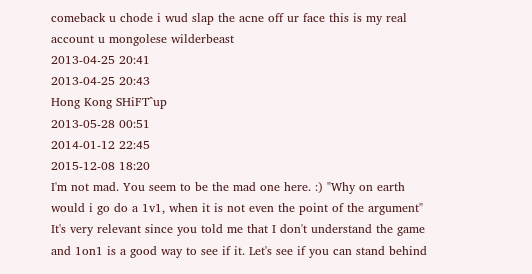comeback u chode i wud slap the acne off ur face this is my real account u mongolese wilderbeast
2013-04-25 20:41
2013-04-25 20:43
Hong Kong SHiFT^up
2013-05-28 00:51
2014-01-12 22:45
2015-12-08 18:20
I'm not mad. You seem to be the mad one here. :) "Why on earth would i go do a 1v1, when it is not even the point of the argument" It's very relevant since you told me that I don't understand the game and 1on1 is a good way to see if it. Let's see if you can stand behind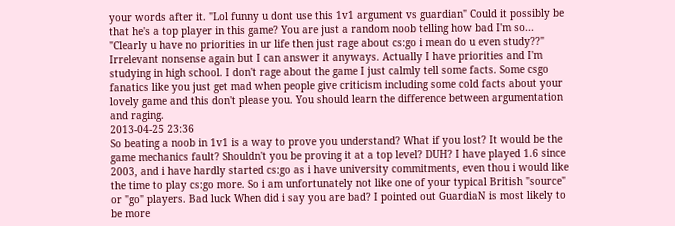your words after it. "Lol funny u dont use this 1v1 argument vs guardian" Could it possibly be that he's a top player in this game? You are just a random noob telling how bad I'm so... "Clearly u have no priorities in ur life then just rage about cs:go i mean do u even study??" Irrelevant nonsense again but I can answer it anyways. Actually I have priorities and I'm studying in high school. I don't rage about the game I just calmly tell some facts. Some csgo fanatics like you just get mad when people give criticism including some cold facts about your lovely game and this don't please you. You should learn the difference between argumentation and raging.
2013-04-25 23:36
So beating a noob in 1v1 is a way to prove you understand? What if you lost? It would be the game mechanics fault? Shouldn't you be proving it at a top level? DUH? I have played 1.6 since 2003, and i have hardly started cs:go as i have university commitments, even thou i would like the time to play cs:go more. So i am unfortunately not like one of your typical British "source" or "go" players. Bad luck When did i say you are bad? I pointed out GuardiaN is most likely to be more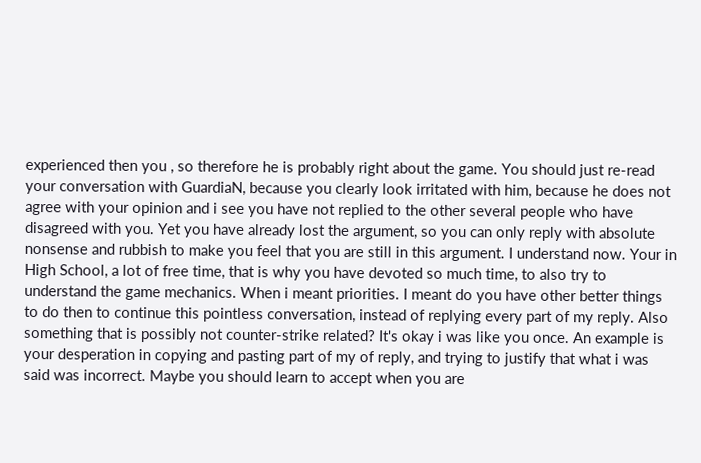experienced then you , so therefore he is probably right about the game. You should just re-read your conversation with GuardiaN, because you clearly look irritated with him, because he does not agree with your opinion and i see you have not replied to the other several people who have disagreed with you. Yet you have already lost the argument, so you can only reply with absolute nonsense and rubbish to make you feel that you are still in this argument. I understand now. Your in High School, a lot of free time, that is why you have devoted so much time, to also try to understand the game mechanics. When i meant priorities. I meant do you have other better things to do then to continue this pointless conversation, instead of replying every part of my reply. Also something that is possibly not counter-strike related? It's okay i was like you once. An example is your desperation in copying and pasting part of my of reply, and trying to justify that what i was said was incorrect. Maybe you should learn to accept when you are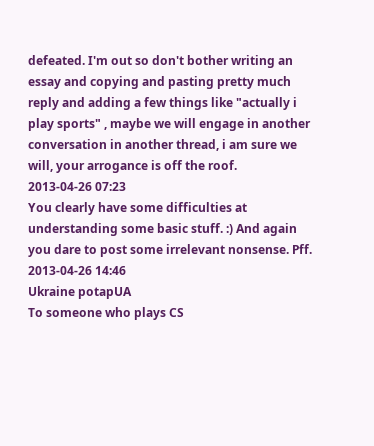defeated. I'm out so don't bother writing an essay and copying and pasting pretty much reply and adding a few things like "actually i play sports" , maybe we will engage in another conversation in another thread, i am sure we will, your arrogance is off the roof.
2013-04-26 07:23
You clearly have some difficulties at understanding some basic stuff. :) And again you dare to post some irrelevant nonsense. Pff.
2013-04-26 14:46
Ukraine potapUA
To someone who plays CS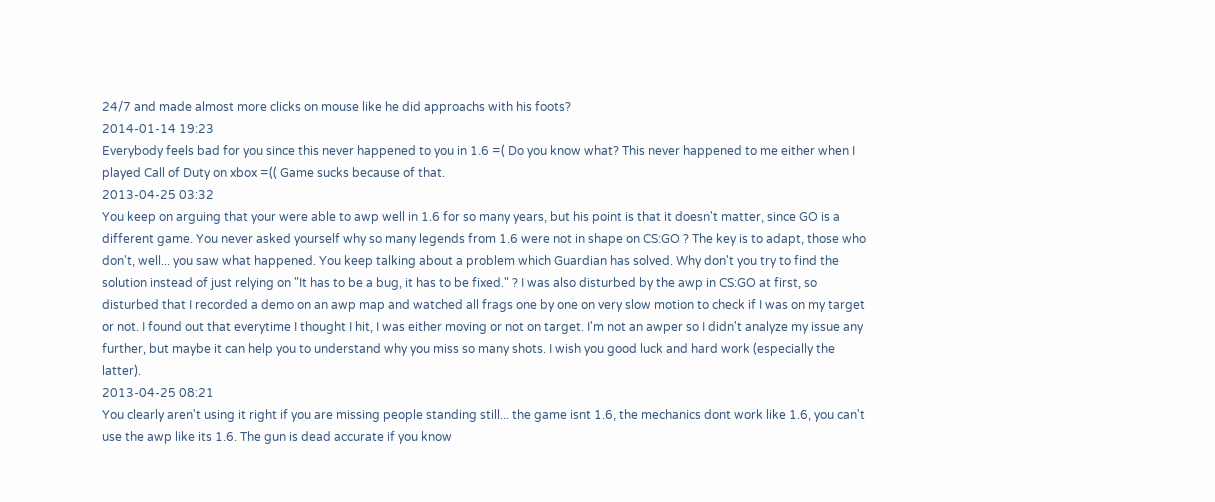24/7 and made almost more clicks on mouse like he did approachs with his foots?
2014-01-14 19:23
Everybody feels bad for you since this never happened to you in 1.6 =( Do you know what? This never happened to me either when I played Call of Duty on xbox =(( Game sucks because of that.
2013-04-25 03:32
You keep on arguing that your were able to awp well in 1.6 for so many years, but his point is that it doesn't matter, since GO is a different game. You never asked yourself why so many legends from 1.6 were not in shape on CS:GO ? The key is to adapt, those who don't, well... you saw what happened. You keep talking about a problem which Guardian has solved. Why don't you try to find the solution instead of just relying on "It has to be a bug, it has to be fixed." ? I was also disturbed by the awp in CS:GO at first, so disturbed that I recorded a demo on an awp map and watched all frags one by one on very slow motion to check if I was on my target or not. I found out that everytime I thought I hit, I was either moving or not on target. I'm not an awper so I didn't analyze my issue any further, but maybe it can help you to understand why you miss so many shots. I wish you good luck and hard work (especially the latter).
2013-04-25 08:21
You clearly aren't using it right if you are missing people standing still... the game isnt 1.6, the mechanics dont work like 1.6, you can't use the awp like its 1.6. The gun is dead accurate if you know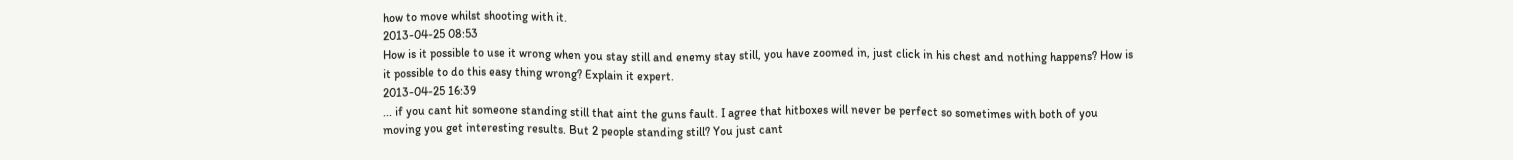how to move whilst shooting with it.
2013-04-25 08:53
How is it possible to use it wrong when you stay still and enemy stay still, you have zoomed in, just click in his chest and nothing happens? How is it possible to do this easy thing wrong? Explain it expert.
2013-04-25 16:39
... if you cant hit someone standing still that aint the guns fault. I agree that hitboxes will never be perfect so sometimes with both of you moving you get interesting results. But 2 people standing still? You just cant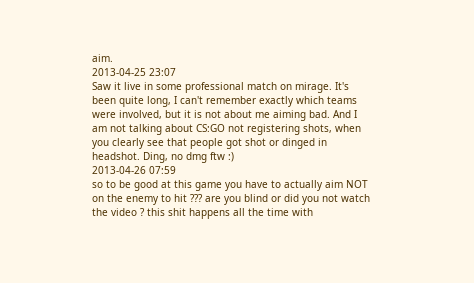aim.
2013-04-25 23:07
Saw it live in some professional match on mirage. It's been quite long, I can't remember exactly which teams were involved, but it is not about me aiming bad. And I am not talking about CS:GO not registering shots, when you clearly see that people got shot or dinged in headshot. Ding, no dmg ftw :)
2013-04-26 07:59
so to be good at this game you have to actually aim NOT on the enemy to hit ??? are you blind or did you not watch the video ? this shit happens all the time with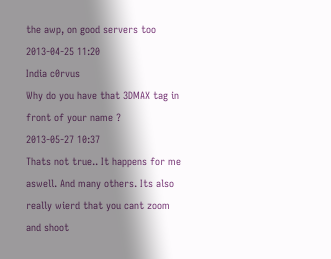the awp, on good servers too
2013-04-25 11:20
India c0rvus
Why do you have that 3DMAX tag in front of your name ?
2013-05-27 10:37
Thats not true.. It happens for me aswell. And many others. Its also really wierd that you cant zoom and shoot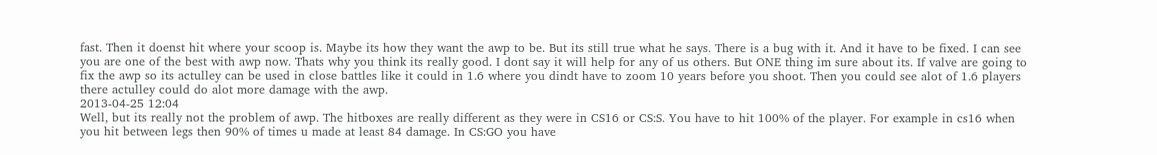fast. Then it doenst hit where your scoop is. Maybe its how they want the awp to be. But its still true what he says. There is a bug with it. And it have to be fixed. I can see you are one of the best with awp now. Thats why you think its really good. I dont say it will help for any of us others. But ONE thing im sure about its. If valve are going to fix the awp so its actulley can be used in close battles like it could in 1.6 where you dindt have to zoom 10 years before you shoot. Then you could see alot of 1.6 players there actulley could do alot more damage with the awp.
2013-04-25 12:04
Well, but its really not the problem of awp. The hitboxes are really different as they were in CS16 or CS:S. You have to hit 100% of the player. For example in cs16 when you hit between legs then 90% of times u made at least 84 damage. In CS:GO you have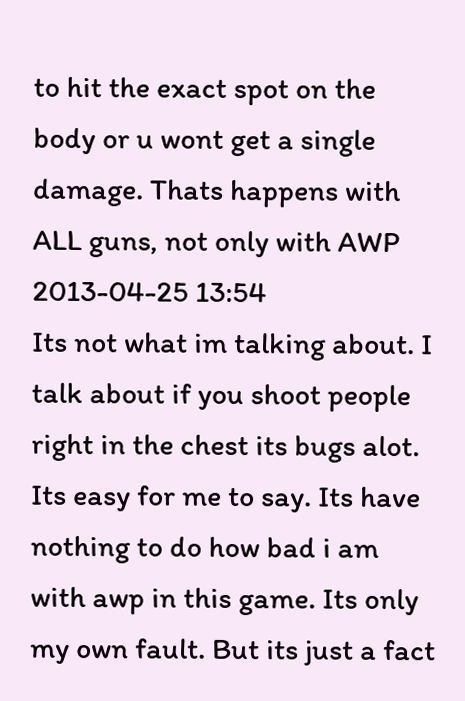to hit the exact spot on the body or u wont get a single damage. Thats happens with ALL guns, not only with AWP
2013-04-25 13:54
Its not what im talking about. I talk about if you shoot people right in the chest its bugs alot. Its easy for me to say. Its have nothing to do how bad i am with awp in this game. Its only my own fault. But its just a fact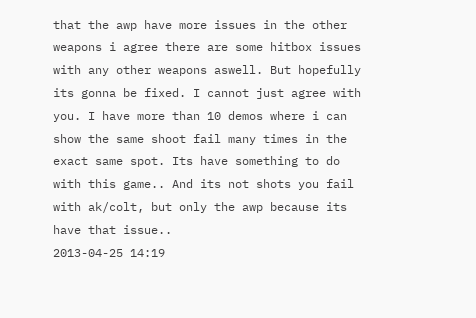that the awp have more issues in the other weapons i agree there are some hitbox issues with any other weapons aswell. But hopefully its gonna be fixed. I cannot just agree with you. I have more than 10 demos where i can show the same shoot fail many times in the exact same spot. Its have something to do with this game.. And its not shots you fail with ak/colt, but only the awp because its have that issue..
2013-04-25 14:19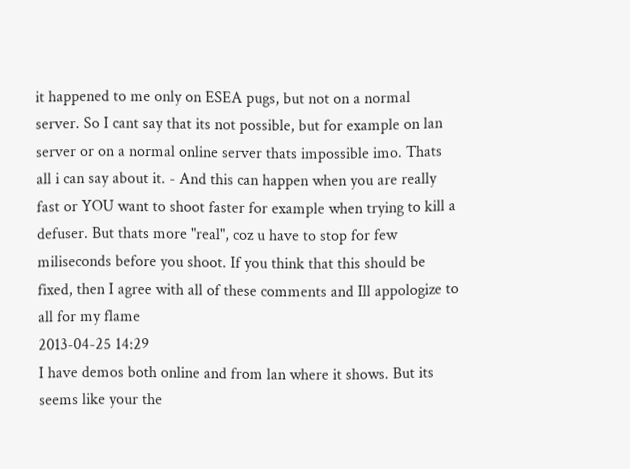it happened to me only on ESEA pugs, but not on a normal server. So I cant say that its not possible, but for example on lan server or on a normal online server thats impossible imo. Thats all i can say about it. - And this can happen when you are really fast or YOU want to shoot faster for example when trying to kill a defuser. But thats more "real", coz u have to stop for few miliseconds before you shoot. If you think that this should be fixed, then I agree with all of these comments and Ill appologize to all for my flame
2013-04-25 14:29
I have demos both online and from lan where it shows. But its seems like your the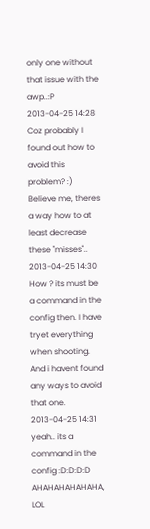only one without that issue with the awp..:P
2013-04-25 14:28
Coz probably I found out how to avoid this problem? :) Believe me, theres a way how to at least decrease these "misses"..
2013-04-25 14:30
How ? its must be a command in the config then. I have tryet everything when shooting. And i havent found any ways to avoid that one.
2013-04-25 14:31
yeah.. its a command in the config :D:D:D:D AHAHAHAHAHAHA, LOL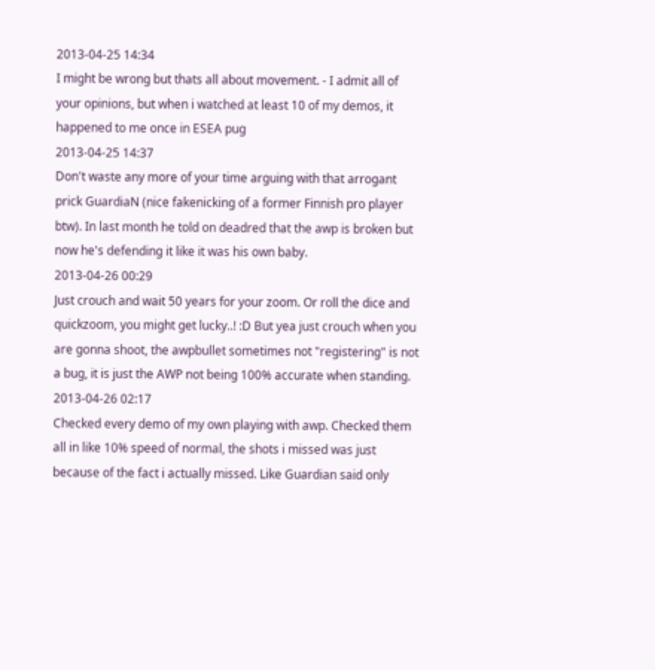2013-04-25 14:34
I might be wrong but thats all about movement. - I admit all of your opinions, but when i watched at least 10 of my demos, it happened to me once in ESEA pug
2013-04-25 14:37
Don't waste any more of your time arguing with that arrogant prick GuardiaN (nice fakenicking of a former Finnish pro player btw). In last month he told on deadred that the awp is broken but now he's defending it like it was his own baby.
2013-04-26 00:29
Just crouch and wait 50 years for your zoom. Or roll the dice and quickzoom, you might get lucky..! :D But yea just crouch when you are gonna shoot, the awpbullet sometimes not "registering" is not a bug, it is just the AWP not being 100% accurate when standing.
2013-04-26 02:17
Checked every demo of my own playing with awp. Checked them all in like 10% speed of normal, the shots i missed was just because of the fact i actually missed. Like Guardian said only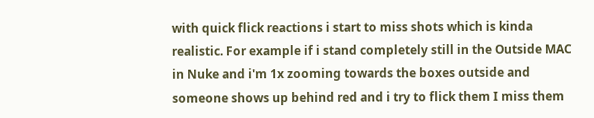with quick flick reactions i start to miss shots which is kinda realistic. For example if i stand completely still in the Outside MAC in Nuke and i'm 1x zooming towards the boxes outside and someone shows up behind red and i try to flick them I miss them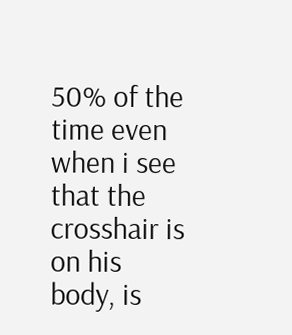50% of the time even when i see that the crosshair is on his body, is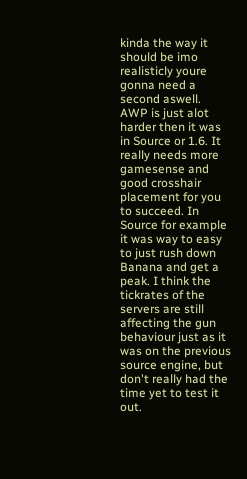kinda the way it should be imo realisticly youre gonna need a second aswell. AWP is just alot harder then it was in Source or 1.6. It really needs more gamesense and good crosshair placement for you to succeed. In Source for example it was way to easy to just rush down Banana and get a peak. I think the tickrates of the servers are still affecting the gun behaviour just as it was on the previous source engine, but don't really had the time yet to test it out.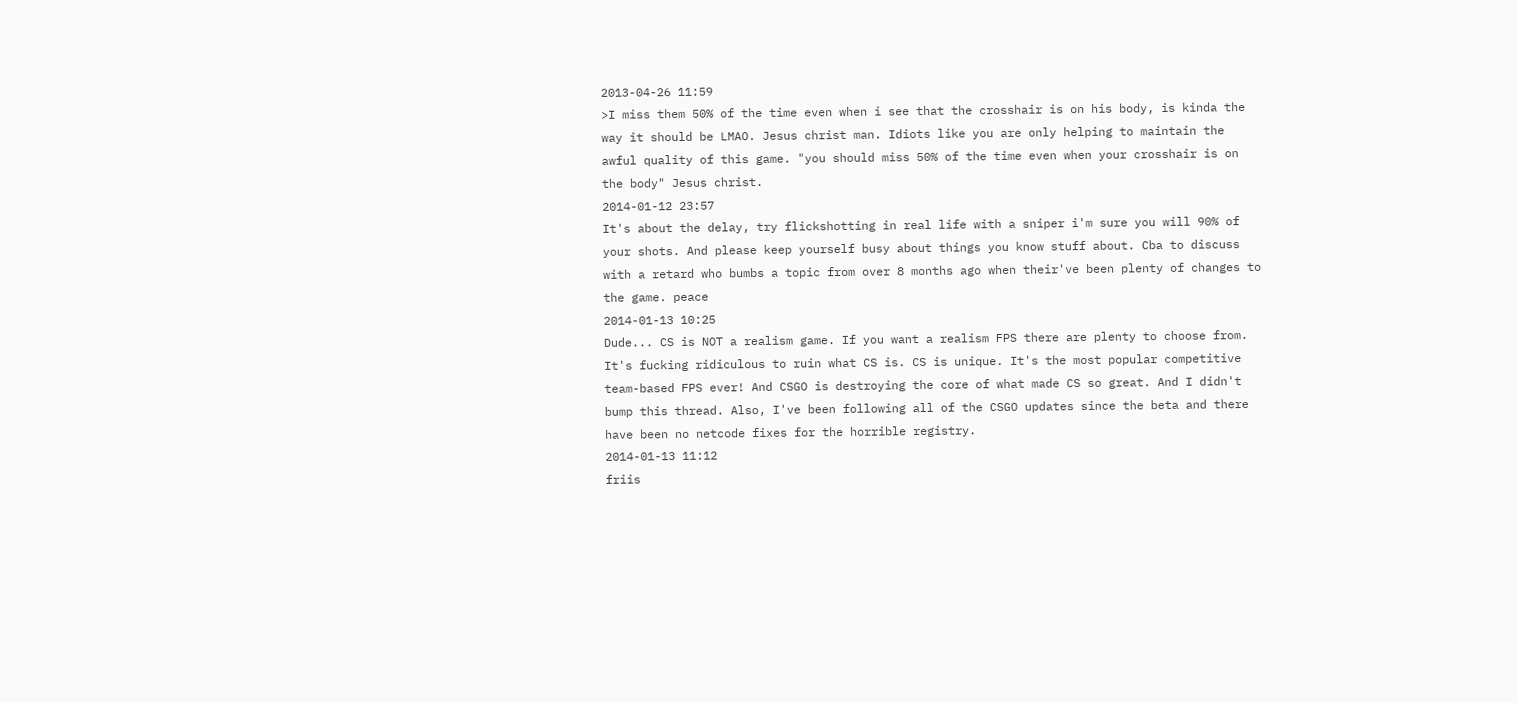2013-04-26 11:59
>I miss them 50% of the time even when i see that the crosshair is on his body, is kinda the way it should be LMAO. Jesus christ man. Idiots like you are only helping to maintain the awful quality of this game. "you should miss 50% of the time even when your crosshair is on the body" Jesus christ.
2014-01-12 23:57
It's about the delay, try flickshotting in real life with a sniper i'm sure you will 90% of your shots. And please keep yourself busy about things you know stuff about. Cba to discuss with a retard who bumbs a topic from over 8 months ago when their've been plenty of changes to the game. peace
2014-01-13 10:25
Dude... CS is NOT a realism game. If you want a realism FPS there are plenty to choose from. It's fucking ridiculous to ruin what CS is. CS is unique. It's the most popular competitive team-based FPS ever! And CSGO is destroying the core of what made CS so great. And I didn't bump this thread. Also, I've been following all of the CSGO updates since the beta and there have been no netcode fixes for the horrible registry.
2014-01-13 11:12
friis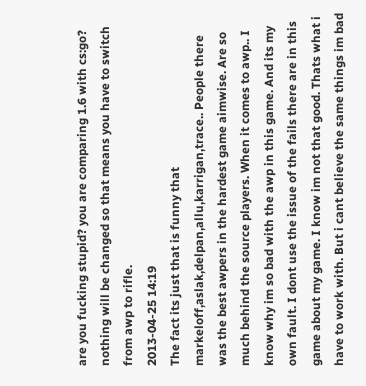are you fucking stupid? you are comparing 1.6 with cs:go? nothing will be changed so that means you have to switch from awp to rifle.
2013-04-25 14:19
The fact its just that is funny that markeloff,aslak,delpan,allu,karrigan,trace.. People there was the best awpers in the hardest game aimwise. Are so much behind the source players. When it comes to awp.. I know why im so bad with the awp in this game. And its my own fault. I dont use the issue of the fails there are in this game about my game. I know im not that good. Thats what i have to work with. But i cant believe the same things im bad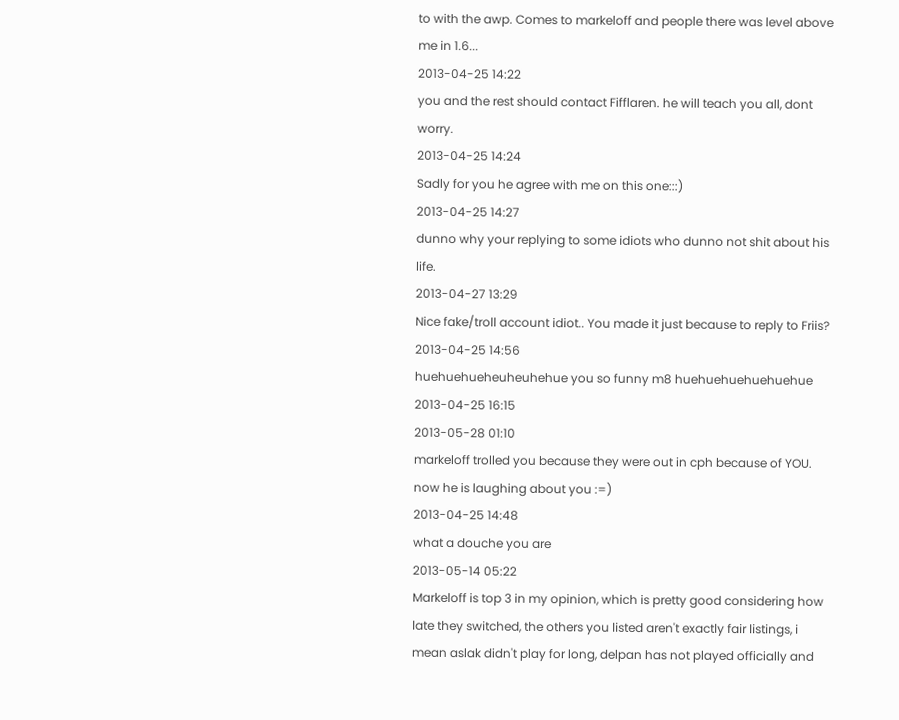to with the awp. Comes to markeloff and people there was level above me in 1.6...
2013-04-25 14:22
you and the rest should contact Fifflaren. he will teach you all, dont worry.
2013-04-25 14:24
Sadly for you he agree with me on this one:::)
2013-04-25 14:27
dunno why your replying to some idiots who dunno not shit about his life.
2013-04-27 13:29
Nice fake/troll account idiot.. You made it just because to reply to Friis?
2013-04-25 14:56
huehuehueheuheuhehue you so funny m8 huehuehuehuehuehue
2013-04-25 16:15
2013-05-28 01:10
markeloff trolled you because they were out in cph because of YOU. now he is laughing about you :=)
2013-04-25 14:48
what a douche you are
2013-05-14 05:22
Markeloff is top 3 in my opinion, which is pretty good considering how late they switched, the others you listed aren't exactly fair listings, i mean aslak didn't play for long, delpan has not played officially and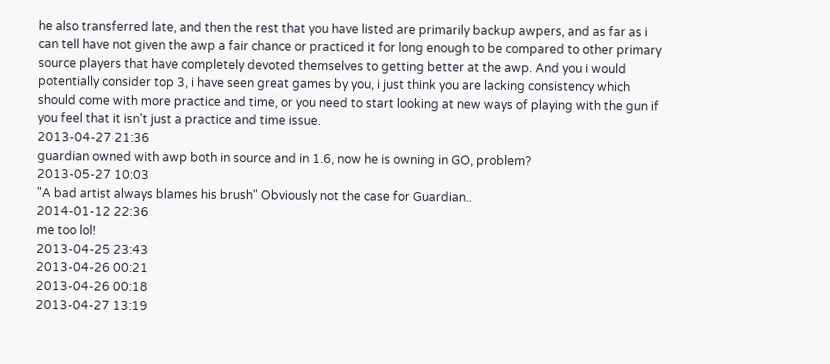he also transferred late, and then the rest that you have listed are primarily backup awpers, and as far as i can tell have not given the awp a fair chance or practiced it for long enough to be compared to other primary source players that have completely devoted themselves to getting better at the awp. And you i would potentially consider top 3, i have seen great games by you, i just think you are lacking consistency which should come with more practice and time, or you need to start looking at new ways of playing with the gun if you feel that it isn't just a practice and time issue.
2013-04-27 21:36
guardian owned with awp both in source and in 1.6, now he is owning in GO, problem?
2013-05-27 10:03
"A bad artist always blames his brush" Obviously not the case for Guardian..
2014-01-12 22:36
me too lol!
2013-04-25 23:43
2013-04-26 00:21
2013-04-26 00:18
2013-04-27 13:19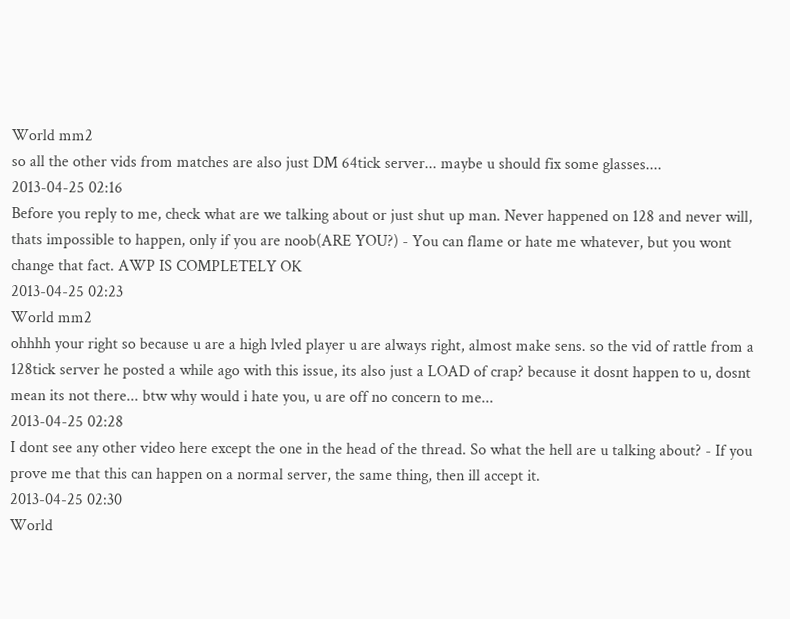World mm2
so all the other vids from matches are also just DM 64tick server... maybe u should fix some glasses....
2013-04-25 02:16
Before you reply to me, check what are we talking about or just shut up man. Never happened on 128 and never will, thats impossible to happen, only if you are noob(ARE YOU?) - You can flame or hate me whatever, but you wont change that fact. AWP IS COMPLETELY OK
2013-04-25 02:23
World mm2
ohhhh your right so because u are a high lvled player u are always right, almost make sens. so the vid of rattle from a 128tick server he posted a while ago with this issue, its also just a LOAD of crap? because it dosnt happen to u, dosnt mean its not there... btw why would i hate you, u are off no concern to me...
2013-04-25 02:28
I dont see any other video here except the one in the head of the thread. So what the hell are u talking about? - If you prove me that this can happen on a normal server, the same thing, then ill accept it.
2013-04-25 02:30
World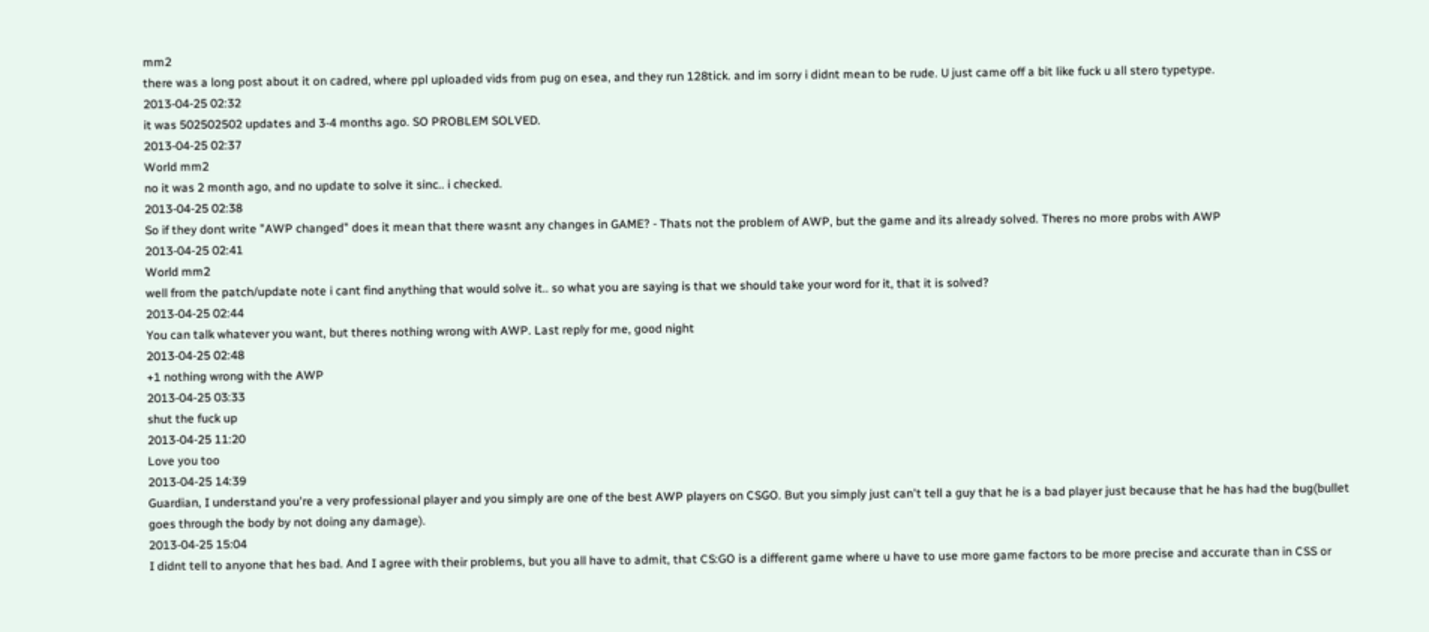mm2
there was a long post about it on cadred, where ppl uploaded vids from pug on esea, and they run 128tick. and im sorry i didnt mean to be rude. U just came off a bit like fuck u all stero typetype.
2013-04-25 02:32
it was 502502502 updates and 3-4 months ago. SO PROBLEM SOLVED.
2013-04-25 02:37
World mm2
no it was 2 month ago, and no update to solve it sinc.. i checked.
2013-04-25 02:38
So if they dont write "AWP changed" does it mean that there wasnt any changes in GAME? - Thats not the problem of AWP, but the game and its already solved. Theres no more probs with AWP
2013-04-25 02:41
World mm2
well from the patch/update note i cant find anything that would solve it.. so what you are saying is that we should take your word for it, that it is solved?
2013-04-25 02:44
You can talk whatever you want, but theres nothing wrong with AWP. Last reply for me, good night
2013-04-25 02:48
+1 nothing wrong with the AWP
2013-04-25 03:33
shut the fuck up
2013-04-25 11:20
Love you too
2013-04-25 14:39
Guardian, I understand you're a very professional player and you simply are one of the best AWP players on CSGO. But you simply just can't tell a guy that he is a bad player just because that he has had the bug(bullet goes through the body by not doing any damage).
2013-04-25 15:04
I didnt tell to anyone that hes bad. And I agree with their problems, but you all have to admit, that CS:GO is a different game where u have to use more game factors to be more precise and accurate than in CSS or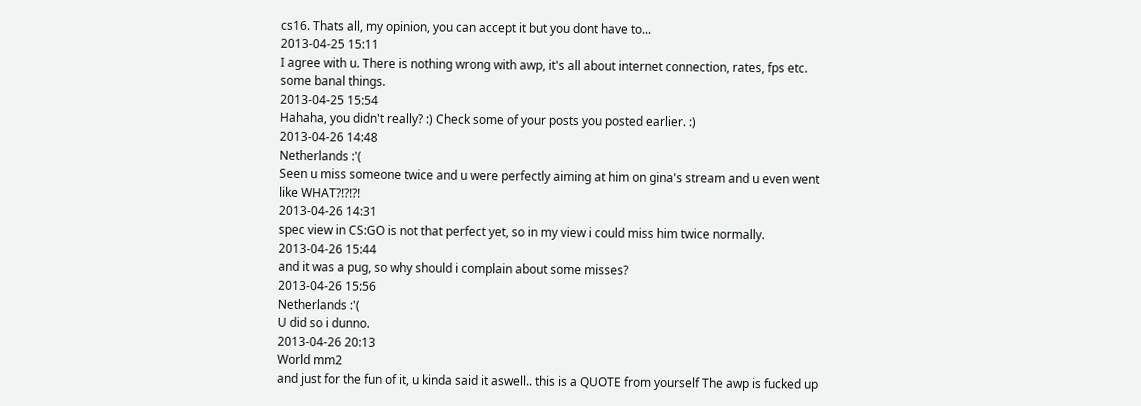cs16. Thats all, my opinion, you can accept it but you dont have to...
2013-04-25 15:11
I agree with u. There is nothing wrong with awp, it's all about internet connection, rates, fps etc. some banal things.
2013-04-25 15:54
Hahaha, you didn't really? :) Check some of your posts you posted earlier. :)
2013-04-26 14:48
Netherlands :'(
Seen u miss someone twice and u were perfectly aiming at him on gina's stream and u even went like WHAT?!?!?!
2013-04-26 14:31
spec view in CS:GO is not that perfect yet, so in my view i could miss him twice normally.
2013-04-26 15:44
and it was a pug, so why should i complain about some misses?
2013-04-26 15:56
Netherlands :'(
U did so i dunno.
2013-04-26 20:13
World mm2
and just for the fun of it, u kinda said it aswell.. this is a QUOTE from yourself The awp is fucked up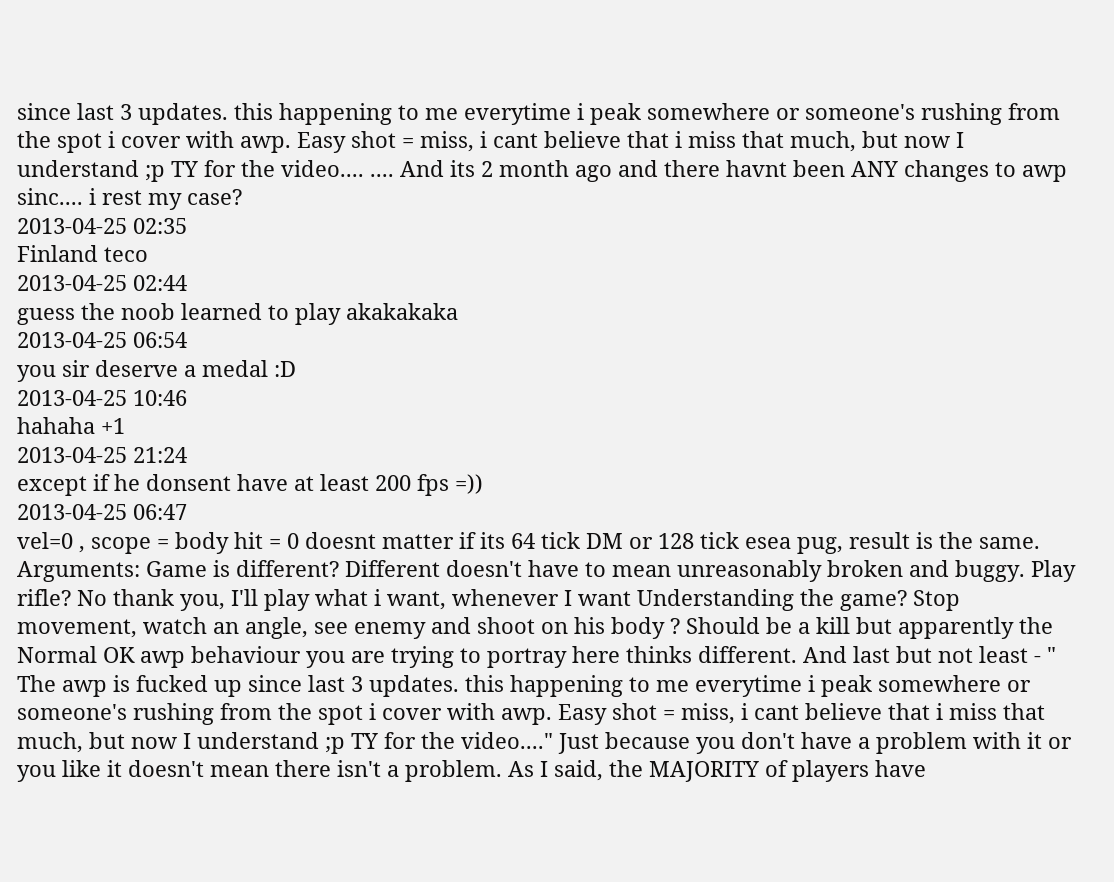since last 3 updates. this happening to me everytime i peak somewhere or someone's rushing from the spot i cover with awp. Easy shot = miss, i cant believe that i miss that much, but now I understand ;p TY for the video.... .... And its 2 month ago and there havnt been ANY changes to awp sinc.... i rest my case?
2013-04-25 02:35
Finland teco
2013-04-25 02:44
guess the noob learned to play akakakaka
2013-04-25 06:54
you sir deserve a medal :D
2013-04-25 10:46
hahaha +1
2013-04-25 21:24
except if he donsent have at least 200 fps =))
2013-04-25 06:47
vel=0 , scope = body hit = 0 doesnt matter if its 64 tick DM or 128 tick esea pug, result is the same. Arguments: Game is different? Different doesn't have to mean unreasonably broken and buggy. Play rifle? No thank you, I'll play what i want, whenever I want Understanding the game? Stop movement, watch an angle, see enemy and shoot on his body ? Should be a kill but apparently the Normal OK awp behaviour you are trying to portray here thinks different. And last but not least - " The awp is fucked up since last 3 updates. this happening to me everytime i peak somewhere or someone's rushing from the spot i cover with awp. Easy shot = miss, i cant believe that i miss that much, but now I understand ;p TY for the video...." Just because you don't have a problem with it or you like it doesn't mean there isn't a problem. As I said, the MAJORITY of players have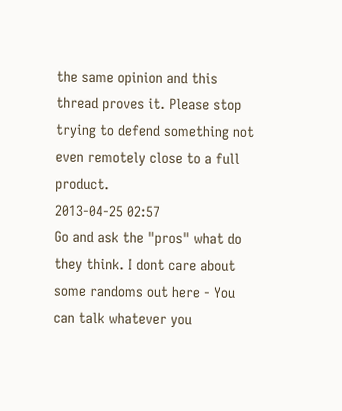the same opinion and this thread proves it. Please stop trying to defend something not even remotely close to a full product.
2013-04-25 02:57
Go and ask the "pros" what do they think. I dont care about some randoms out here - You can talk whatever you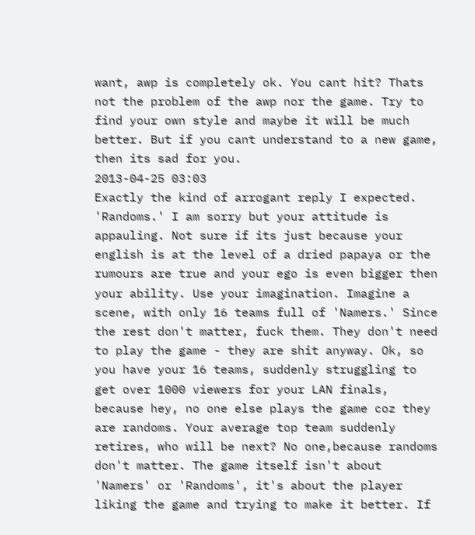want, awp is completely ok. You cant hit? Thats not the problem of the awp nor the game. Try to find your own style and maybe it will be much better. But if you cant understand to a new game, then its sad for you.
2013-04-25 03:03
Exactly the kind of arrogant reply I expected. 'Randoms.' I am sorry but your attitude is appauling. Not sure if its just because your english is at the level of a dried papaya or the rumours are true and your ego is even bigger then your ability. Use your imagination. Imagine a scene, with only 16 teams full of 'Namers.' Since the rest don't matter, fuck them. They don't need to play the game - they are shit anyway. Ok, so you have your 16 teams, suddenly struggling to get over 1000 viewers for your LAN finals, because hey, no one else plays the game coz they are randoms. Your average top team suddenly retires, who will be next? No one,because randoms don't matter. The game itself isn't about 'Namers' or 'Randoms', it's about the player liking the game and trying to make it better. If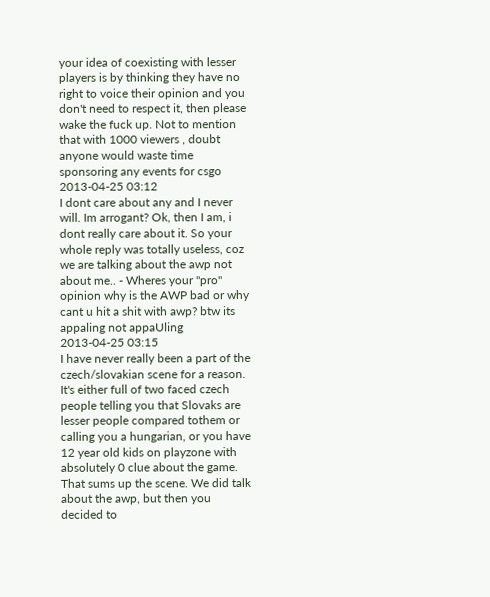your idea of coexisting with lesser players is by thinking they have no right to voice their opinion and you don't need to respect it, then please wake the fuck up. Not to mention that with 1000 viewers , doubt anyone would waste time sponsoring any events for csgo
2013-04-25 03:12
I dont care about any and I never will. Im arrogant? Ok, then I am, i dont really care about it. So your whole reply was totally useless, coz we are talking about the awp not about me.. - Wheres your "pro" opinion why is the AWP bad or why cant u hit a shit with awp? btw its appaling not appaUling
2013-04-25 03:15
I have never really been a part of the czech/slovakian scene for a reason. It's either full of two faced czech people telling you that Slovaks are lesser people compared tothem or calling you a hungarian, or you have 12 year old kids on playzone with absolutely 0 clue about the game. That sums up the scene. We did talk about the awp, but then you decided to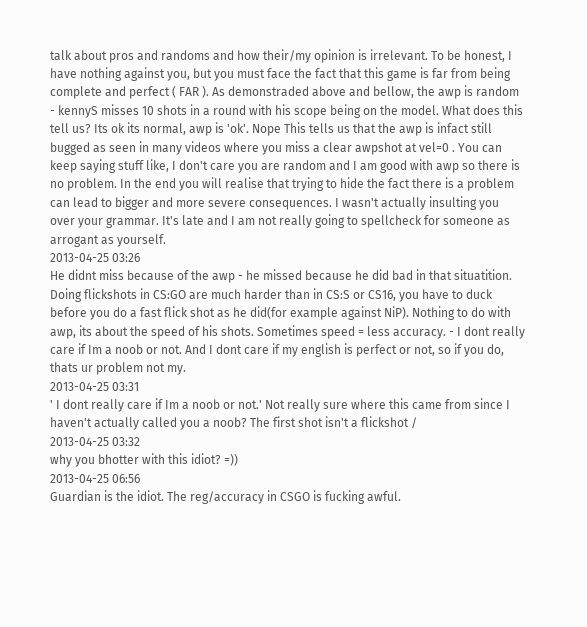talk about pros and randoms and how their/my opinion is irrelevant. To be honest, I have nothing against you, but you must face the fact that this game is far from being complete and perfect ( FAR ). As demonstraded above and bellow, the awp is random - kennyS misses 10 shots in a round with his scope being on the model. What does this tell us? Its ok its normal, awp is 'ok'. Nope This tells us that the awp is infact still bugged as seen in many videos where you miss a clear awpshot at vel=0 . You can keep saying stuff like, I don't care you are random and I am good with awp so there is no problem. In the end you will realise that trying to hide the fact there is a problem can lead to bigger and more severe consequences. I wasn't actually insulting you over your grammar. It's late and I am not really going to spellcheck for someone as arrogant as yourself.
2013-04-25 03:26
He didnt miss because of the awp - he missed because he did bad in that situatition. Doing flickshots in CS:GO are much harder than in CS:S or CS16, you have to duck before you do a fast flick shot as he did(for example against NiP). Nothing to do with awp, its about the speed of his shots. Sometimes speed = less accuracy. - I dont really care if Im a noob or not. And I dont care if my english is perfect or not, so if you do, thats ur problem not my.
2013-04-25 03:31
' I dont really care if Im a noob or not.' Not really sure where this came from since I haven't actually called you a noob? The first shot isn't a flickshot /
2013-04-25 03:32
why you bhotter with this idiot? =))
2013-04-25 06:56
Guardian is the idiot. The reg/accuracy in CSGO is fucking awful.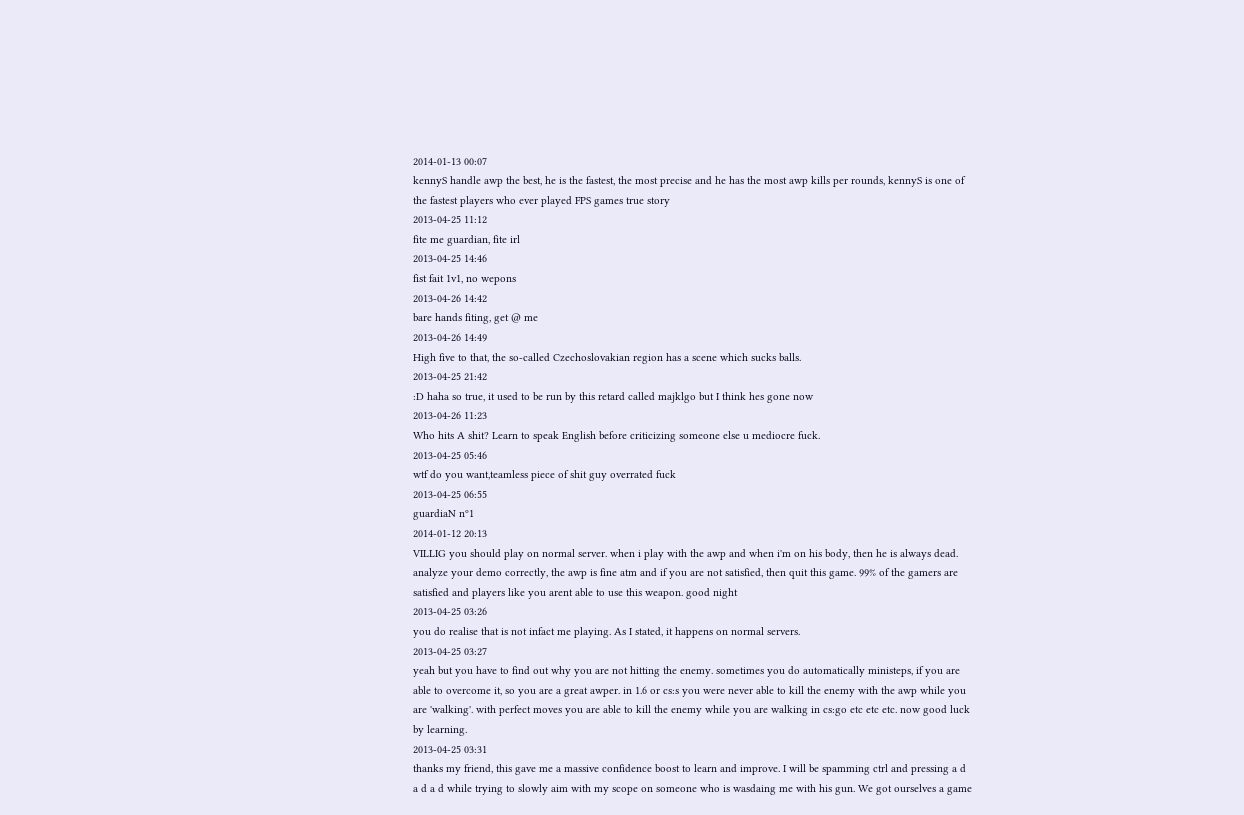2014-01-13 00:07
kennyS handle awp the best, he is the fastest, the most precise and he has the most awp kills per rounds, kennyS is one of the fastest players who ever played FPS games true story
2013-04-25 11:12
fite me guardian, fite irl
2013-04-25 14:46
fist fait 1v1, no wepons
2013-04-26 14:42
bare hands fiting, get @ me
2013-04-26 14:49
High five to that, the so-called Czechoslovakian region has a scene which sucks balls.
2013-04-25 21:42
:D haha so true, it used to be run by this retard called majklgo but I think hes gone now
2013-04-26 11:23
Who hits A shit? Learn to speak English before criticizing someone else u mediocre fuck.
2013-04-25 05:46
wtf do you want,teamless piece of shit guy overrated fuck
2013-04-25 06:55
guardiaN nº1
2014-01-12 20:13
VILLIG you should play on normal server. when i play with the awp and when i'm on his body, then he is always dead. analyze your demo correctly, the awp is fine atm and if you are not satisfied, then quit this game. 99% of the gamers are satisfied and players like you arent able to use this weapon. good night
2013-04-25 03:26
you do realise that is not infact me playing. As I stated, it happens on normal servers.
2013-04-25 03:27
yeah but you have to find out why you are not hitting the enemy. sometimes you do automatically ministeps, if you are able to overcome it, so you are a great awper. in 1.6 or cs:s you were never able to kill the enemy with the awp while you are 'walking'. with perfect moves you are able to kill the enemy while you are walking in cs:go etc etc etc. now good luck by learning.
2013-04-25 03:31
thanks my friend, this gave me a massive confidence boost to learn and improve. I will be spamming ctrl and pressing a d a d a d while trying to slowly aim with my scope on someone who is wasdaing me with his gun. We got ourselves a game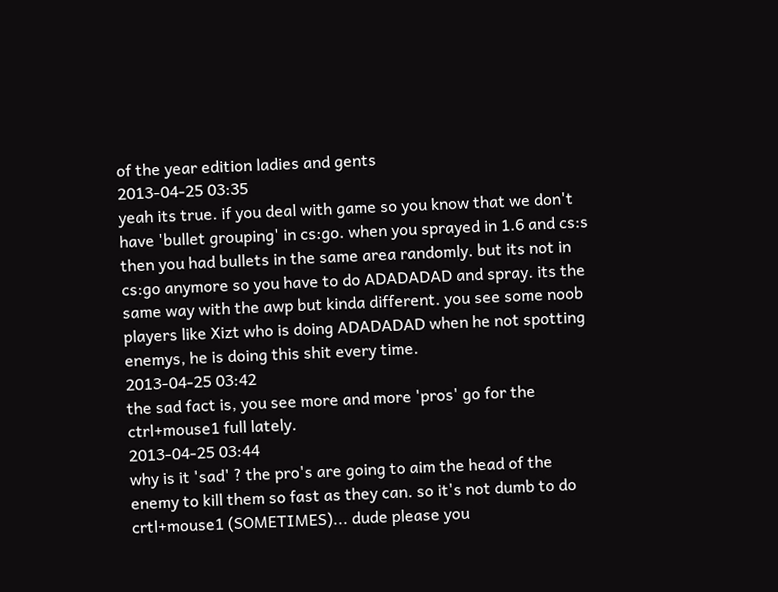of the year edition ladies and gents
2013-04-25 03:35
yeah its true. if you deal with game so you know that we don't have 'bullet grouping' in cs:go. when you sprayed in 1.6 and cs:s then you had bullets in the same area randomly. but its not in cs:go anymore so you have to do ADADADAD and spray. its the same way with the awp but kinda different. you see some noob players like Xizt who is doing ADADADAD when he not spotting enemys, he is doing this shit every time.
2013-04-25 03:42
the sad fact is, you see more and more 'pros' go for the ctrl+mouse1 full lately.
2013-04-25 03:44
why is it 'sad' ? the pro's are going to aim the head of the enemy to kill them so fast as they can. so it's not dumb to do crtl+mouse1 (SOMETIMES)... dude please you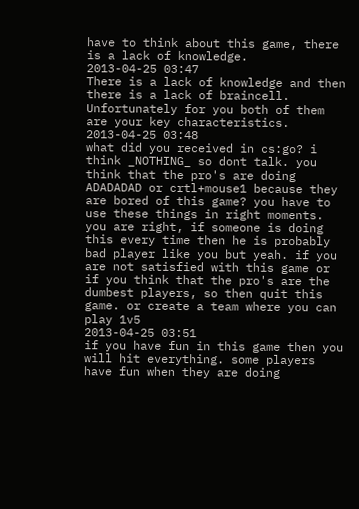have to think about this game, there is a lack of knowledge.
2013-04-25 03:47
There is a lack of knowledge and then there is a lack of braincell. Unfortunately for you both of them are your key characteristics.
2013-04-25 03:48
what did you received in cs:go? i think _NOTHING_ so dont talk. you think that the pro's are doing ADADADAD or crtl+mouse1 because they are bored of this game? you have to use these things in right moments. you are right, if someone is doing this every time then he is probably bad player like you but yeah. if you are not satisfied with this game or if you think that the pro's are the dumbest players, so then quit this game. or create a team where you can play 1v5
2013-04-25 03:51
if you have fun in this game then you will hit everything. some players have fun when they are doing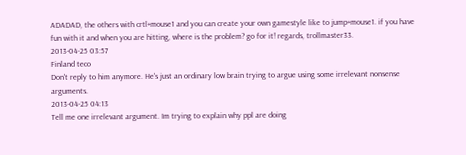ADADAD, the others with crtl+mouse1 and you can create your own gamestyle like to jump+mouse1. if you have fun with it and when you are hitting, where is the problem? go for it! regards, trollmaster33.
2013-04-25 03:57
Finland teco
Don't reply to him anymore. He's just an ordinary low brain trying to argue using some irrelevant nonsense arguments.
2013-04-25 04:13
Tell me one irrelevant argument. Im trying to explain why ppl are doing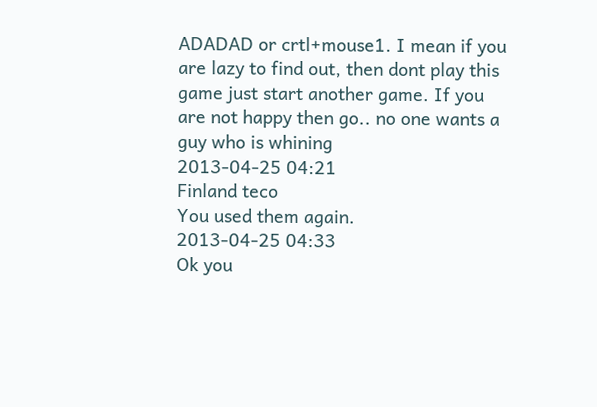ADADAD or crtl+mouse1. I mean if you are lazy to find out, then dont play this game just start another game. If you are not happy then go.. no one wants a guy who is whining
2013-04-25 04:21
Finland teco
You used them again.
2013-04-25 04:33
Ok you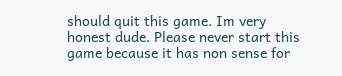should quit this game. Im very honest dude. Please never start this game because it has non sense for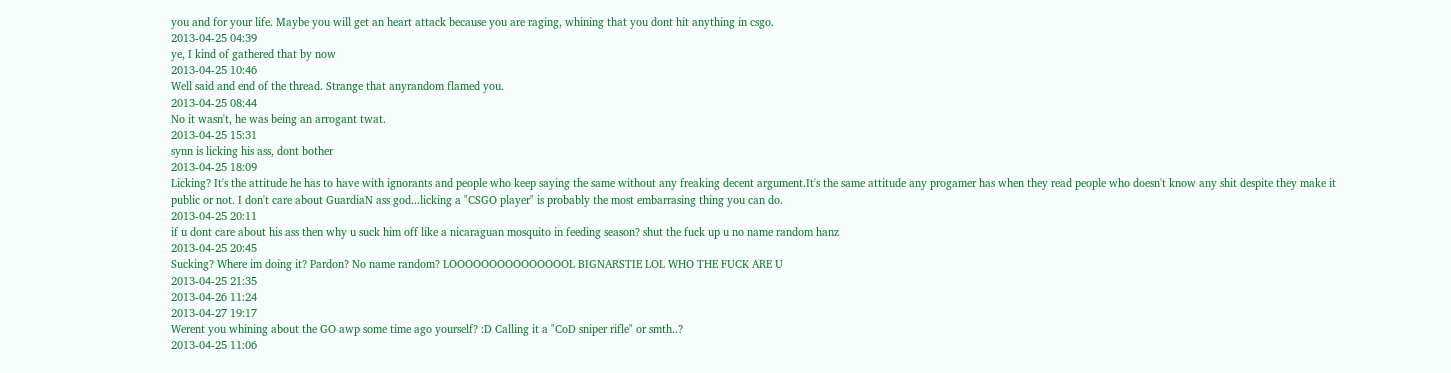you and for your life. Maybe you will get an heart attack because you are raging, whining that you dont hit anything in csgo.
2013-04-25 04:39
ye, I kind of gathered that by now
2013-04-25 10:46
Well said and end of the thread. Strange that anyrandom flamed you.
2013-04-25 08:44
No it wasn't, he was being an arrogant twat.
2013-04-25 15:31
synn is licking his ass, dont bother
2013-04-25 18:09
Licking? It's the attitude he has to have with ignorants and people who keep saying the same without any freaking decent argument.It's the same attitude any progamer has when they read people who doesn't know any shit despite they make it public or not. I don't care about GuardiaN ass god...licking a "CSGO player" is probably the most embarrasing thing you can do.
2013-04-25 20:11
if u dont care about his ass then why u suck him off like a nicaraguan mosquito in feeding season? shut the fuck up u no name random hanz
2013-04-25 20:45
Sucking? Where im doing it? Pardon? No name random? LOOOOOOOOOOOOOOOL BIGNARSTIE LOL WHO THE FUCK ARE U
2013-04-25 21:35
2013-04-26 11:24
2013-04-27 19:17
Werent you whining about the GO awp some time ago yourself? :D Calling it a "CoD sniper rifle" or smth..?
2013-04-25 11:06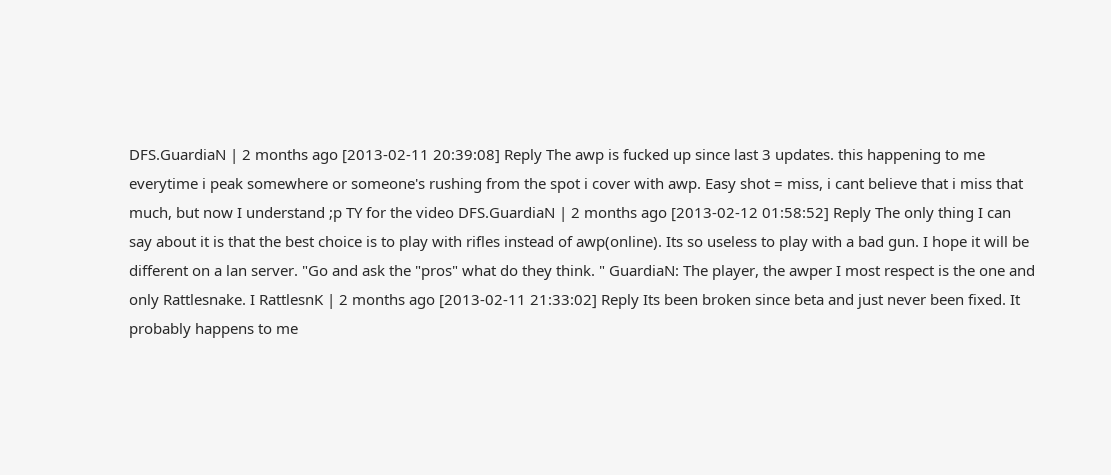DFS.GuardiaN | 2 months ago [2013-02-11 20:39:08] Reply The awp is fucked up since last 3 updates. this happening to me everytime i peak somewhere or someone's rushing from the spot i cover with awp. Easy shot = miss, i cant believe that i miss that much, but now I understand ;p TY for the video DFS.GuardiaN | 2 months ago [2013-02-12 01:58:52] Reply The only thing I can say about it is that the best choice is to play with rifles instead of awp(online). Its so useless to play with a bad gun. I hope it will be different on a lan server. "Go and ask the "pros" what do they think. " GuardiaN: The player, the awper I most respect is the one and only Rattlesnake. I RattlesnK | 2 months ago [2013-02-11 21:33:02] Reply Its been broken since beta and just never been fixed. It probably happens to me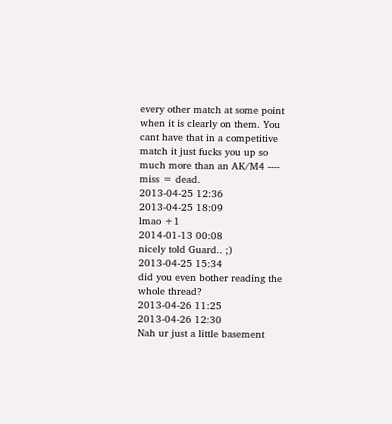every other match at some point when it is clearly on them. You cant have that in a competitive match it just fucks you up so much more than an AK/M4 ---- miss = dead.
2013-04-25 12:36
2013-04-25 18:09
lmao +1
2014-01-13 00:08
nicely told Guard.. ;)
2013-04-25 15:34
did you even bother reading the whole thread?
2013-04-26 11:25
2013-04-26 12:30
Nah ur just a little basement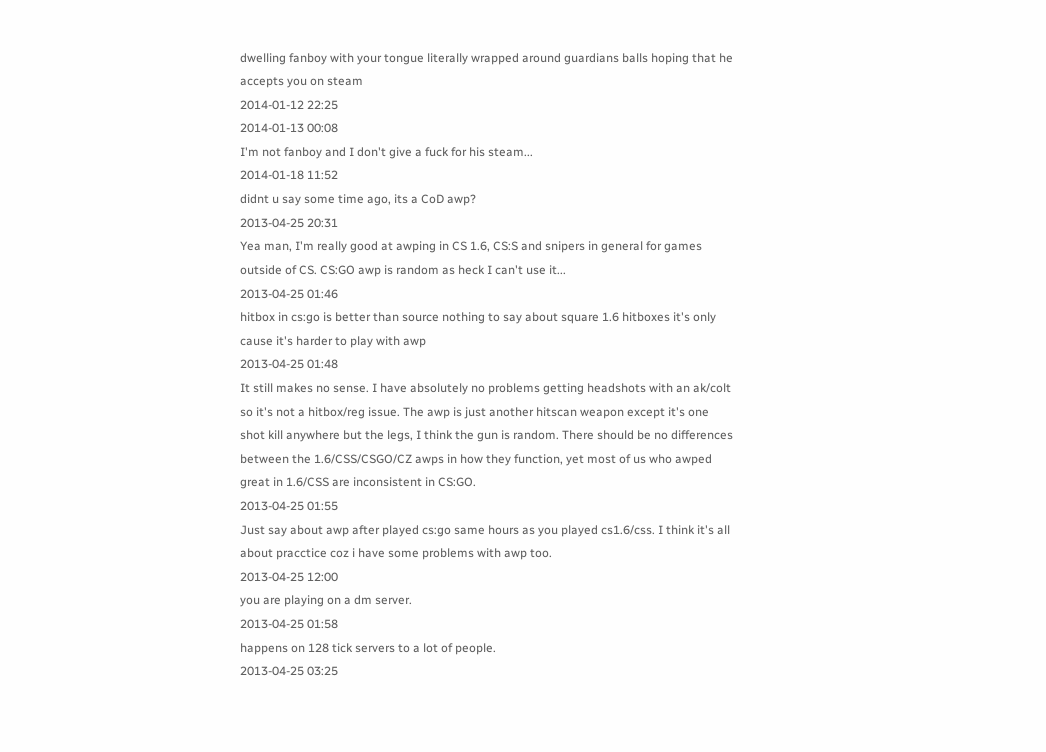dwelling fanboy with your tongue literally wrapped around guardians balls hoping that he accepts you on steam
2014-01-12 22:25
2014-01-13 00:08
I'm not fanboy and I don't give a fuck for his steam...
2014-01-18 11:52
didnt u say some time ago, its a CoD awp?
2013-04-25 20:31
Yea man, I'm really good at awping in CS 1.6, CS:S and snipers in general for games outside of CS. CS:GO awp is random as heck I can't use it...
2013-04-25 01:46
hitbox in cs:go is better than source nothing to say about square 1.6 hitboxes it's only cause it's harder to play with awp
2013-04-25 01:48
It still makes no sense. I have absolutely no problems getting headshots with an ak/colt so it's not a hitbox/reg issue. The awp is just another hitscan weapon except it's one shot kill anywhere but the legs, I think the gun is random. There should be no differences between the 1.6/CSS/CSGO/CZ awps in how they function, yet most of us who awped great in 1.6/CSS are inconsistent in CS:GO.
2013-04-25 01:55
Just say about awp after played cs:go same hours as you played cs1.6/css. I think it's all about pracctice coz i have some problems with awp too.
2013-04-25 12:00
you are playing on a dm server.
2013-04-25 01:58
happens on 128 tick servers to a lot of people.
2013-04-25 03:25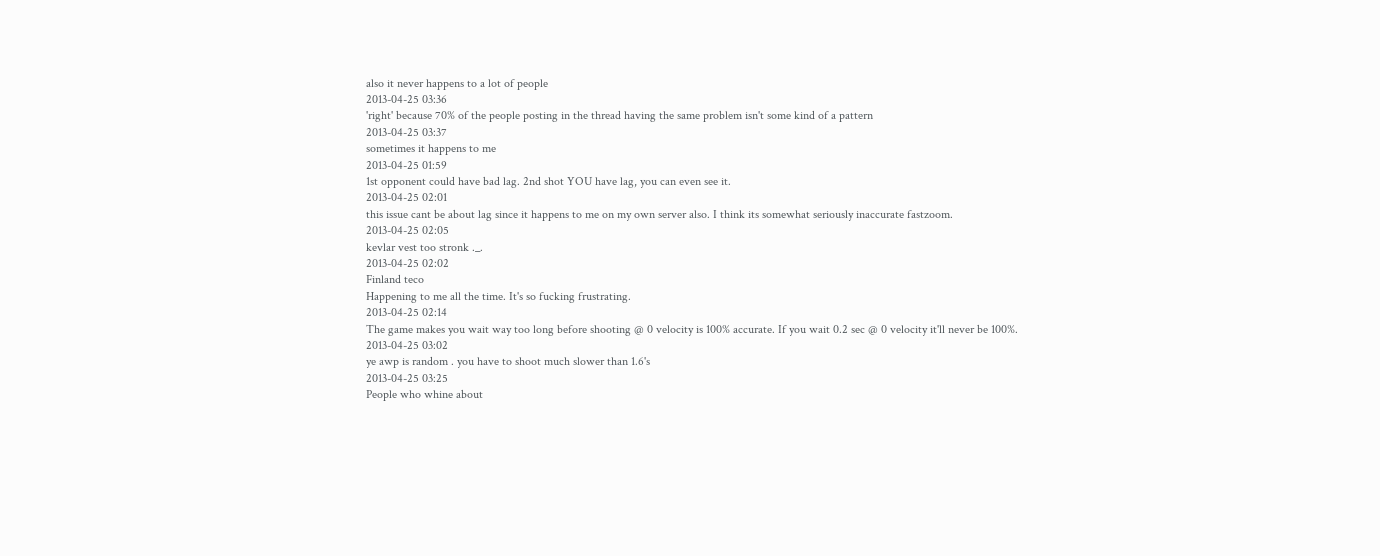also it never happens to a lot of people
2013-04-25 03:36
'right' because 70% of the people posting in the thread having the same problem isn't some kind of a pattern
2013-04-25 03:37
sometimes it happens to me
2013-04-25 01:59
1st opponent could have bad lag. 2nd shot YOU have lag, you can even see it.
2013-04-25 02:01
this issue cant be about lag since it happens to me on my own server also. I think its somewhat seriously inaccurate fastzoom.
2013-04-25 02:05
kevlar vest too stronk ._.
2013-04-25 02:02
Finland teco
Happening to me all the time. It's so fucking frustrating.
2013-04-25 02:14
The game makes you wait way too long before shooting @ 0 velocity is 100% accurate. If you wait 0.2 sec @ 0 velocity it'll never be 100%.
2013-04-25 03:02
ye awp is random . you have to shoot much slower than 1.6's
2013-04-25 03:25
People who whine about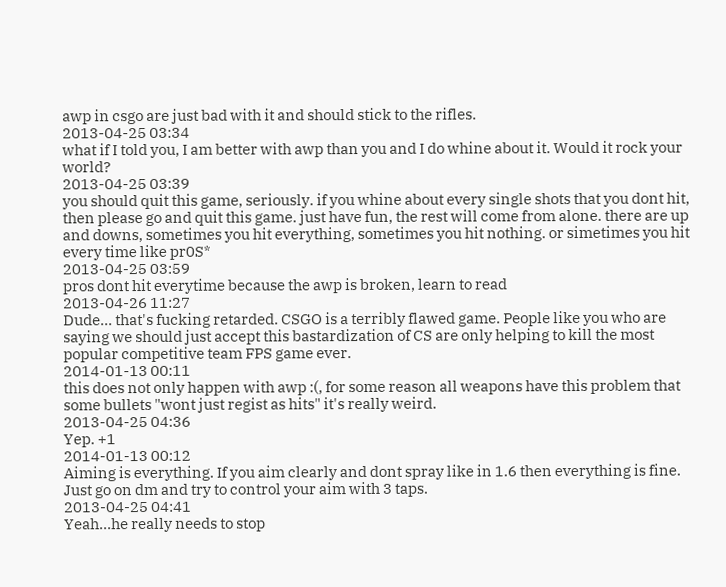awp in csgo are just bad with it and should stick to the rifles.
2013-04-25 03:34
what if I told you, I am better with awp than you and I do whine about it. Would it rock your world?
2013-04-25 03:39
you should quit this game, seriously. if you whine about every single shots that you dont hit, then please go and quit this game. just have fun, the rest will come from alone. there are up and downs, sometimes you hit everything, sometimes you hit nothing. or simetimes you hit every time like pr0S*
2013-04-25 03:59
pros dont hit everytime because the awp is broken, learn to read
2013-04-26 11:27
Dude... that's fucking retarded. CSGO is a terribly flawed game. People like you who are saying we should just accept this bastardization of CS are only helping to kill the most popular competitive team FPS game ever.
2014-01-13 00:11
this does not only happen with awp :(, for some reason all weapons have this problem that some bullets "wont just regist as hits" it's really weird.
2013-04-25 04:36
Yep. +1
2014-01-13 00:12
Aiming is everything. If you aim clearly and dont spray like in 1.6 then everything is fine. Just go on dm and try to control your aim with 3 taps.
2013-04-25 04:41
Yeah...he really needs to stop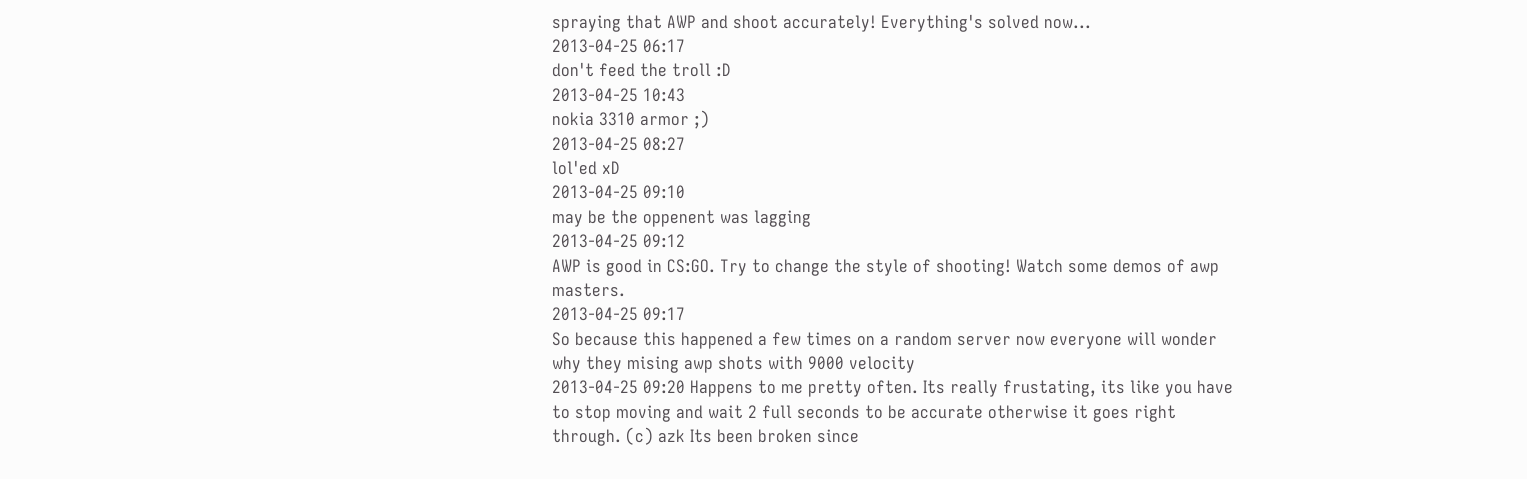spraying that AWP and shoot accurately! Everything's solved now...
2013-04-25 06:17
don't feed the troll :D
2013-04-25 10:43
nokia 3310 armor ;)
2013-04-25 08:27
lol'ed xD
2013-04-25 09:10
may be the oppenent was lagging
2013-04-25 09:12
AWP is good in CS:GO. Try to change the style of shooting! Watch some demos of awp masters.
2013-04-25 09:17
So because this happened a few times on a random server now everyone will wonder why they mising awp shots with 9000 velocity
2013-04-25 09:20 Happens to me pretty often. Its really frustating, its like you have to stop moving and wait 2 full seconds to be accurate otherwise it goes right through. (c) azk Its been broken since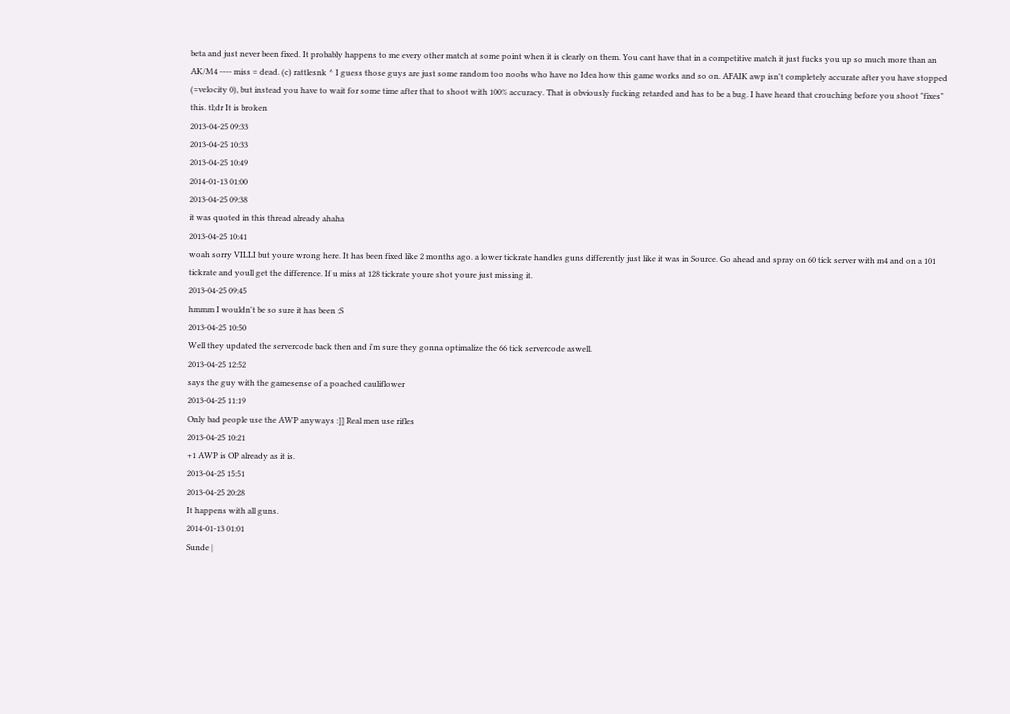beta and just never been fixed. It probably happens to me every other match at some point when it is clearly on them. You cant have that in a competitive match it just fucks you up so much more than an AK/M4 ---- miss = dead. (c) rattlesnk ^ I guess those guys are just some random too noobs who have no Idea how this game works and so on. AFAIK awp isn't completely accurate after you have stopped (=velocity 0), but instead you have to wait for some time after that to shoot with 100% accuracy. That is obviously fucking retarded and has to be a bug. I have heard that crouching before you shoot "fixes" this. tl;dr It is broken
2013-04-25 09:33
2013-04-25 10:33
2013-04-25 10:49
2014-01-13 01:00
2013-04-25 09:38
it was quoted in this thread already ahaha
2013-04-25 10:41
woah sorry VILLI but youre wrong here. It has been fixed like 2 months ago. a lower tickrate handles guns differently just like it was in Source. Go ahead and spray on 60 tick server with m4 and on a 101 tickrate and youll get the difference. If u miss at 128 tickrate youre shot youre just missing it.
2013-04-25 09:45
hmmm I wouldn't be so sure it has been :S
2013-04-25 10:50
Well they updated the servercode back then and i'm sure they gonna optimalize the 66 tick servercode aswell.
2013-04-25 12:52
says the guy with the gamesense of a poached cauliflower
2013-04-25 11:19
Only bad people use the AWP anyways :]] Real men use rifles
2013-04-25 10:21
+1 AWP is OP already as it is.
2013-04-25 15:51
2013-04-25 20:28
It happens with all guns.
2014-01-13 01:01
Sunde |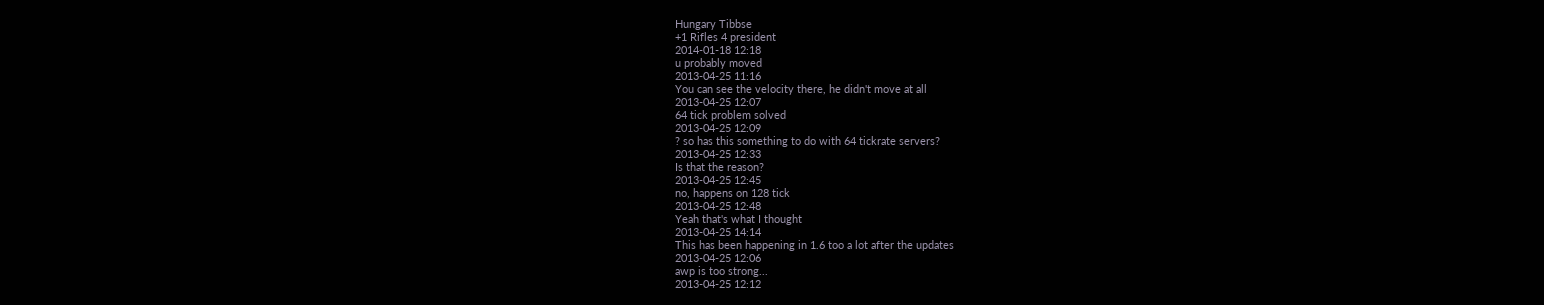Hungary Tibbse
+1 Rifles 4 president
2014-01-18 12:18
u probably moved
2013-04-25 11:16
You can see the velocity there, he didn't move at all
2013-04-25 12:07
64 tick problem solved
2013-04-25 12:09
? so has this something to do with 64 tickrate servers?
2013-04-25 12:33
Is that the reason?
2013-04-25 12:45
no, happens on 128 tick
2013-04-25 12:48
Yeah that's what I thought
2013-04-25 14:14
This has been happening in 1.6 too a lot after the updates
2013-04-25 12:06
awp is too strong...
2013-04-25 12:12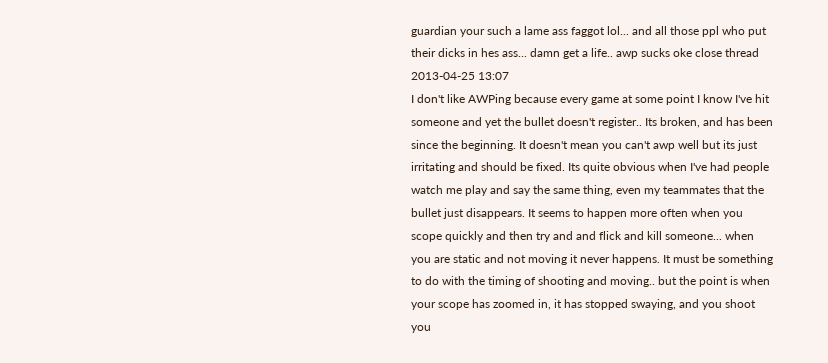guardian your such a lame ass faggot lol... and all those ppl who put their dicks in hes ass... damn get a life.. awp sucks oke close thread
2013-04-25 13:07
I don't like AWPing because every game at some point I know I've hit someone and yet the bullet doesn't register.. Its broken, and has been since the beginning. It doesn't mean you can't awp well but its just irritating and should be fixed. Its quite obvious when I've had people watch me play and say the same thing, even my teammates that the bullet just disappears. It seems to happen more often when you scope quickly and then try and and flick and kill someone... when you are static and not moving it never happens. It must be something to do with the timing of shooting and moving.. but the point is when your scope has zoomed in, it has stopped swaying, and you shoot you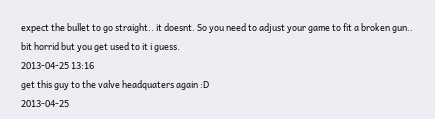expect the bullet to go straight.. it doesnt. So you need to adjust your game to fit a broken gun.. bit horrid but you get used to it i guess.
2013-04-25 13:16
get this guy to the valve headquaters again :D
2013-04-25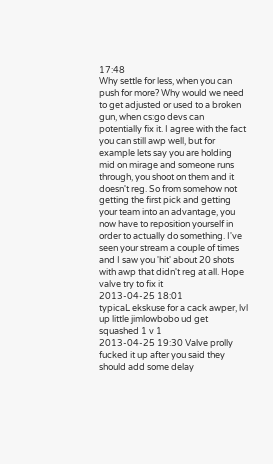17:48
Why settle for less, when you can push for more? Why would we need to get adjusted or used to a broken gun, when cs:go devs can potentially fix it. I agree with the fact you can still awp well, but for example lets say you are holding mid on mirage and someone runs through, you shoot on them and it doesn't reg. So from somehow not getting the first pick and getting your team into an advantage, you now have to reposition yourself in order to actually do something. I've seen your stream a couple of times and I saw you 'hit' about 20 shots with awp that didn't reg at all. Hope valve try to fix it
2013-04-25 18:01
typicaL ekskuse for a cack awper, lvl up little jimlowbobo ud get squashed 1 v 1
2013-04-25 19:30 Valve prolly fucked it up after you said they should add some delay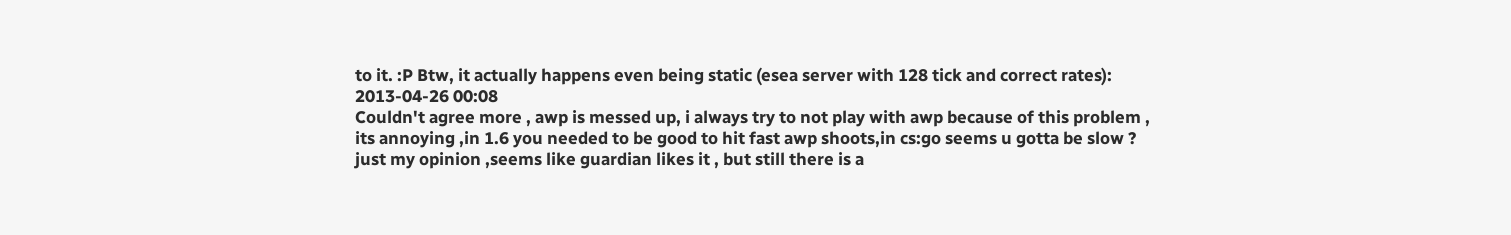to it. :P Btw, it actually happens even being static (esea server with 128 tick and correct rates):
2013-04-26 00:08
Couldn't agree more , awp is messed up, i always try to not play with awp because of this problem , its annoying ,in 1.6 you needed to be good to hit fast awp shoots,in cs:go seems u gotta be slow ? just my opinion ,seems like guardian likes it , but still there is a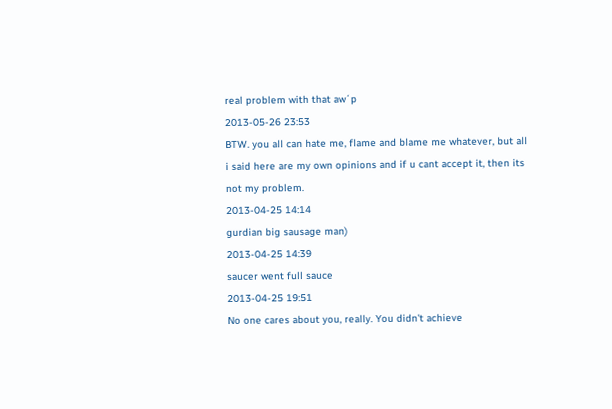real problem with that aw´p
2013-05-26 23:53
BTW. you all can hate me, flame and blame me whatever, but all i said here are my own opinions and if u cant accept it, then its not my problem.
2013-04-25 14:14
gurdian big sausage man)
2013-04-25 14:39
saucer went full sauce
2013-04-25 19:51
No one cares about you, really. You didn't achieve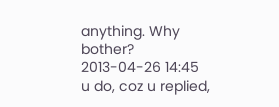anything. Why bother?
2013-04-26 14:45
u do, coz u replied,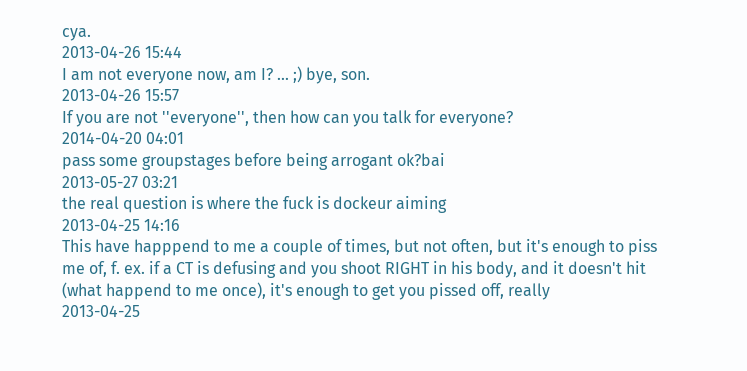cya.
2013-04-26 15:44
I am not everyone now, am I? ... ;) bye, son.
2013-04-26 15:57
If you are not ''everyone'', then how can you talk for everyone?
2014-04-20 04:01
pass some groupstages before being arrogant ok?bai
2013-05-27 03:21
the real question is where the fuck is dockeur aiming
2013-04-25 14:16
This have happpend to me a couple of times, but not often, but it's enough to piss me of, f. ex. if a CT is defusing and you shoot RIGHT in his body, and it doesn't hit (what happend to me once), it's enough to get you pissed off, really
2013-04-25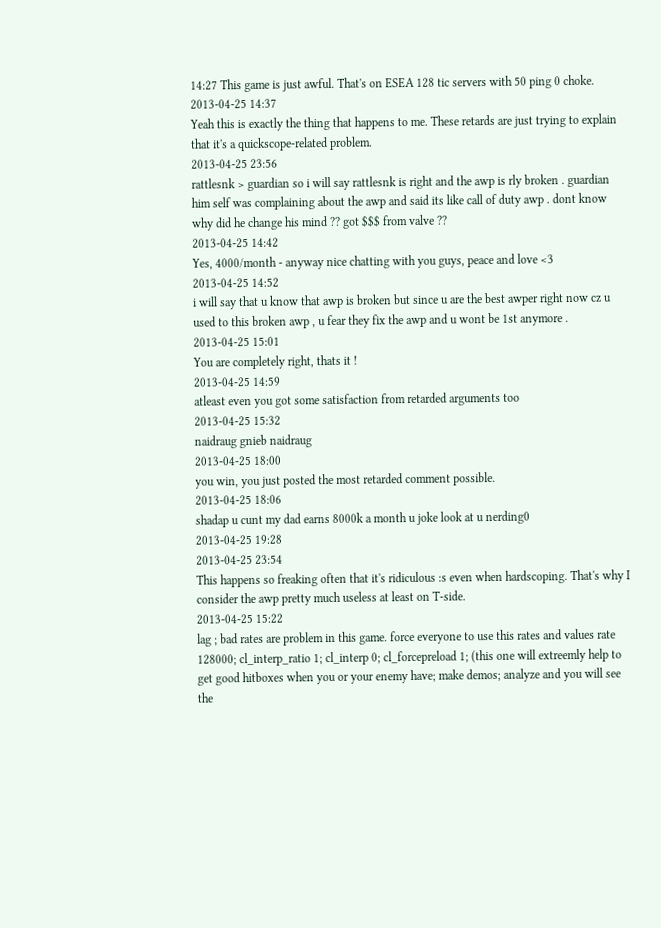14:27 This game is just awful. That's on ESEA 128 tic servers with 50 ping 0 choke.
2013-04-25 14:37
Yeah this is exactly the thing that happens to me. These retards are just trying to explain that it's a quickscope-related problem.
2013-04-25 23:56
rattlesnk > guardian so i will say rattlesnk is right and the awp is rly broken . guardian him self was complaining about the awp and said its like call of duty awp . dont know why did he change his mind ?? got $$$ from valve ??
2013-04-25 14:42
Yes, 4000/month - anyway nice chatting with you guys, peace and love <3
2013-04-25 14:52
i will say that u know that awp is broken but since u are the best awper right now cz u used to this broken awp , u fear they fix the awp and u wont be 1st anymore .
2013-04-25 15:01
You are completely right, thats it !
2013-04-25 14:59
atleast even you got some satisfaction from retarded arguments too
2013-04-25 15:32
naidraug gnieb naidraug
2013-04-25 18:00
you win, you just posted the most retarded comment possible.
2013-04-25 18:06
shadap u cunt my dad earns 8000k a month u joke look at u nerding0
2013-04-25 19:28
2013-04-25 23:54
This happens so freaking often that it's ridiculous :s even when hardscoping. That's why I consider the awp pretty much useless at least on T-side.
2013-04-25 15:22
lag ; bad rates are problem in this game. force everyone to use this rates and values rate 128000; cl_interp_ratio 1; cl_interp 0; cl_forcepreload 1; (this one will extreemly help to get good hitboxes when you or your enemy have; make demos; analyze and you will see the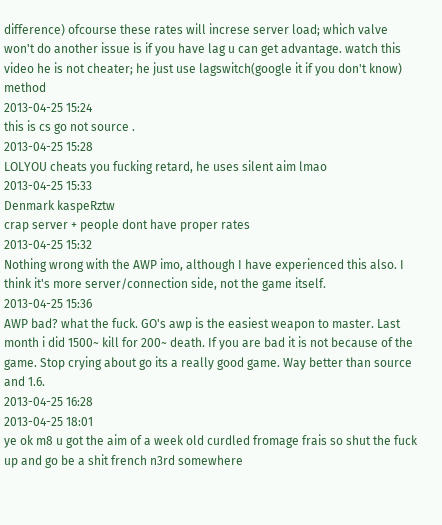difference) ofcourse these rates will increse server load; which valve won't do another issue is if you have lag u can get advantage. watch this video he is not cheater; he just use lagswitch(google it if you don't know) method
2013-04-25 15:24
this is cs go not source .
2013-04-25 15:28
LOLYOU cheats you fucking retard, he uses silent aim lmao
2013-04-25 15:33
Denmark kaspeRztw
crap server + people dont have proper rates
2013-04-25 15:32
Nothing wrong with the AWP imo, although I have experienced this also. I think it's more server/connection side, not the game itself.
2013-04-25 15:36
AWP bad? what the fuck. GO's awp is the easiest weapon to master. Last month i did 1500~ kill for 200~ death. If you are bad it is not because of the game. Stop crying about go its a really good game. Way better than source and 1.6.
2013-04-25 16:28
2013-04-25 18:01
ye ok m8 u got the aim of a week old curdled fromage frais so shut the fuck up and go be a shit french n3rd somewhere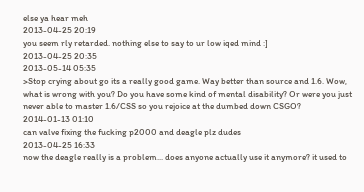else ya hear meh
2013-04-25 20:19
you seem rly retarded. nothing else to say to ur low iqed mind :]
2013-04-25 20:35
2013-05-14 05:35
>Stop crying about go its a really good game. Way better than source and 1.6. Wow, what is wrong with you? Do you have some kind of mental disability? Or were you just never able to master 1.6/CSS so you rejoice at the dumbed down CSGO?
2014-01-13 01:10
can valve fixing the fucking p2000 and deagle plz dudes
2013-04-25 16:33
now the deagle really is a problem... does anyone actually use it anymore? it used to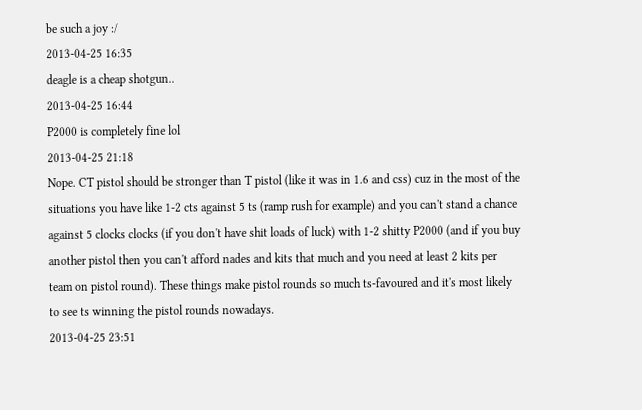be such a joy :/
2013-04-25 16:35
deagle is a cheap shotgun..
2013-04-25 16:44
P2000 is completely fine lol
2013-04-25 21:18
Nope. CT pistol should be stronger than T pistol (like it was in 1.6 and css) cuz in the most of the situations you have like 1-2 cts against 5 ts (ramp rush for example) and you can't stand a chance against 5 clocks clocks (if you don't have shit loads of luck) with 1-2 shitty P2000 (and if you buy another pistol then you can't afford nades and kits that much and you need at least 2 kits per team on pistol round). These things make pistol rounds so much ts-favoured and it's most likely to see ts winning the pistol rounds nowadays.
2013-04-25 23:51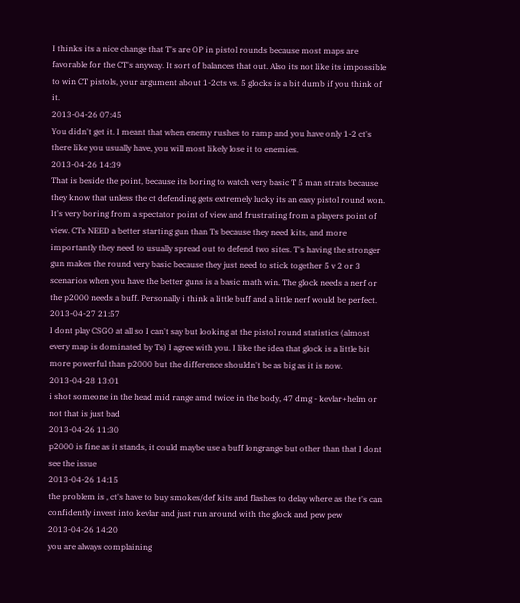I thinks its a nice change that T's are OP in pistol rounds because most maps are favorable for the CT's anyway. It sort of balances that out. Also its not like its impossible to win CT pistols, your argument about 1-2cts vs. 5 glocks is a bit dumb if you think of it.
2013-04-26 07:45
You didn't get it. I meant that when enemy rushes to ramp and you have only 1-2 ct's there like you usually have, you will most likely lose it to enemies.
2013-04-26 14:39
That is beside the point, because its boring to watch very basic T 5 man strats because they know that unless the ct defending gets extremely lucky its an easy pistol round won. It's very boring from a spectator point of view and frustrating from a players point of view. CTs NEED a better starting gun than Ts because they need kits, and more importantly they need to usually spread out to defend two sites. T's having the stronger gun makes the round very basic because they just need to stick together 5 v 2 or 3 scenarios when you have the better guns is a basic math win. The glock needs a nerf or the p2000 needs a buff. Personally i think a little buff and a little nerf would be perfect.
2013-04-27 21:57
I dont play CSGO at all so I can't say but looking at the pistol round statistics (almost every map is dominated by Ts) I agree with you. I like the idea that glock is a little bit more powerful than p2000 but the difference shouldn't be as big as it is now.
2013-04-28 13:01
i shot someone in the head mid range amd twice in the body, 47 dmg - kevlar+helm or not that is just bad
2013-04-26 11:30
p2000 is fine as it stands, it could maybe use a buff longrange but other than that I dont see the issue
2013-04-26 14:15
the problem is , ct's have to buy smokes/def kits and flashes to delay where as the t's can confidently invest into kevlar and just run around with the glock and pew pew
2013-04-26 14:20
you are always complaining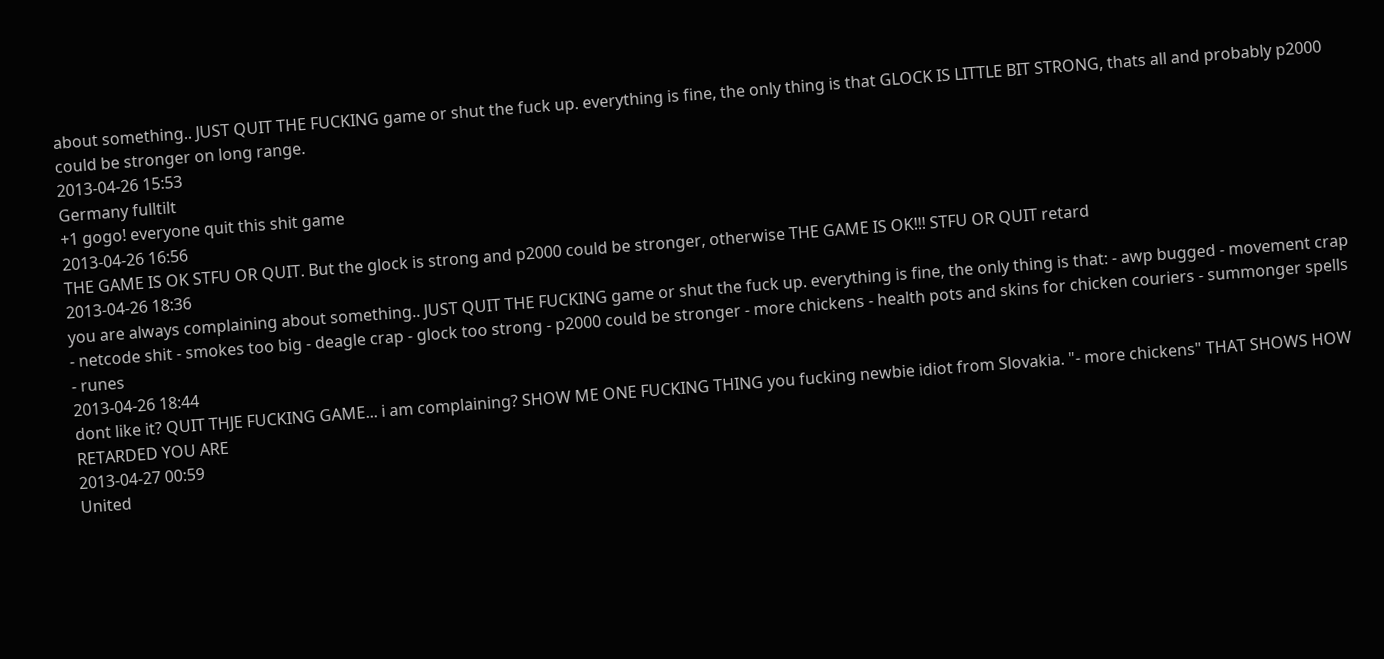about something.. JUST QUIT THE FUCKING game or shut the fuck up. everything is fine, the only thing is that GLOCK IS LITTLE BIT STRONG, thats all and probably p2000 could be stronger on long range.
2013-04-26 15:53
Germany fulltilt
+1 gogo! everyone quit this shit game
2013-04-26 16:56
THE GAME IS OK STFU OR QUIT. But the glock is strong and p2000 could be stronger, otherwise THE GAME IS OK!!! STFU OR QUIT retard
2013-04-26 18:36
you are always complaining about something.. JUST QUIT THE FUCKING game or shut the fuck up. everything is fine, the only thing is that: - awp bugged - movement crap - netcode shit - smokes too big - deagle crap - glock too strong - p2000 could be stronger - more chickens - health pots and skins for chicken couriers - summonger spells - runes
2013-04-26 18:44
dont like it? QUIT THJE FUCKING GAME... i am complaining? SHOW ME ONE FUCKING THING you fucking newbie idiot from Slovakia. "- more chickens" THAT SHOWS HOW RETARDED YOU ARE
2013-04-27 00:59
United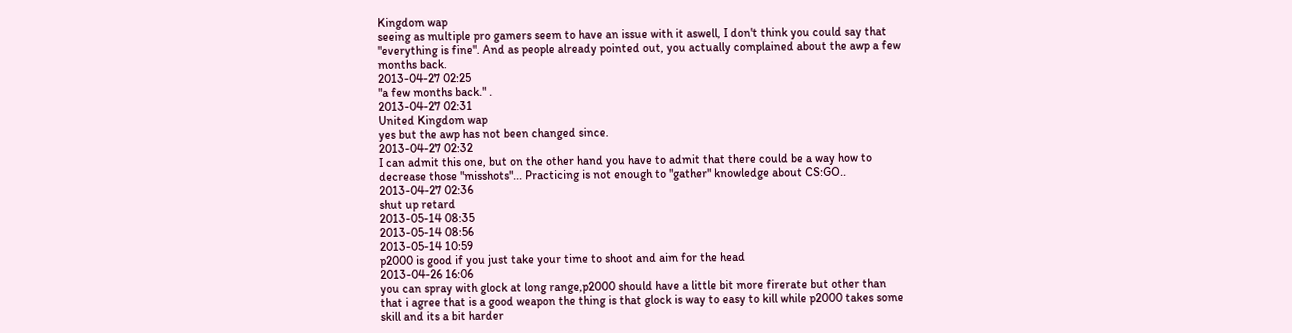Kingdom wap
seeing as multiple pro gamers seem to have an issue with it aswell, I don't think you could say that "everything is fine". And as people already pointed out, you actually complained about the awp a few months back.
2013-04-27 02:25
"a few months back." .
2013-04-27 02:31
United Kingdom wap
yes but the awp has not been changed since.
2013-04-27 02:32
I can admit this one, but on the other hand you have to admit that there could be a way how to decrease those "misshots"... Practicing is not enough to "gather" knowledge about CS:GO..
2013-04-27 02:36
shut up retard
2013-05-14 08:35
2013-05-14 08:56
2013-05-14 10:59
p2000 is good if you just take your time to shoot and aim for the head
2013-04-26 16:06
you can spray with glock at long range,p2000 should have a little bit more firerate but other than that i agree that is a good weapon the thing is that glock is way to easy to kill while p2000 takes some skill and its a bit harder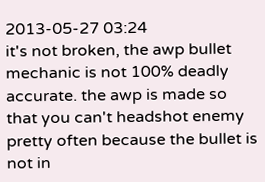2013-05-27 03:24
it's not broken, the awp bullet mechanic is not 100% deadly accurate. the awp is made so that you can't headshot enemy pretty often because the bullet is not in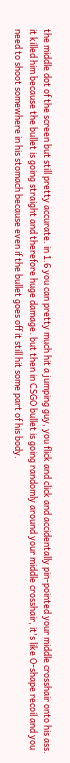the middle dot of the screen but still pretty accurate. in 1.6 you can pretty much hit a jumping guy, you flick and click and accidentally pin-pointed your middle crosshair onto his ass. it killed him because the bullet is going straight and therefore huge damage. but then in CSGO bullet is going randomly around your middle crosshair, it's like O-shape recoil and you need to shoot somewhere in his stomach because even if the bullet goes off it still hit some part of his body.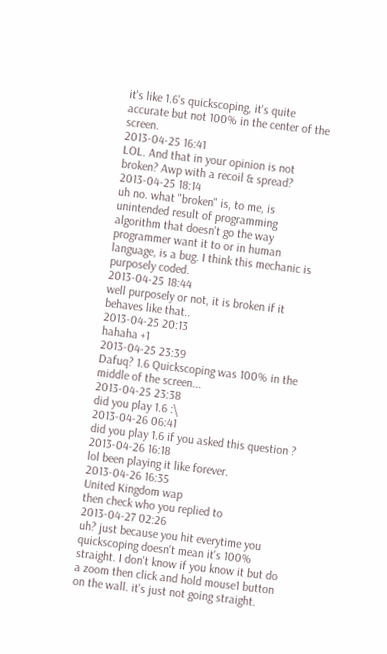it's like 1.6's quickscoping, it's quite accurate but not 100% in the center of the screen.
2013-04-25 16:41
LOL. And that in your opinion is not broken? Awp with a recoil & spread?
2013-04-25 18:14
uh no. what "broken" is, to me, is unintended result of programming algorithm that doesn't go the way programmer want it to or in human language, is a bug. I think this mechanic is purposely coded.
2013-04-25 18:44
well purposely or not, it is broken if it behaves like that..
2013-04-25 20:13
hahaha +1
2013-04-25 23:39
Dafuq? 1.6 Quickscoping was 100% in the middle of the screen...
2013-04-25 23:38
did you play 1.6 :\
2013-04-26 06:41
did you play 1.6 if you asked this question ?
2013-04-26 16:18
lol been playing it like forever.
2013-04-26 16:35
United Kingdom wap
then check who you replied to
2013-04-27 02:26
uh? just because you hit everytime you quickscoping doesn't mean it's 100% straight. I don't know if you know it but do a zoom then click and hold mouse1 button on the wall. it's just not going straight.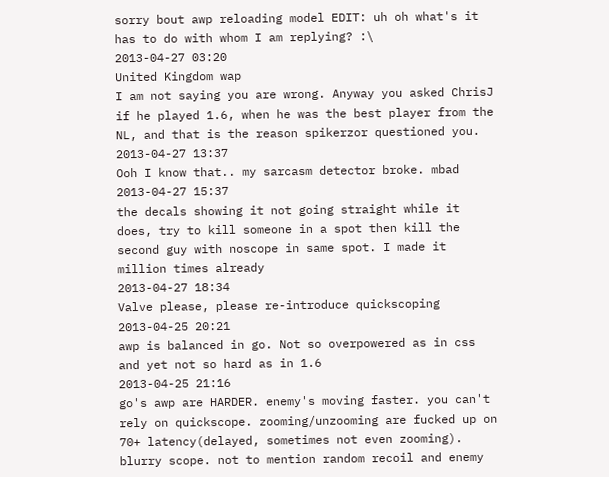sorry bout awp reloading model EDIT: uh oh what's it has to do with whom I am replying? :\
2013-04-27 03:20
United Kingdom wap
I am not saying you are wrong. Anyway you asked ChrisJ if he played 1.6, when he was the best player from the NL, and that is the reason spikerzor questioned you.
2013-04-27 13:37
Ooh I know that.. my sarcasm detector broke. mbad
2013-04-27 15:37
the decals showing it not going straight while it does, try to kill someone in a spot then kill the second guy with noscope in same spot. I made it million times already
2013-04-27 18:34
Valve please, please re-introduce quickscoping
2013-04-25 20:21
awp is balanced in go. Not so overpowered as in css and yet not so hard as in 1.6
2013-04-25 21:16
go's awp are HARDER. enemy's moving faster. you can't rely on quickscope. zooming/unzooming are fucked up on 70+ latency(delayed, sometimes not even zooming). blurry scope. not to mention random recoil and enemy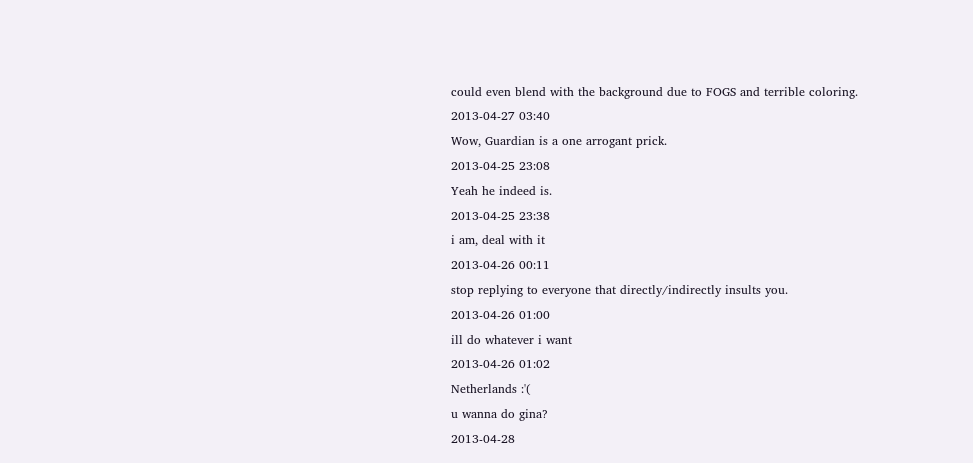could even blend with the background due to FOGS and terrible coloring.
2013-04-27 03:40
Wow, Guardian is a one arrogant prick.
2013-04-25 23:08
Yeah he indeed is.
2013-04-25 23:38
i am, deal with it
2013-04-26 00:11
stop replying to everyone that directly/indirectly insults you.
2013-04-26 01:00
ill do whatever i want
2013-04-26 01:02
Netherlands :'(
u wanna do gina?
2013-04-28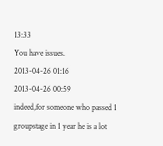13:33
You have issues.
2013-04-26 01:16
2013-04-26 00:59
indeed,for someone who passed 1 groupstage in 1 year he is a lot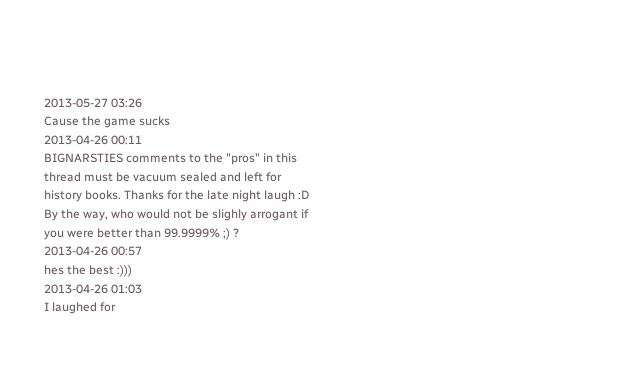2013-05-27 03:26
Cause the game sucks
2013-04-26 00:11
BIGNARSTIES comments to the "pros" in this thread must be vacuum sealed and left for history books. Thanks for the late night laugh :D By the way, who would not be slighly arrogant if you were better than 99.9999% ;) ?
2013-04-26 00:57
hes the best :)))
2013-04-26 01:03
I laughed for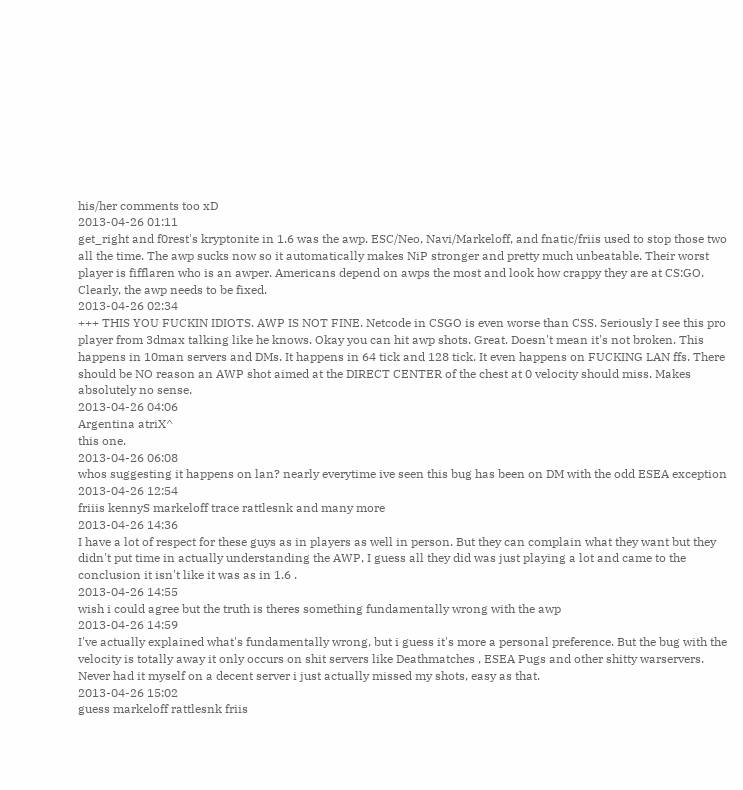his/her comments too xD
2013-04-26 01:11
get_right and f0rest's kryptonite in 1.6 was the awp. ESC/Neo, Navi/Markeloff, and fnatic/friis used to stop those two all the time. The awp sucks now so it automatically makes NiP stronger and pretty much unbeatable. Their worst player is fifflaren who is an awper. Americans depend on awps the most and look how crappy they are at CS:GO. Clearly, the awp needs to be fixed.
2013-04-26 02:34
+++ THIS YOU FUCKIN IDIOTS. AWP IS NOT FINE. Netcode in CSGO is even worse than CSS. Seriously I see this pro player from 3dmax talking like he knows. Okay you can hit awp shots. Great. Doesn't mean it's not broken. This happens in 10man servers and DMs. It happens in 64 tick and 128 tick. It even happens on FUCKING LAN ffs. There should be NO reason an AWP shot aimed at the DIRECT CENTER of the chest at 0 velocity should miss. Makes absolutely no sense.
2013-04-26 04:06
Argentina atriX^
this one.
2013-04-26 06:08
whos suggesting it happens on lan? nearly everytime ive seen this bug has been on DM with the odd ESEA exception
2013-04-26 12:54
friiis kennyS markeloff trace rattlesnk and many more
2013-04-26 14:36
I have a lot of respect for these guys as in players as well in person. But they can complain what they want but they didn't put time in actually understanding the AWP, I guess all they did was just playing a lot and came to the conclusion it isn't like it was as in 1.6 .
2013-04-26 14:55
wish i could agree but the truth is theres something fundamentally wrong with the awp
2013-04-26 14:59
I've actually explained what's fundamentally wrong, but i guess it's more a personal preference. But the bug with the velocity is totally away it only occurs on shit servers like Deathmatches , ESEA Pugs and other shitty warservers. Never had it myself on a decent server i just actually missed my shots, easy as that.
2013-04-26 15:02
guess markeloff rattlesnk friis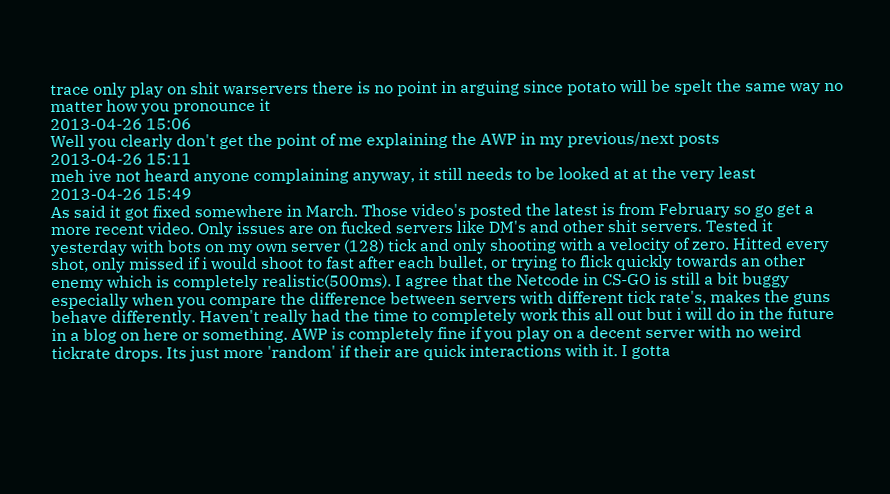trace only play on shit warservers there is no point in arguing since potato will be spelt the same way no matter how you pronounce it
2013-04-26 15:06
Well you clearly don't get the point of me explaining the AWP in my previous/next posts
2013-04-26 15:11
meh ive not heard anyone complaining anyway, it still needs to be looked at at the very least
2013-04-26 15:49
As said it got fixed somewhere in March. Those video's posted the latest is from February so go get a more recent video. Only issues are on fucked servers like DM's and other shit servers. Tested it yesterday with bots on my own server (128) tick and only shooting with a velocity of zero. Hitted every shot, only missed if i would shoot to fast after each bullet, or trying to flick quickly towards an other enemy which is completely realistic(500ms). I agree that the Netcode in CS-GO is still a bit buggy especially when you compare the difference between servers with different tick rate's, makes the guns behave differently. Haven't really had the time to completely work this all out but i will do in the future in a blog on here or something. AWP is completely fine if you play on a decent server with no weird tickrate drops. Its just more 'random' if their are quick interactions with it. I gotta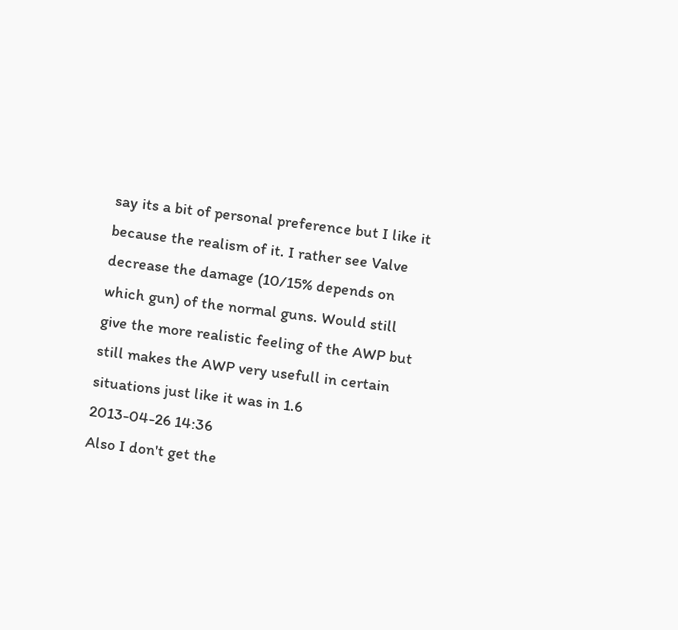say its a bit of personal preference but I like it because the realism of it. I rather see Valve decrease the damage (10/15% depends on which gun) of the normal guns. Would still give the more realistic feeling of the AWP but still makes the AWP very usefull in certain situations just like it was in 1.6
2013-04-26 14:36
Also I don't get the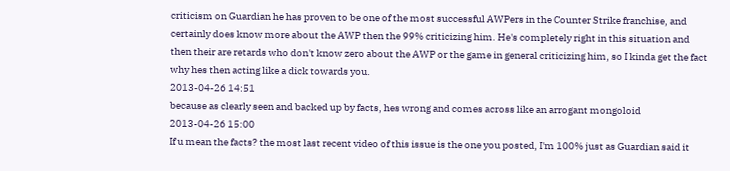criticism on Guardian he has proven to be one of the most successful AWPers in the Counter Strike franchise, and certainly does know more about the AWP then the 99% criticizing him. He's completely right in this situation and then their are retards who don't know zero about the AWP or the game in general criticizing him, so I kinda get the fact why hes then acting like a dick towards you.
2013-04-26 14:51
because as clearly seen and backed up by facts, hes wrong and comes across like an arrogant mongoloid
2013-04-26 15:00
If u mean the facts? the most last recent video of this issue is the one you posted, I'm 100% just as Guardian said it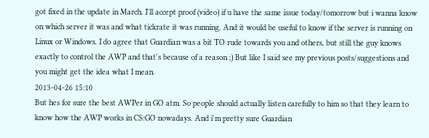got fixed in the update in March. I'll accept proof (video) if u have the same issue today/tomorrow but i wanna know on which server it was and what tickrate it was running. And it would be useful to know if the server is running on Linux or Windows. I do agree that Guardian was a bit TO rude towards you and others, but still the guy knows exactly to control the AWP and that's because of a reason ;) But like I said see my previous posts/suggestions and you might get the idea what I mean.
2013-04-26 15:10
But hes for sure the best AWPer in GO atm. So people should actually listen carefully to him so that they learn to know how the AWP works in CS:GO nowadays. And i'm pretty sure Guardian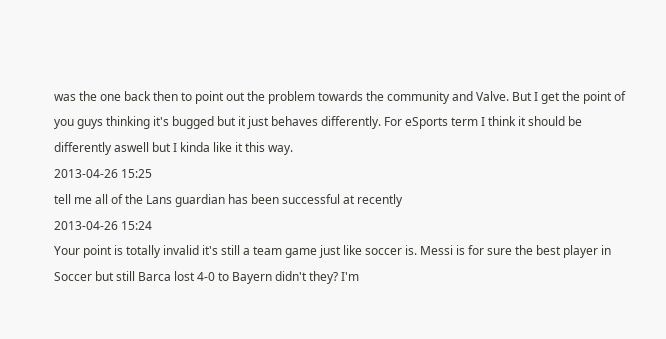was the one back then to point out the problem towards the community and Valve. But I get the point of you guys thinking it's bugged but it just behaves differently. For eSports term I think it should be differently aswell but I kinda like it this way.
2013-04-26 15:25
tell me all of the Lans guardian has been successful at recently
2013-04-26 15:24
Your point is totally invalid it's still a team game just like soccer is. Messi is for sure the best player in Soccer but still Barca lost 4-0 to Bayern didn't they? I'm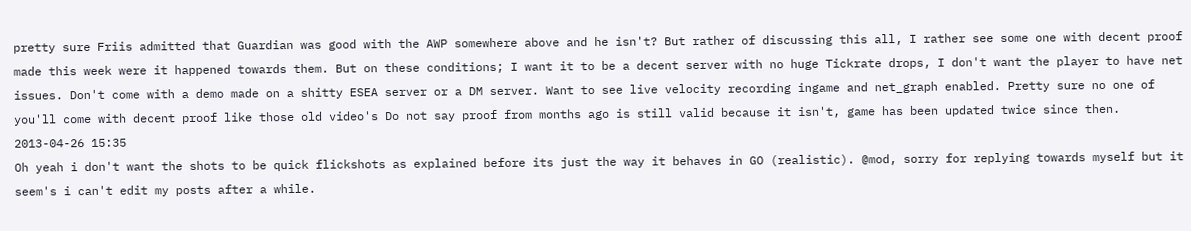pretty sure Friis admitted that Guardian was good with the AWP somewhere above and he isn't? But rather of discussing this all, I rather see some one with decent proof made this week were it happened towards them. But on these conditions; I want it to be a decent server with no huge Tickrate drops, I don't want the player to have net issues. Don't come with a demo made on a shitty ESEA server or a DM server. Want to see live velocity recording ingame and net_graph enabled. Pretty sure no one of you'll come with decent proof like those old video's Do not say proof from months ago is still valid because it isn't, game has been updated twice since then.
2013-04-26 15:35
Oh yeah i don't want the shots to be quick flickshots as explained before its just the way it behaves in GO (realistic). @mod, sorry for replying towards myself but it seem's i can't edit my posts after a while.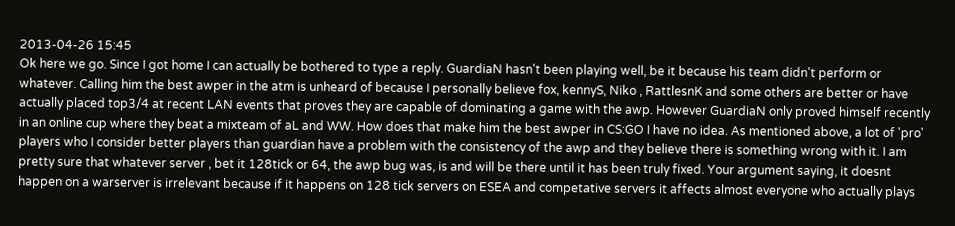2013-04-26 15:45
Ok here we go. Since I got home I can actually be bothered to type a reply. GuardiaN hasn't been playing well, be it because his team didn't perform or whatever. Calling him the best awper in the atm is unheard of because I personally believe fox, kennyS, Niko , RattlesnK and some others are better or have actually placed top3/4 at recent LAN events that proves they are capable of dominating a game with the awp. However GuardiaN only proved himself recently in an online cup where they beat a mixteam of aL and WW. How does that make him the best awper in CS:GO I have no idea. As mentioned above, a lot of 'pro' players who I consider better players than guardian have a problem with the consistency of the awp and they believe there is something wrong with it. I am pretty sure that whatever server , bet it 128tick or 64, the awp bug was, is and will be there until it has been truly fixed. Your argument saying, it doesnt happen on a warserver is irrelevant because if it happens on 128 tick servers on ESEA and competative servers it affects almost everyone who actually plays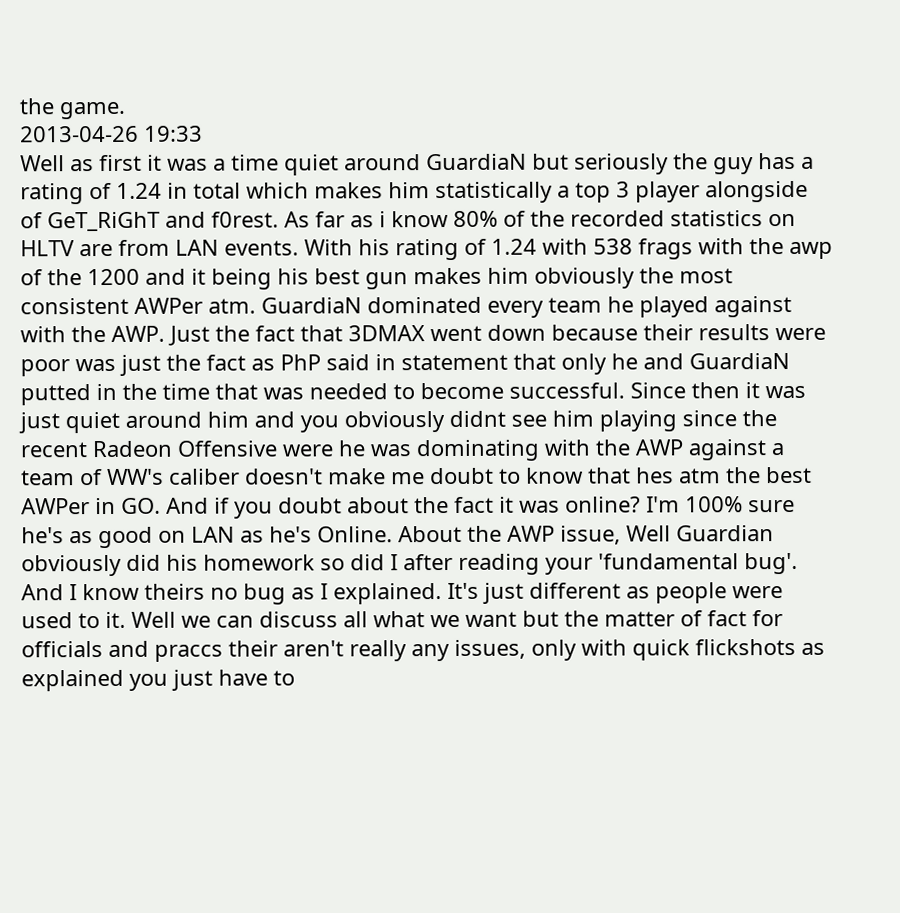the game.
2013-04-26 19:33
Well as first it was a time quiet around GuardiaN but seriously the guy has a rating of 1.24 in total which makes him statistically a top 3 player alongside of GeT_RiGhT and f0rest. As far as i know 80% of the recorded statistics on HLTV are from LAN events. With his rating of 1.24 with 538 frags with the awp of the 1200 and it being his best gun makes him obviously the most consistent AWPer atm. GuardiaN dominated every team he played against with the AWP. Just the fact that 3DMAX went down because their results were poor was just the fact as PhP said in statement that only he and GuardiaN putted in the time that was needed to become successful. Since then it was just quiet around him and you obviously didnt see him playing since the recent Radeon Offensive were he was dominating with the AWP against a team of WW's caliber doesn't make me doubt to know that hes atm the best AWPer in GO. And if you doubt about the fact it was online? I'm 100% sure he's as good on LAN as he's Online. About the AWP issue, Well Guardian obviously did his homework so did I after reading your 'fundamental bug'. And I know theirs no bug as I explained. It's just different as people were used to it. Well we can discuss all what we want but the matter of fact for officials and praccs their aren't really any issues, only with quick flickshots as explained you just have to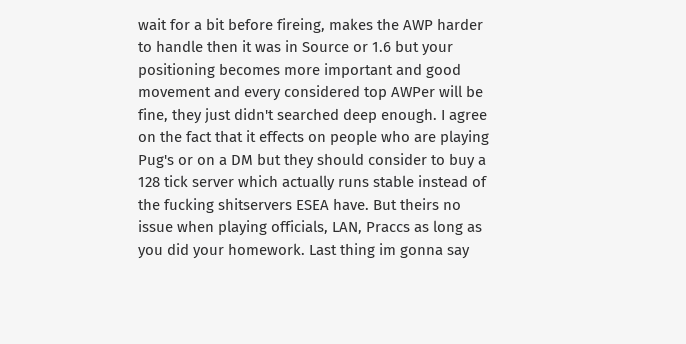wait for a bit before fireing, makes the AWP harder to handle then it was in Source or 1.6 but your positioning becomes more important and good movement and every considered top AWPer will be fine, they just didn't searched deep enough. I agree on the fact that it effects on people who are playing Pug's or on a DM but they should consider to buy a 128 tick server which actually runs stable instead of the fucking shitservers ESEA have. But theirs no issue when playing officials, LAN, Praccs as long as you did your homework. Last thing im gonna say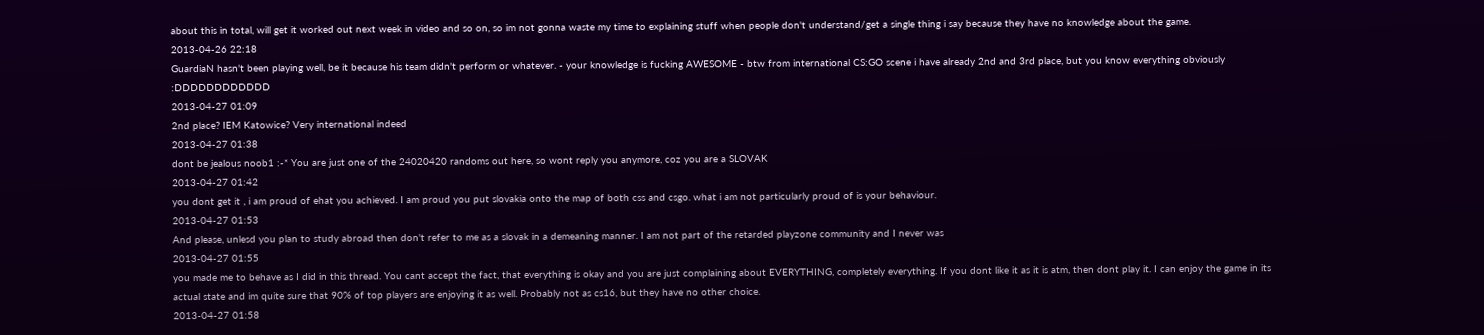about this in total, will get it worked out next week in video and so on, so im not gonna waste my time to explaining stuff when people don't understand/get a single thing i say because they have no knowledge about the game.
2013-04-26 22:18
GuardiaN hasn't been playing well, be it because his team didn't perform or whatever. - your knowledge is fucking AWESOME - btw from international CS:GO scene i have already 2nd and 3rd place, but you know everything obviously :DDDDDDDDDDDD
2013-04-27 01:09
2nd place? IEM Katowice? Very international indeed
2013-04-27 01:38
dont be jealous noob1 :-* You are just one of the 24020420 randoms out here, so wont reply you anymore, coz you are a SLOVAK
2013-04-27 01:42
you dont get it , i am proud of ehat you achieved. I am proud you put slovakia onto the map of both css and csgo. what i am not particularly proud of is your behaviour.
2013-04-27 01:53
And please, unlesd you plan to study abroad then don't refer to me as a slovak in a demeaning manner. I am not part of the retarded playzone community and I never was
2013-04-27 01:55
you made me to behave as I did in this thread. You cant accept the fact, that everything is okay and you are just complaining about EVERYTHING, completely everything. If you dont like it as it is atm, then dont play it. I can enjoy the game in its actual state and im quite sure that 90% of top players are enjoying it as well. Probably not as cs16, but they have no other choice.
2013-04-27 01:58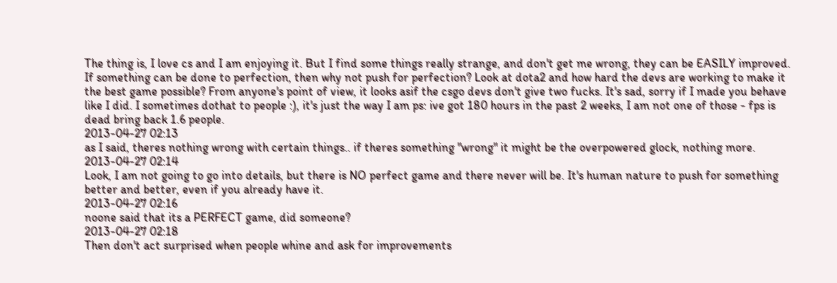The thing is, I love cs and I am enjoying it. But I find some things really strange, and don't get me wrong, they can be EASILY improved. If something can be done to perfection, then why not push for perfection? Look at dota2 and how hard the devs are working to make it the best game possible? From anyone's point of view, it looks asif the csgo devs don't give two fucks. It's sad, sorry if I made you behave like I did. I sometimes dothat to people :), it's just the way I am ps: ive got 180 hours in the past 2 weeks, I am not one of those - fps is dead bring back 1.6 people.
2013-04-27 02:13
as I said, theres nothing wrong with certain things.. if theres something "wrong" it might be the overpowered glock, nothing more.
2013-04-27 02:14
Look, I am not going to go into details, but there is NO perfect game and there never will be. It's human nature to push for something better and better, even if you already have it.
2013-04-27 02:16
noone said that its a PERFECT game, did someone?
2013-04-27 02:18
Then don't act surprised when people whine and ask for improvements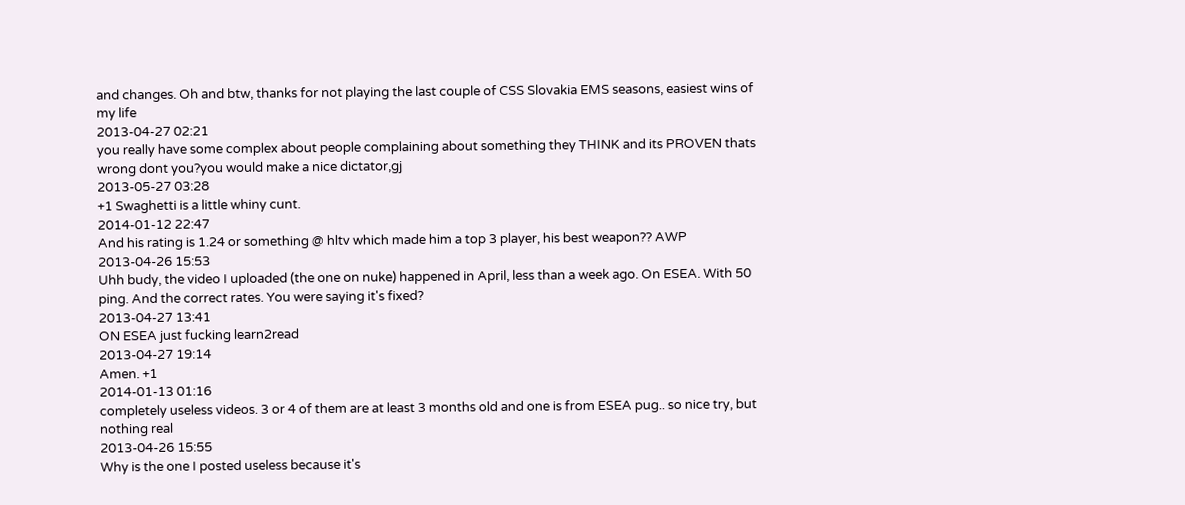and changes. Oh and btw, thanks for not playing the last couple of CSS Slovakia EMS seasons, easiest wins of my life
2013-04-27 02:21
you really have some complex about people complaining about something they THINK and its PROVEN thats wrong dont you?you would make a nice dictator,gj
2013-05-27 03:28
+1 Swaghetti is a little whiny cunt.
2014-01-12 22:47
And his rating is 1.24 or something @ hltv which made him a top 3 player, his best weapon?? AWP
2013-04-26 15:53
Uhh budy, the video I uploaded (the one on nuke) happened in April, less than a week ago. On ESEA. With 50 ping. And the correct rates. You were saying it's fixed?
2013-04-27 13:41
ON ESEA just fucking learn2read
2013-04-27 19:14
Amen. +1
2014-01-13 01:16
completely useless videos. 3 or 4 of them are at least 3 months old and one is from ESEA pug.. so nice try, but nothing real
2013-04-26 15:55
Why is the one I posted useless because it's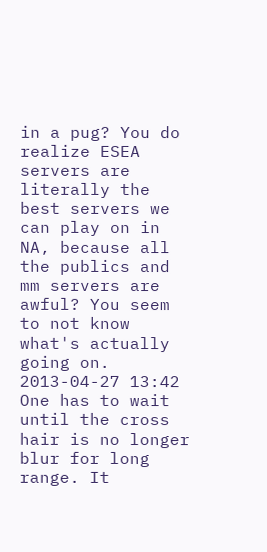in a pug? You do realize ESEA servers are literally the best servers we can play on in NA, because all the publics and mm servers are awful? You seem to not know what's actually going on.
2013-04-27 13:42
One has to wait until the cross hair is no longer blur for long range. It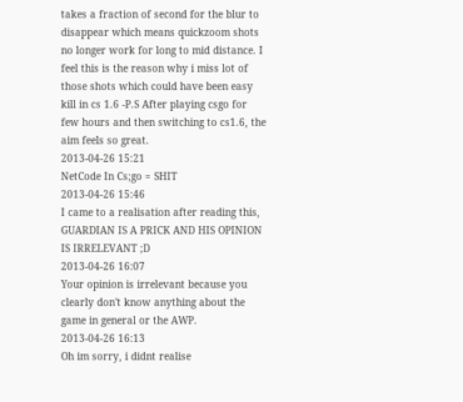takes a fraction of second for the blur to disappear which means quickzoom shots no longer work for long to mid distance. I feel this is the reason why i miss lot of those shots which could have been easy kill in cs 1.6 -P.S After playing csgo for few hours and then switching to cs1.6, the aim feels so great.
2013-04-26 15:21
NetCode In Cs;go = SHIT
2013-04-26 15:46
I came to a realisation after reading this, GUARDIAN IS A PRICK AND HIS OPINION IS IRRELEVANT ;D
2013-04-26 16:07
Your opinion is irrelevant because you clearly don't know anything about the game in general or the AWP.
2013-04-26 16:13
Oh im sorry, i didnt realise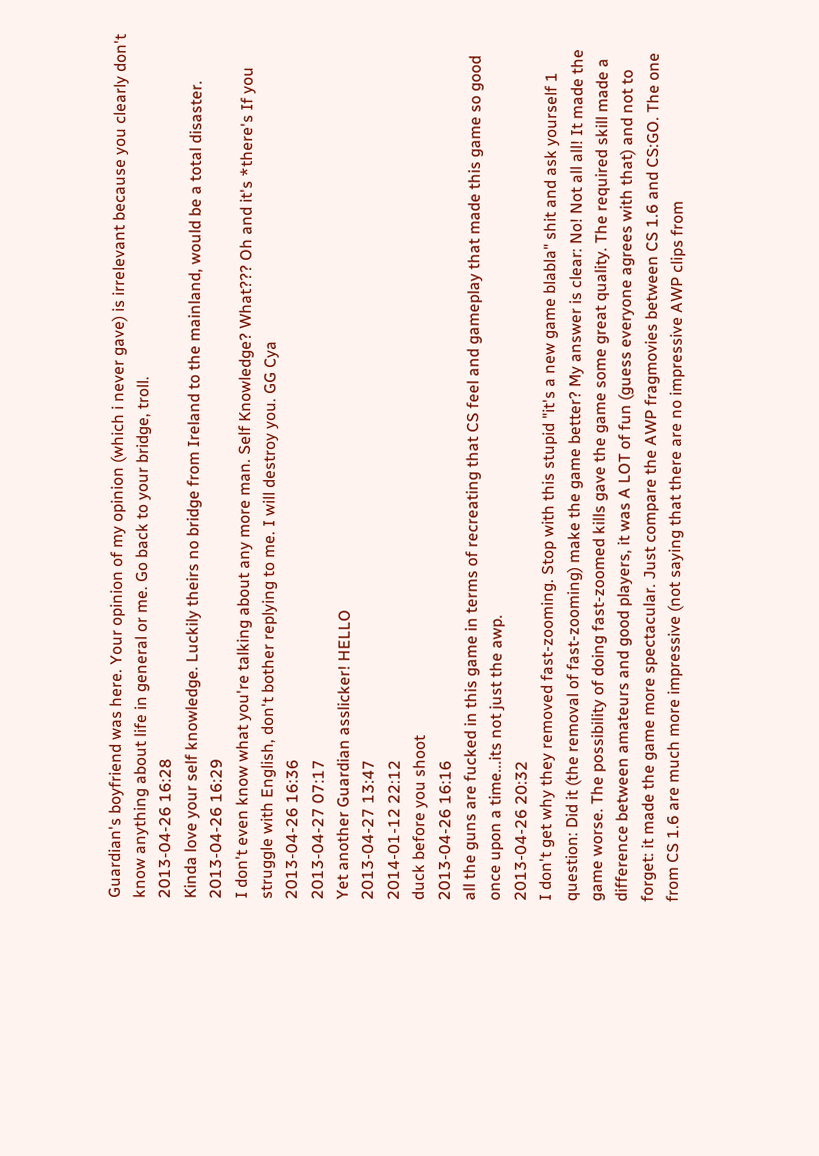Guardian's boyfriend was here. Your opinion of my opinion (which i never gave) is irrelevant because you clearly don't know anything about life in general or me. Go back to your bridge, troll.
2013-04-26 16:28
Kinda love your self knowledge. Luckily theirs no bridge from Ireland to the mainland, would be a total disaster.
2013-04-26 16:29
I don't even know what you're talking about any more man. Self Knowledge? What??? Oh and it's *there's If you struggle with English, don't bother replying to me. I will destroy you. GG Cya
2013-04-26 16:36
2013-04-27 07:17
Yet another Guardian asslicker! HELLO
2013-04-27 13:47
2014-01-12 22:12
duck before you shoot
2013-04-26 16:16
all the guns are fucked in this game in terms of recreating that CS feel and gameplay that made this game so good once upon a time...its not just the awp.
2013-04-26 20:32
I don't get why they removed fast-zooming. Stop with this stupid "it's a new game blabla" shit and ask yourself 1 question: Did it (the removal of fast-zooming) make the game better? My answer is clear: No! Not all all! It made the game worse. The possibility of doing fast-zoomed kills gave the game some great quality. The required skill made a difference between amateurs and good players, it was A LOT of fun (guess everyone agrees with that) and not to forget: it made the game more spectacular. Just compare the AWP fragmovies between CS 1.6 and CS:GO. The one from CS 1.6 are much more impressive (not saying that there are no impressive AWP clips from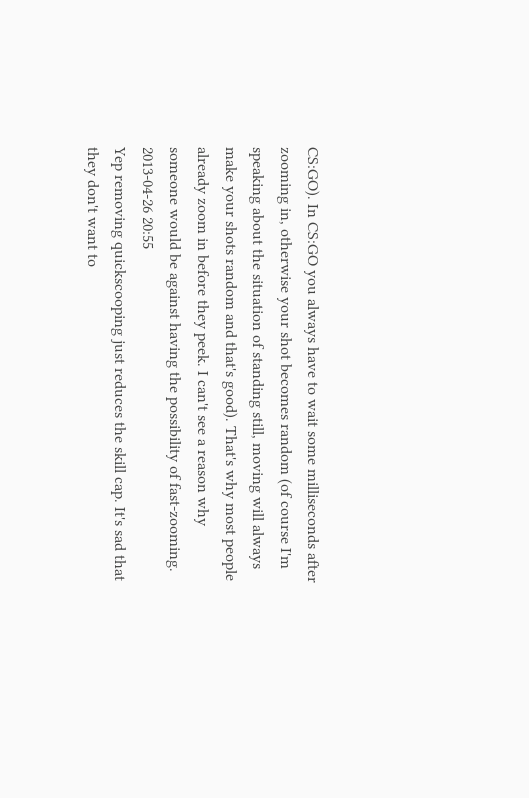CS:GO). In CS:GO you always have to wait some milliseconds after zooming in, otherwise your shot becomes random (of course I'm speaking about the situation of standing still, moving will always make your shots random and that's good). That's why most people already zoom in before they peek. I can't see a reason why someone would be against having the possibility of fast-zooming.
2013-04-26 20:55
Yep removing quickscooping just reduces the skill cap. It's sad that they don't want to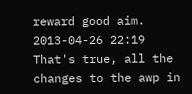reward good aim.
2013-04-26 22:19
That's true, all the changes to the awp in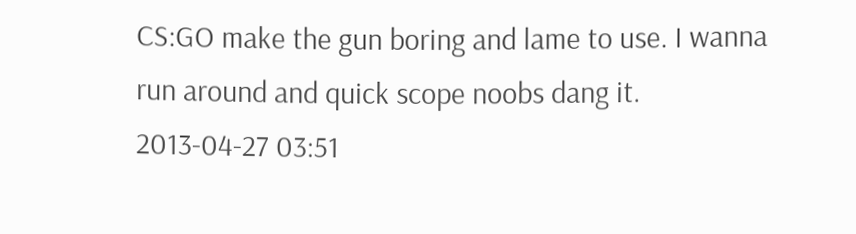CS:GO make the gun boring and lame to use. I wanna run around and quick scope noobs dang it.
2013-04-27 03:51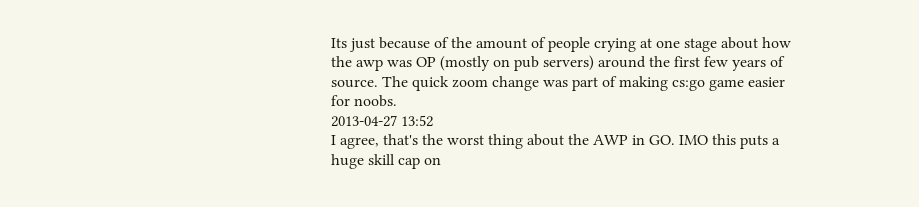Its just because of the amount of people crying at one stage about how the awp was OP (mostly on pub servers) around the first few years of source. The quick zoom change was part of making cs:go game easier for noobs.
2013-04-27 13:52
I agree, that's the worst thing about the AWP in GO. IMO this puts a huge skill cap on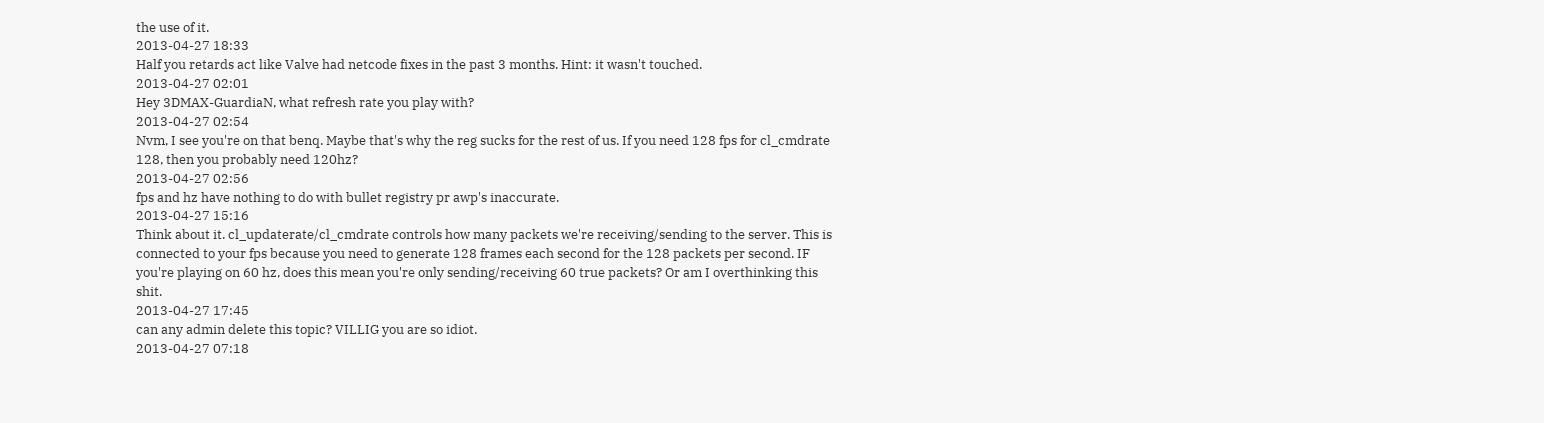the use of it.
2013-04-27 18:33
Half you retards act like Valve had netcode fixes in the past 3 months. Hint: it wasn't touched.
2013-04-27 02:01
Hey 3DMAX-GuardiaN, what refresh rate you play with?
2013-04-27 02:54
Nvm, I see you're on that benq. Maybe that's why the reg sucks for the rest of us. If you need 128 fps for cl_cmdrate 128, then you probably need 120hz?
2013-04-27 02:56
fps and hz have nothing to do with bullet registry pr awp's inaccurate.
2013-04-27 15:16
Think about it. cl_updaterate/cl_cmdrate controls how many packets we're receiving/sending to the server. This is connected to your fps because you need to generate 128 frames each second for the 128 packets per second. IF you're playing on 60 hz, does this mean you're only sending/receiving 60 true packets? Or am I overthinking this shit.
2013-04-27 17:45
can any admin delete this topic? VILLIG you are so idiot.
2013-04-27 07:18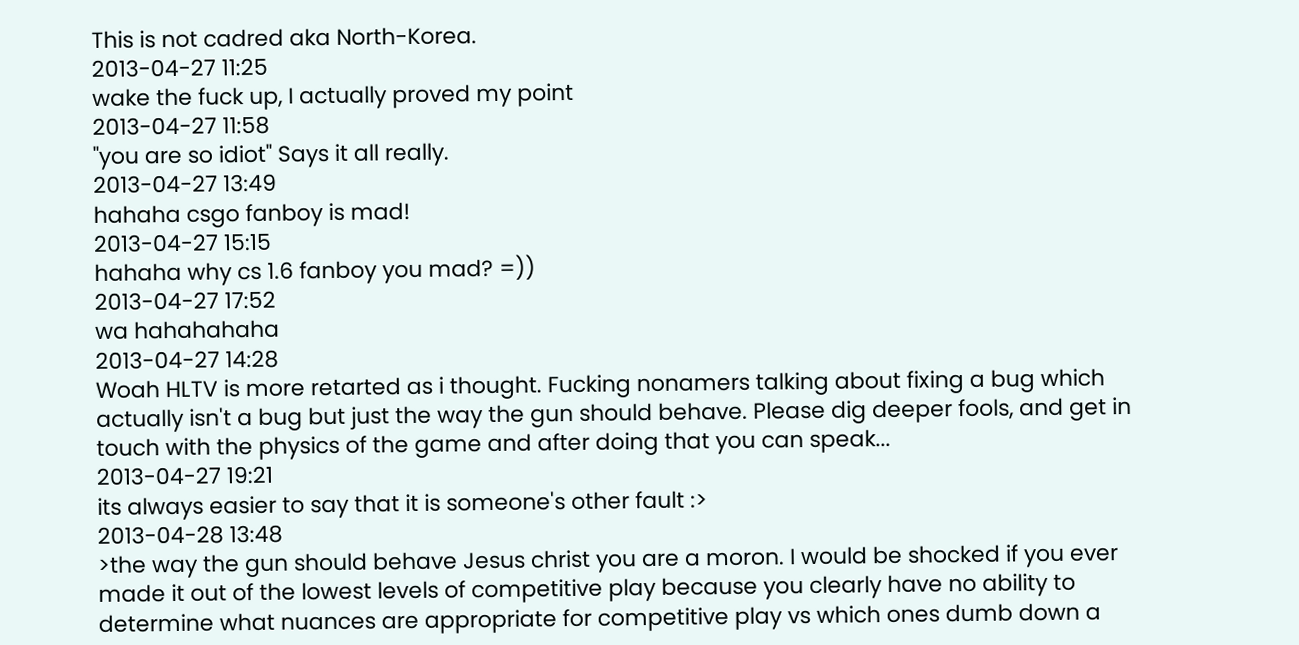This is not cadred aka North-Korea.
2013-04-27 11:25
wake the fuck up, I actually proved my point
2013-04-27 11:58
"you are so idiot" Says it all really.
2013-04-27 13:49
hahaha csgo fanboy is mad!
2013-04-27 15:15
hahaha why cs 1.6 fanboy you mad? =))
2013-04-27 17:52
wa hahahahaha
2013-04-27 14:28
Woah HLTV is more retarted as i thought. Fucking nonamers talking about fixing a bug which actually isn't a bug but just the way the gun should behave. Please dig deeper fools, and get in touch with the physics of the game and after doing that you can speak...
2013-04-27 19:21
its always easier to say that it is someone's other fault :>
2013-04-28 13:48
>the way the gun should behave Jesus christ you are a moron. I would be shocked if you ever made it out of the lowest levels of competitive play because you clearly have no ability to determine what nuances are appropriate for competitive play vs which ones dumb down a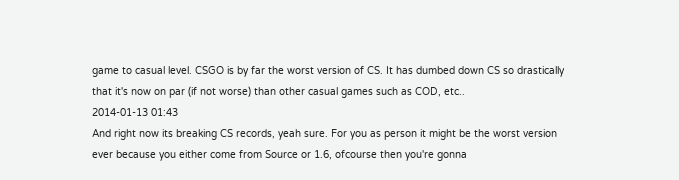game to casual level. CSGO is by far the worst version of CS. It has dumbed down CS so drastically that it's now on par (if not worse) than other casual games such as COD, etc..
2014-01-13 01:43
And right now its breaking CS records, yeah sure. For you as person it might be the worst version ever because you either come from Source or 1.6, ofcourse then you're gonna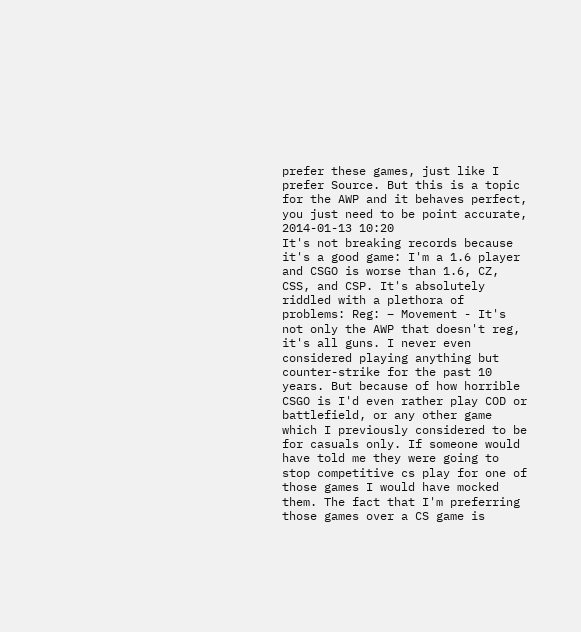prefer these games, just like I prefer Source. But this is a topic for the AWP and it behaves perfect, you just need to be point accurate,
2014-01-13 10:20
It's not breaking records because it's a good game: I'm a 1.6 player and CSGO is worse than 1.6, CZ, CSS, and CSP. It's absolutely riddled with a plethora of problems: Reg: – Movement - It's not only the AWP that doesn't reg, it's all guns. I never even considered playing anything but counter-strike for the past 10 years. But because of how horrible CSGO is I'd even rather play COD or battlefield, or any other game which I previously considered to be for casuals only. If someone would have told me they were going to stop competitive cs play for one of those games I would have mocked them. The fact that I'm preferring those games over a CS game is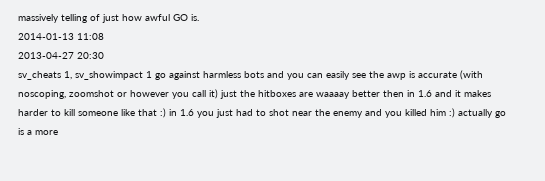massively telling of just how awful GO is.
2014-01-13 11:08
2013-04-27 20:30
sv_cheats 1, sv_showimpact 1 go against harmless bots and you can easily see the awp is accurate (with noscoping, zoomshot or however you call it) just the hitboxes are waaaay better then in 1.6 and it makes harder to kill someone like that :) in 1.6 you just had to shot near the enemy and you killed him :) actually go is a more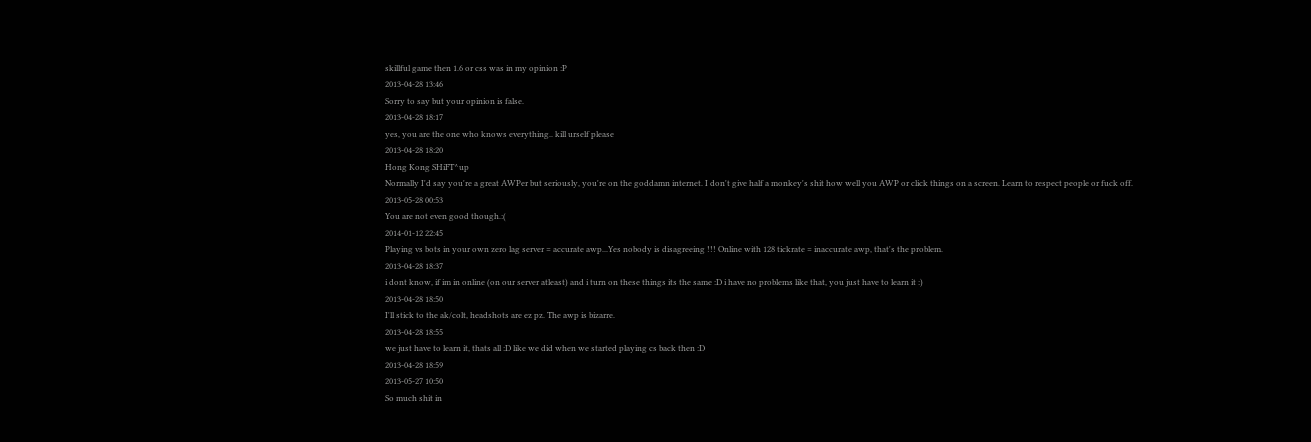skillful game then 1.6 or css was in my opinion :P
2013-04-28 13:46
Sorry to say but your opinion is false.
2013-04-28 18:17
yes, you are the one who knows everything.. kill urself please
2013-04-28 18:20
Hong Kong SHiFT^up
Normally I'd say you're a great AWPer but seriously, you're on the goddamn internet. I don't give half a monkey's shit how well you AWP or click things on a screen. Learn to respect people or fuck off.
2013-05-28 00:53
You are not even good though.:(
2014-01-12 22:45
Playing vs bots in your own zero lag server = accurate awp...Yes nobody is disagreeing !!! Online with 128 tickrate = inaccurate awp, that's the problem.
2013-04-28 18:37
i dont know, if im in online (on our server atleast) and i turn on these things its the same :D i have no problems like that, you just have to learn it :)
2013-04-28 18:50
I'll stick to the ak/colt, headshots are ez pz. The awp is bizarre.
2013-04-28 18:55
we just have to learn it, thats all :D like we did when we started playing cs back then :D
2013-04-28 18:59
2013-05-27 10:50
So much shit in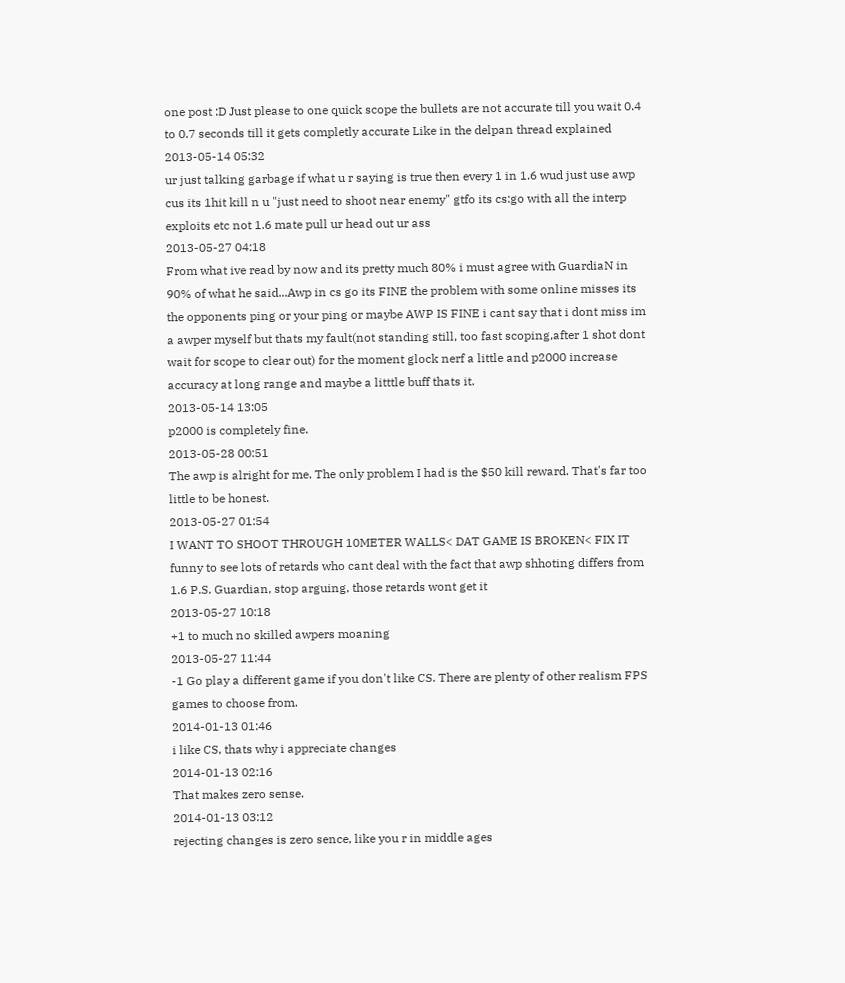one post :D Just please to one quick scope the bullets are not accurate till you wait 0.4 to 0.7 seconds till it gets completly accurate Like in the delpan thread explained
2013-05-14 05:32
ur just talking garbage if what u r saying is true then every 1 in 1.6 wud just use awp cus its 1hit kill n u "just need to shoot near enemy" gtfo its cs:go with all the interp exploits etc not 1.6 mate pull ur head out ur ass
2013-05-27 04:18
From what ive read by now and its pretty much 80% i must agree with GuardiaN in 90% of what he said...Awp in cs go its FINE the problem with some online misses its the opponents ping or your ping or maybe AWP IS FINE i cant say that i dont miss im a awper myself but thats my fault(not standing still, too fast scoping,after 1 shot dont wait for scope to clear out) for the moment glock nerf a little and p2000 increase accuracy at long range and maybe a litttle buff thats it.
2013-05-14 13:05
p2000 is completely fine.
2013-05-28 00:51
The awp is alright for me. The only problem I had is the $50 kill reward. That's far too little to be honest.
2013-05-27 01:54
I WANT TO SHOOT THROUGH 10METER WALLS< DAT GAME IS BROKEN< FIX IT funny to see lots of retards who cant deal with the fact that awp shhoting differs from 1.6 P.S. Guardian, stop arguing, those retards wont get it
2013-05-27 10:18
+1 to much no skilled awpers moaning
2013-05-27 11:44
-1 Go play a different game if you don't like CS. There are plenty of other realism FPS games to choose from.
2014-01-13 01:46
i like CS, thats why i appreciate changes
2014-01-13 02:16
That makes zero sense.
2014-01-13 03:12
rejecting changes is zero sence, like you r in middle ages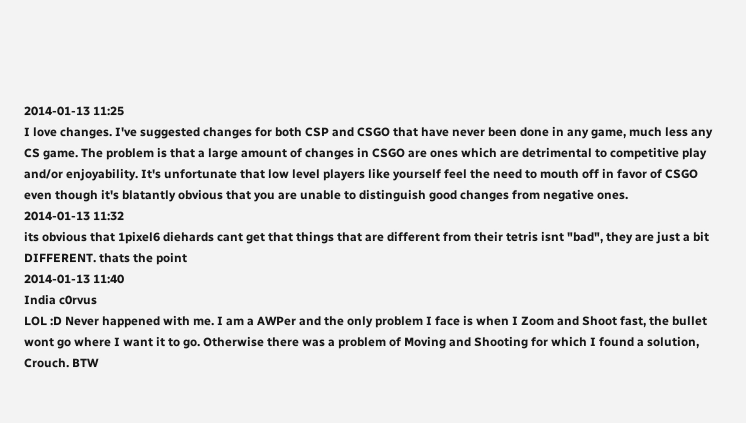2014-01-13 11:25
I love changes. I've suggested changes for both CSP and CSGO that have never been done in any game, much less any CS game. The problem is that a large amount of changes in CSGO are ones which are detrimental to competitive play and/or enjoyability. It's unfortunate that low level players like yourself feel the need to mouth off in favor of CSGO even though it's blatantly obvious that you are unable to distinguish good changes from negative ones.
2014-01-13 11:32
its obvious that 1pixel6 diehards cant get that things that are different from their tetris isnt "bad", they are just a bit DIFFERENT. thats the point
2014-01-13 11:40
India c0rvus
LOL :D Never happened with me. I am a AWPer and the only problem I face is when I Zoom and Shoot fast, the bullet wont go where I want it to go. Otherwise there was a problem of Moving and Shooting for which I found a solution, Crouch. BTW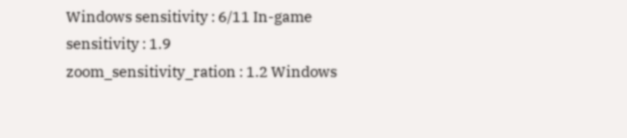Windows sensitivity : 6/11 In-game sensitivity : 1.9 zoom_sensitivity_ration : 1.2 Windows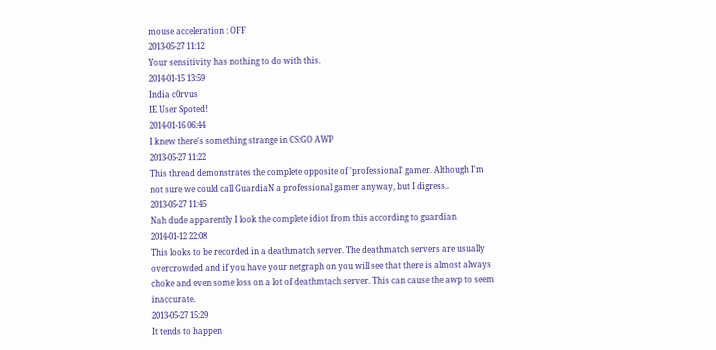mouse acceleration : OFF
2013-05-27 11:12
Your sensitivity has nothing to do with this.
2014-01-15 13:59
India c0rvus
IE User Spoted!
2014-01-16 06:44
I knew there's something strange in CS:GO AWP
2013-05-27 11:22
This thread demonstrates the complete opposite of 'professional' gamer. Although I'm not sure we could call GuardiaN a professional gamer anyway, but I digress..
2013-05-27 11:45
Nah dude apparently I look the complete idiot from this according to guardian
2014-01-12 22:08
This looks to be recorded in a deathmatch server. The deathmatch servers are usually overcrowded and if you have your netgraph on you will see that there is almost always choke and even some loss on a lot of deathmtach server. This can cause the awp to seem inaccurate.
2013-05-27 15:29
It tends to happen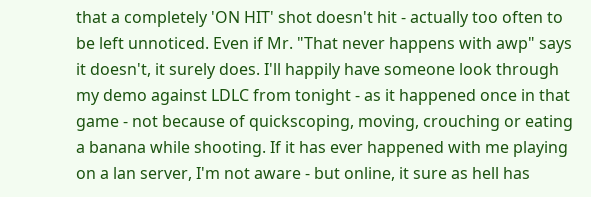that a completely 'ON HIT' shot doesn't hit - actually too often to be left unnoticed. Even if Mr. "That never happens with awp" says it doesn't, it surely does. I'll happily have someone look through my demo against LDLC from tonight - as it happened once in that game - not because of quickscoping, moving, crouching or eating a banana while shooting. If it has ever happened with me playing on a lan server, I'm not aware - but online, it sure as hell has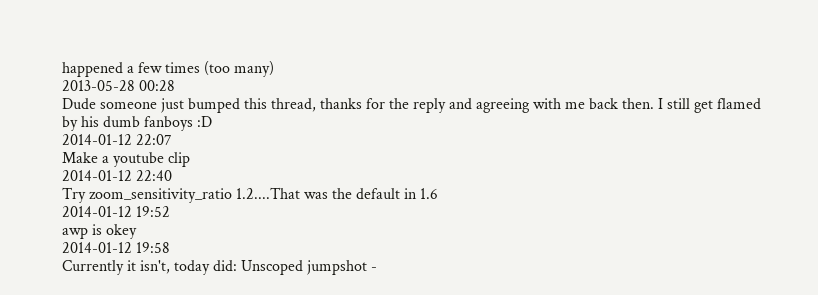happened a few times (too many)
2013-05-28 00:28
Dude someone just bumped this thread, thanks for the reply and agreeing with me back then. I still get flamed by his dumb fanboys :D
2014-01-12 22:07
Make a youtube clip
2014-01-12 22:40
Try zoom_sensitivity_ratio 1.2....That was the default in 1.6
2014-01-12 19:52
awp is okey
2014-01-12 19:58
Currently it isn't, today did: Unscoped jumpshot -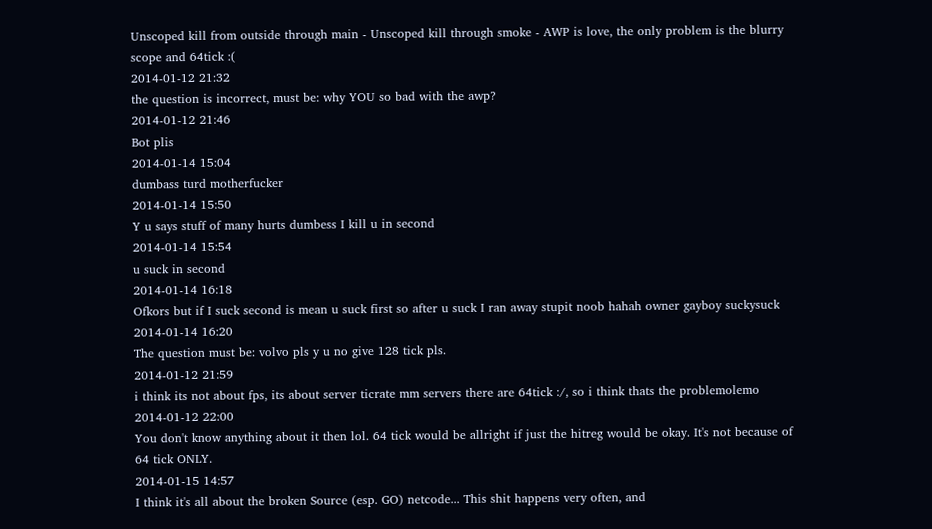Unscoped kill from outside through main - Unscoped kill through smoke - AWP is love, the only problem is the blurry scope and 64tick :(
2014-01-12 21:32
the question is incorrect, must be: why YOU so bad with the awp?
2014-01-12 21:46
Bot plis
2014-01-14 15:04
dumbass turd motherfucker
2014-01-14 15:50
Y u says stuff of many hurts dumbess I kill u in second
2014-01-14 15:54
u suck in second
2014-01-14 16:18
Ofkors but if I suck second is mean u suck first so after u suck I ran away stupit noob hahah owner gayboy suckysuck
2014-01-14 16:20
The question must be: volvo pls y u no give 128 tick pls.
2014-01-12 21:59
i think its not about fps, its about server ticrate mm servers there are 64tick :/, so i think thats the problemolemo
2014-01-12 22:00
You don't know anything about it then lol. 64 tick would be allright if just the hitreg would be okay. It's not because of 64 tick ONLY.
2014-01-15 14:57
I think it's all about the broken Source (esp. GO) netcode... This shit happens very often, and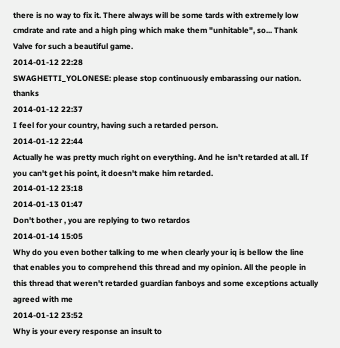there is no way to fix it. There always will be some tards with extremely low cmdrate and rate and a high ping which make them "unhitable", so... Thank Valve for such a beautiful game.
2014-01-12 22:28
SWAGHETTI_YOLONESE: please stop continuously embarassing our nation. thanks
2014-01-12 22:37
I feel for your country, having such a retarded person.
2014-01-12 22:44
Actually he was pretty much right on everything. And he isn't retarded at all. If you can't get his point, it doesn't make him retarded.
2014-01-12 23:18
2014-01-13 01:47
Don't bother , you are replying to two retardos
2014-01-14 15:05
Why do you even bother talking to me when clearly your iq is bellow the line that enables you to comprehend this thread and my opinion. All the people in this thread that weren't retarded guardian fanboys and some exceptions actually agreed with me
2014-01-12 23:52
Why is your every response an insult to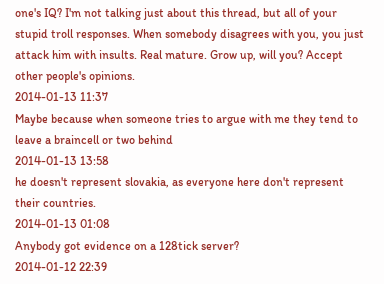one's IQ? I'm not talking just about this thread, but all of your stupid troll responses. When somebody disagrees with you, you just attack him with insults. Real mature. Grow up, will you? Accept other people's opinions.
2014-01-13 11:37
Maybe because when someone tries to argue with me they tend to leave a braincell or two behind
2014-01-13 13:58
he doesn't represent slovakia, as everyone here don't represent their countries.
2014-01-13 01:08
Anybody got evidence on a 128tick server?
2014-01-12 22:39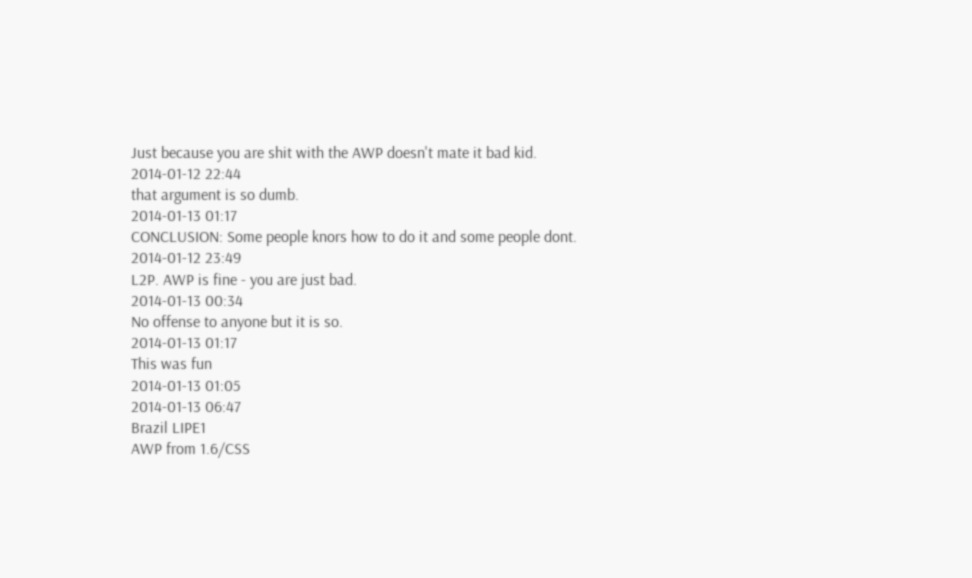Just because you are shit with the AWP doesn't mate it bad kid.
2014-01-12 22:44
that argument is so dumb.
2014-01-13 01:17
CONCLUSION: Some people knors how to do it and some people dont.
2014-01-12 23:49
L2P. AWP is fine - you are just bad.
2014-01-13 00:34
No offense to anyone but it is so.
2014-01-13 01:17
This was fun
2014-01-13 01:05
2014-01-13 06:47
Brazil LIPE1
AWP from 1.6/CSS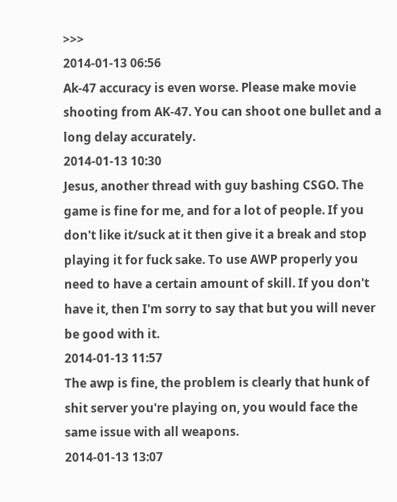>>>
2014-01-13 06:56
Ak-47 accuracy is even worse. Please make movie shooting from AK-47. You can shoot one bullet and a long delay accurately.
2014-01-13 10:30
Jesus, another thread with guy bashing CSGO. The game is fine for me, and for a lot of people. If you don't like it/suck at it then give it a break and stop playing it for fuck sake. To use AWP properly you need to have a certain amount of skill. If you don't have it, then I'm sorry to say that but you will never be good with it.
2014-01-13 11:57
The awp is fine, the problem is clearly that hunk of shit server you're playing on, you would face the same issue with all weapons.
2014-01-13 13:07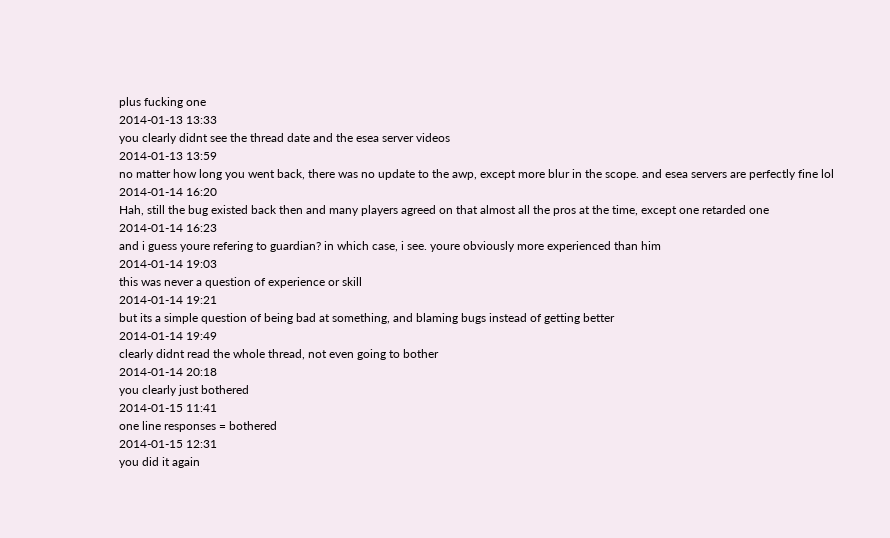plus fucking one
2014-01-13 13:33
you clearly didnt see the thread date and the esea server videos
2014-01-13 13:59
no matter how long you went back, there was no update to the awp, except more blur in the scope. and esea servers are perfectly fine lol
2014-01-14 16:20
Hah, still the bug existed back then and many players agreed on that almost all the pros at the time, except one retarded one
2014-01-14 16:23
and i guess youre refering to guardian? in which case, i see. youre obviously more experienced than him
2014-01-14 19:03
this was never a question of experience or skill
2014-01-14 19:21
but its a simple question of being bad at something, and blaming bugs instead of getting better
2014-01-14 19:49
clearly didnt read the whole thread, not even going to bother
2014-01-14 20:18
you clearly just bothered
2014-01-15 11:41
one line responses = bothered
2014-01-15 12:31
you did it again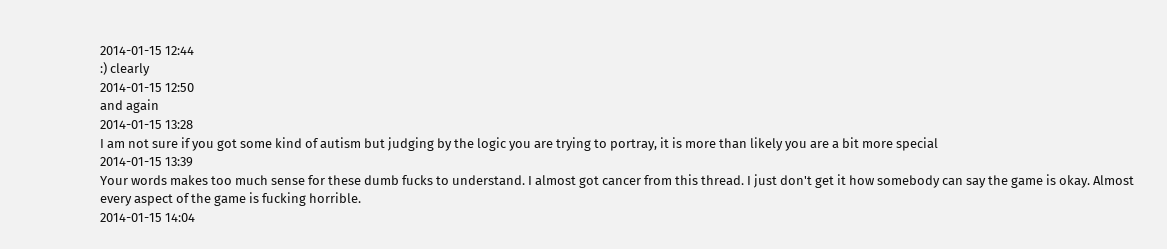2014-01-15 12:44
:) clearly
2014-01-15 12:50
and again
2014-01-15 13:28
I am not sure if you got some kind of autism but judging by the logic you are trying to portray, it is more than likely you are a bit more special
2014-01-15 13:39
Your words makes too much sense for these dumb fucks to understand. I almost got cancer from this thread. I just don't get it how somebody can say the game is okay. Almost every aspect of the game is fucking horrible.
2014-01-15 14:04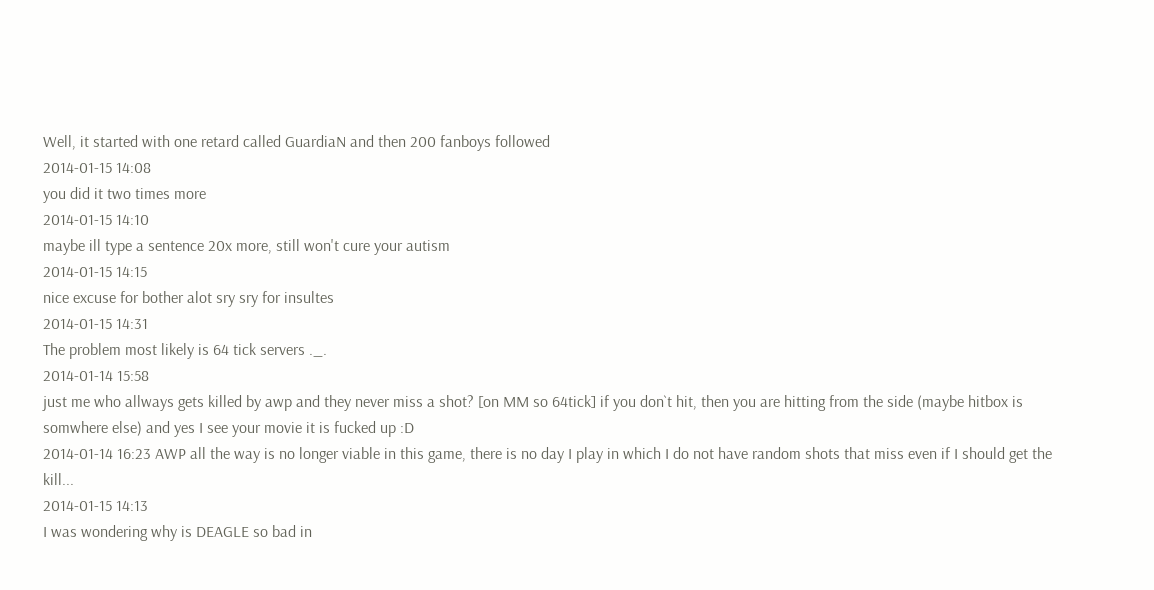Well, it started with one retard called GuardiaN and then 200 fanboys followed
2014-01-15 14:08
you did it two times more
2014-01-15 14:10
maybe ill type a sentence 20x more, still won't cure your autism
2014-01-15 14:15
nice excuse for bother alot sry sry for insultes
2014-01-15 14:31
The problem most likely is 64 tick servers ._.
2014-01-14 15:58
just me who allways gets killed by awp and they never miss a shot? [on MM so 64tick] if you don`t hit, then you are hitting from the side (maybe hitbox is somwhere else) and yes I see your movie it is fucked up :D
2014-01-14 16:23 AWP all the way is no longer viable in this game, there is no day I play in which I do not have random shots that miss even if I should get the kill...
2014-01-15 14:13
I was wondering why is DEAGLE so bad in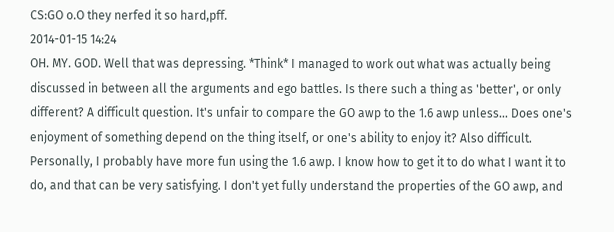CS:GO o.O they nerfed it so hard,pff.
2014-01-15 14:24
OH. MY. GOD. Well that was depressing. *Think* I managed to work out what was actually being discussed in between all the arguments and ego battles. Is there such a thing as 'better', or only different? A difficult question. It's unfair to compare the GO awp to the 1.6 awp unless... Does one's enjoyment of something depend on the thing itself, or one's ability to enjoy it? Also difficult. Personally, I probably have more fun using the 1.6 awp. I know how to get it to do what I want it to do, and that can be very satisfying. I don't yet fully understand the properties of the GO awp, and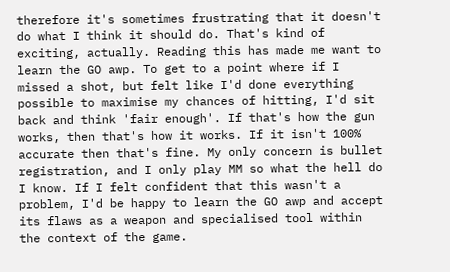therefore it's sometimes frustrating that it doesn't do what I think it should do. That's kind of exciting, actually. Reading this has made me want to learn the GO awp. To get to a point where if I missed a shot, but felt like I'd done everything possible to maximise my chances of hitting, I'd sit back and think 'fair enough'. If that's how the gun works, then that's how it works. If it isn't 100% accurate then that's fine. My only concern is bullet registration, and I only play MM so what the hell do I know. If I felt confident that this wasn't a problem, I'd be happy to learn the GO awp and accept its flaws as a weapon and specialised tool within the context of the game.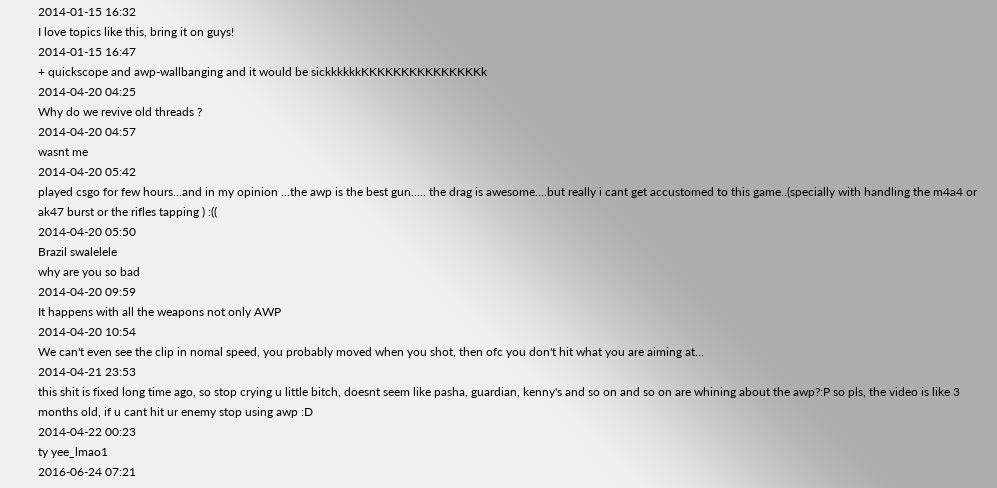2014-01-15 16:32
I love topics like this, bring it on guys!
2014-01-15 16:47
+ quickscope and awp-wallbanging and it would be sickkkkkkKKKKKKKKKKKKKKKk
2014-04-20 04:25
Why do we revive old threads ?
2014-04-20 04:57
wasnt me
2014-04-20 05:42
played csgo for few hours...and in my opinion ...the awp is the best gun..... the drag is awesome....but really i cant get accustomed to this game..(specially with handling the m4a4 or ak47 burst or the rifles tapping ) :((
2014-04-20 05:50
Brazil swalelele
why are you so bad
2014-04-20 09:59
It happens with all the weapons not only AWP
2014-04-20 10:54
We can't even see the clip in nomal speed, you probably moved when you shot, then ofc you don't hit what you are aiming at...
2014-04-21 23:53
this shit is fixed long time ago, so stop crying u little bitch, doesnt seem like pasha, guardian, kenny's and so on and so on are whining about the awp?:P so pls, the video is like 3 months old, if u cant hit ur enemy stop using awp :D
2014-04-22 00:23
ty yee_lmao1
2016-06-24 07:21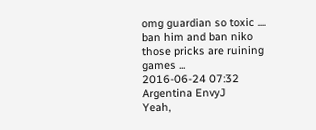omg guardian so toxic .... ban him and ban niko those pricks are ruining games ...
2016-06-24 07:32
Argentina EnvyJ
Yeah,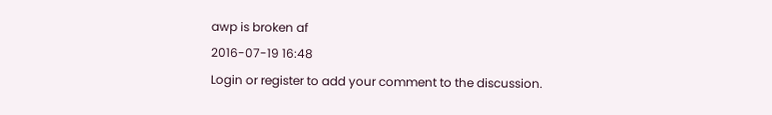awp is broken af
2016-07-19 16:48
Login or register to add your comment to the discussion.